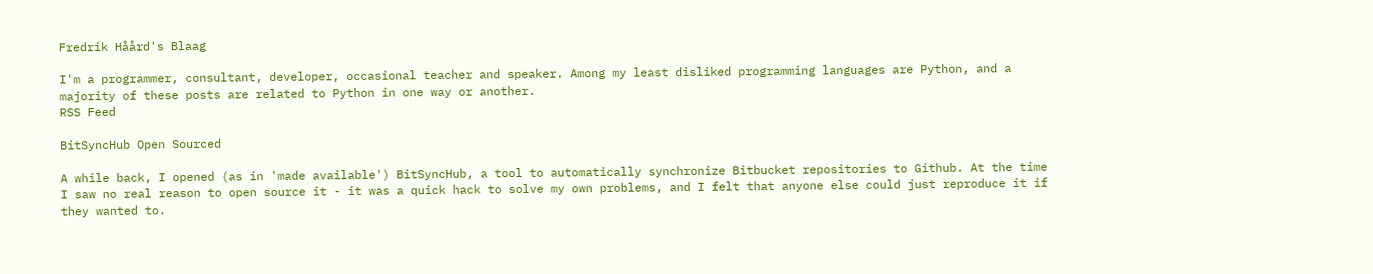Fredrik Håård's Blaag

I'm a programmer, consultant, developer, occasional teacher and speaker. Among my least disliked programming languages are Python, and a majority of these posts are related to Python in one way or another.
RSS Feed

BitSyncHub Open Sourced

A while back, I opened (as in 'made available') BitSyncHub, a tool to automatically synchronize Bitbucket repositories to Github. At the time I saw no real reason to open source it - it was a quick hack to solve my own problems, and I felt that anyone else could just reproduce it if they wanted to.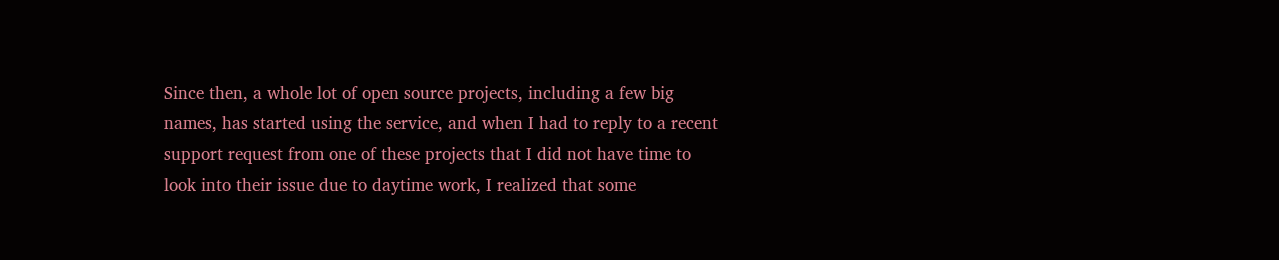Since then, a whole lot of open source projects, including a few big names, has started using the service, and when I had to reply to a recent support request from one of these projects that I did not have time to look into their issue due to daytime work, I realized that some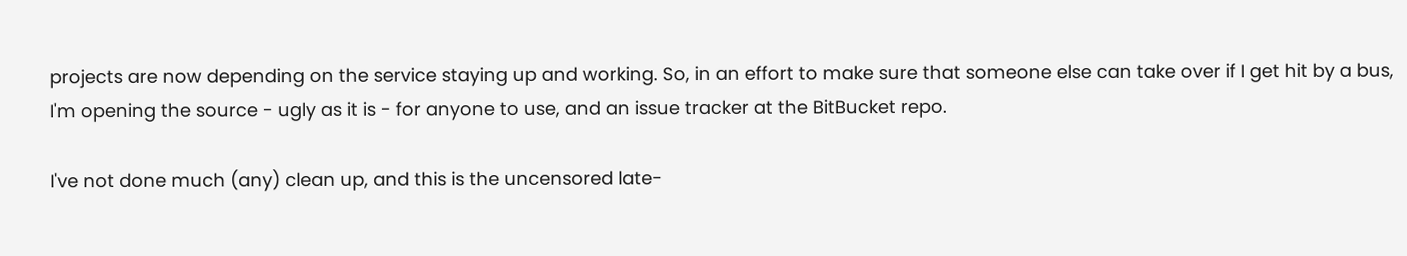projects are now depending on the service staying up and working. So, in an effort to make sure that someone else can take over if I get hit by a bus, I'm opening the source - ugly as it is - for anyone to use, and an issue tracker at the BitBucket repo.

I've not done much (any) clean up, and this is the uncensored late-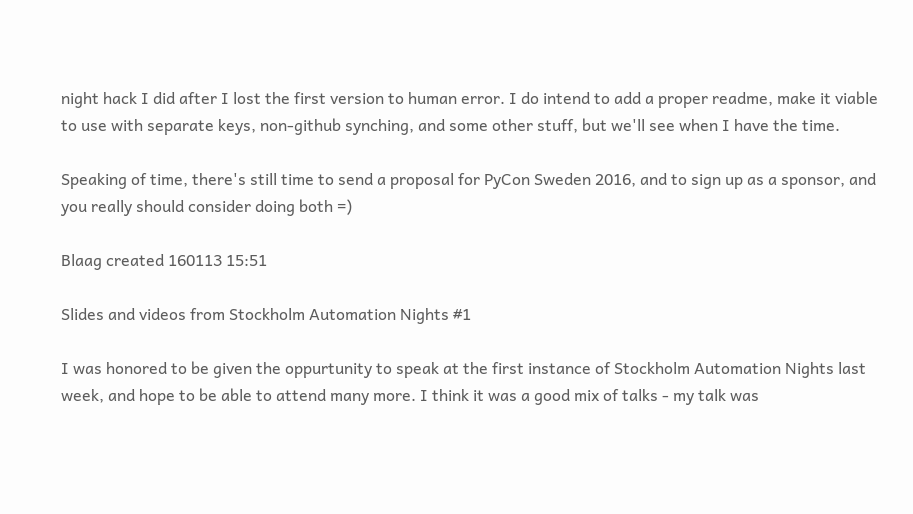night hack I did after I lost the first version to human error. I do intend to add a proper readme, make it viable to use with separate keys, non-github synching, and some other stuff, but we'll see when I have the time.

Speaking of time, there's still time to send a proposal for PyCon Sweden 2016, and to sign up as a sponsor, and you really should consider doing both =)

Blaag created 160113 15:51

Slides and videos from Stockholm Automation Nights #1

I was honored to be given the oppurtunity to speak at the first instance of Stockholm Automation Nights last week, and hope to be able to attend many more. I think it was a good mix of talks - my talk was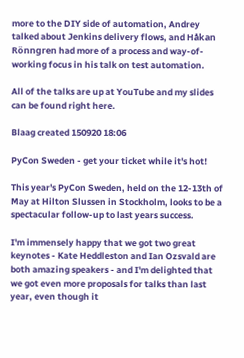more to the DIY side of automation, Andrey talked about Jenkins delivery flows, and Håkan Rönngren had more of a process and way-of-working focus in his talk on test automation.

All of the talks are up at YouTube and my slides can be found right here.

Blaag created 150920 18:06

PyCon Sweden - get your ticket while it's hot!

This year's PyCon Sweden, held on the 12-13th of May at Hilton Slussen in Stockholm, looks to be a spectacular follow-up to last years success.

I'm immensely happy that we got two great keynotes - Kate Heddleston and Ian Ozsvald are both amazing speakers - and I'm delighted that we got even more proposals for talks than last year, even though it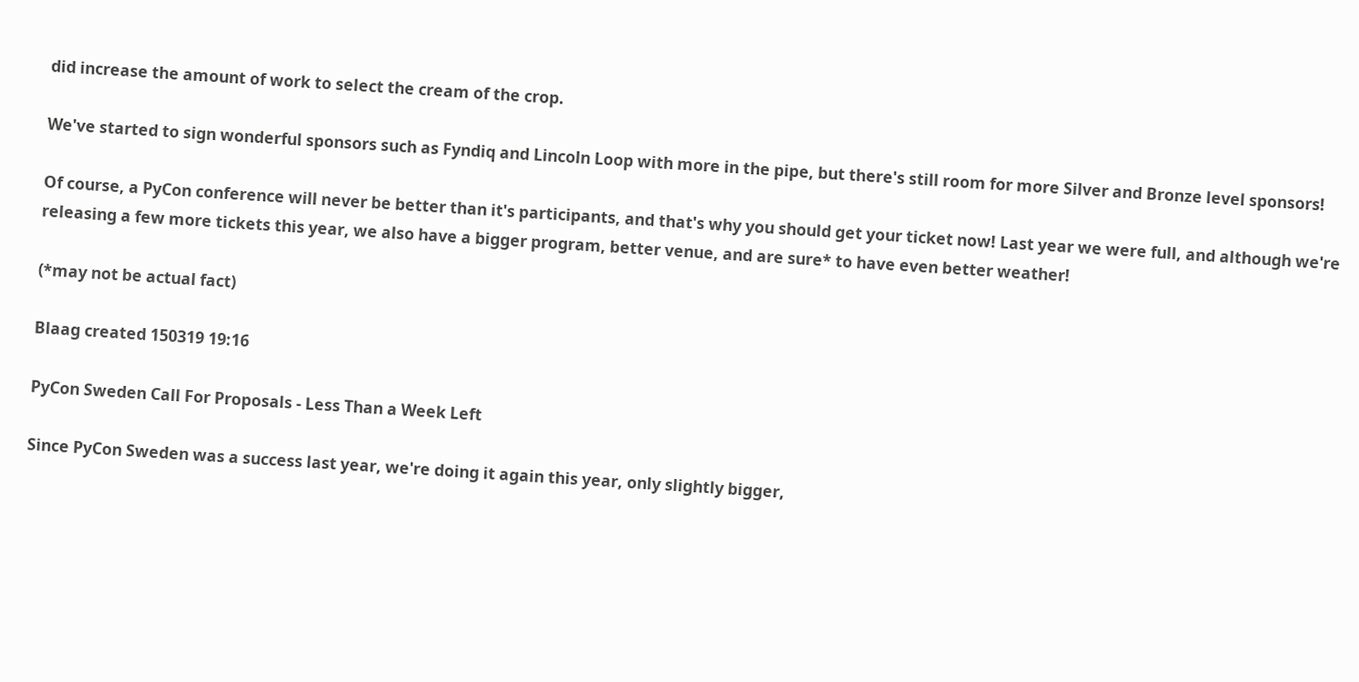did increase the amount of work to select the cream of the crop.

We've started to sign wonderful sponsors such as Fyndiq and Lincoln Loop with more in the pipe, but there's still room for more Silver and Bronze level sponsors!

Of course, a PyCon conference will never be better than it's participants, and that's why you should get your ticket now! Last year we were full, and although we're releasing a few more tickets this year, we also have a bigger program, better venue, and are sure* to have even better weather!

(*may not be actual fact)

Blaag created 150319 19:16

PyCon Sweden Call For Proposals - Less Than a Week Left

Since PyCon Sweden was a success last year, we're doing it again this year, only slightly bigger,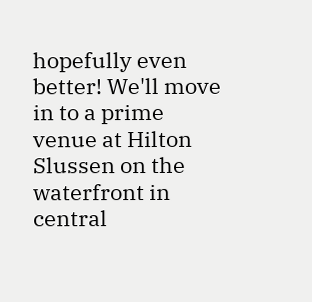hopefully even better! We'll move in to a prime venue at Hilton Slussen on the waterfront in central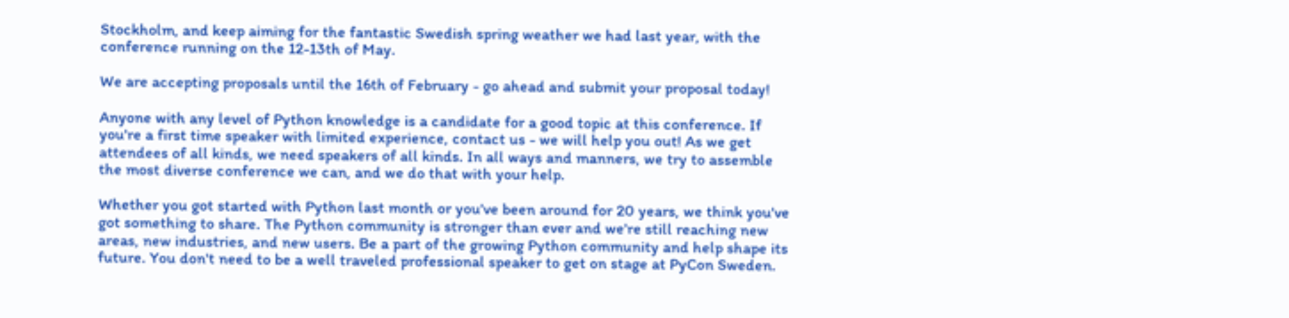Stockholm, and keep aiming for the fantastic Swedish spring weather we had last year, with the conference running on the 12-13th of May.

We are accepting proposals until the 16th of February - go ahead and submit your proposal today!

Anyone with any level of Python knowledge is a candidate for a good topic at this conference. If you're a first time speaker with limited experience, contact us - we will help you out! As we get attendees of all kinds, we need speakers of all kinds. In all ways and manners, we try to assemble the most diverse conference we can, and we do that with your help.

Whether you got started with Python last month or you've been around for 20 years, we think you've got something to share. The Python community is stronger than ever and we're still reaching new areas, new industries, and new users. Be a part of the growing Python community and help shape its future. You don't need to be a well traveled professional speaker to get on stage at PyCon Sweden.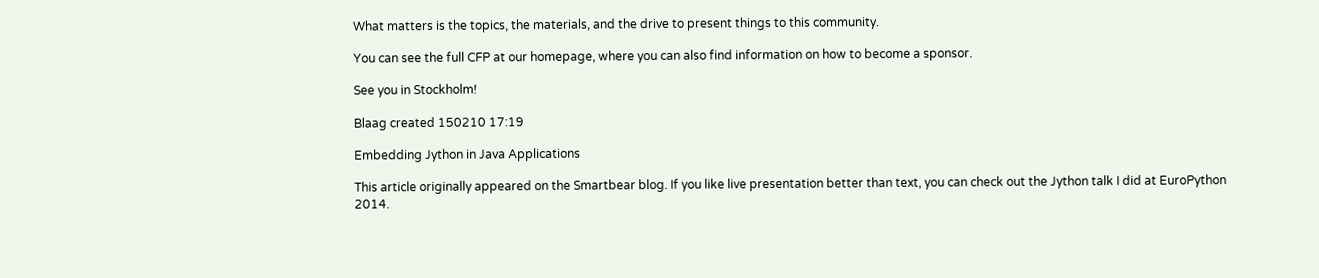What matters is the topics, the materials, and the drive to present things to this community.

You can see the full CFP at our homepage, where you can also find information on how to become a sponsor.

See you in Stockholm!

Blaag created 150210 17:19

Embedding Jython in Java Applications

This article originally appeared on the Smartbear blog. If you like live presentation better than text, you can check out the Jython talk I did at EuroPython 2014.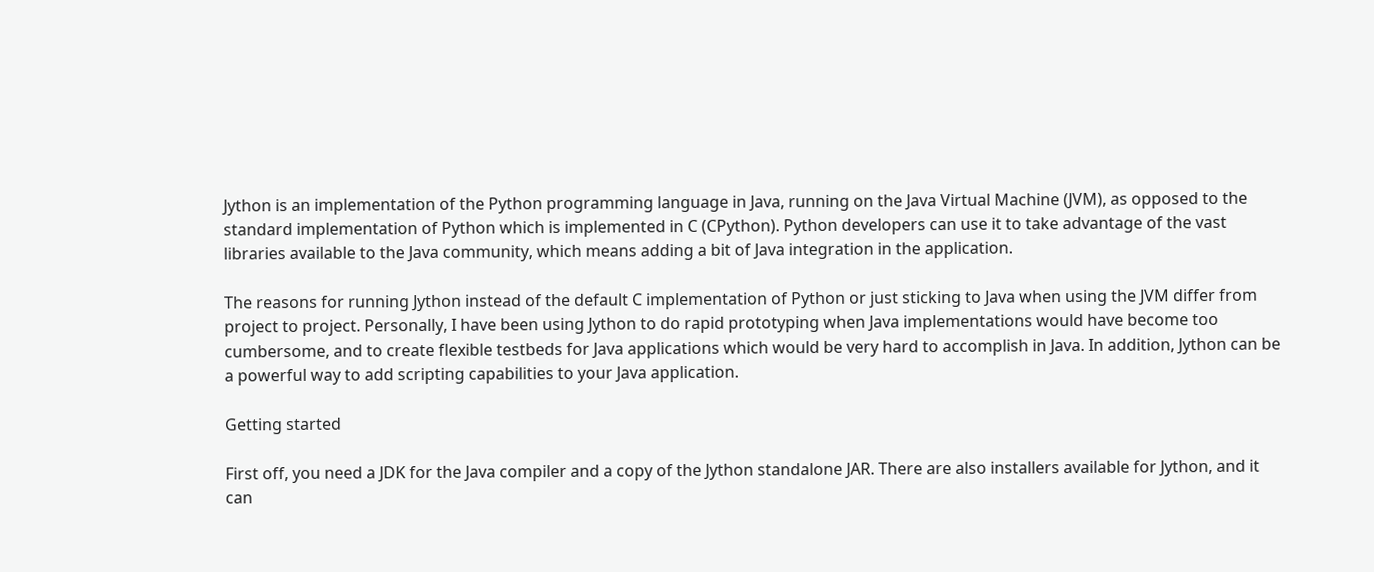Jython is an implementation of the Python programming language in Java, running on the Java Virtual Machine (JVM), as opposed to the standard implementation of Python which is implemented in C (CPython). Python developers can use it to take advantage of the vast libraries available to the Java community, which means adding a bit of Java integration in the application.

The reasons for running Jython instead of the default C implementation of Python or just sticking to Java when using the JVM differ from project to project. Personally, I have been using Jython to do rapid prototyping when Java implementations would have become too cumbersome, and to create flexible testbeds for Java applications which would be very hard to accomplish in Java. In addition, Jython can be a powerful way to add scripting capabilities to your Java application.

Getting started

First off, you need a JDK for the Java compiler and a copy of the Jython standalone JAR. There are also installers available for Jython, and it can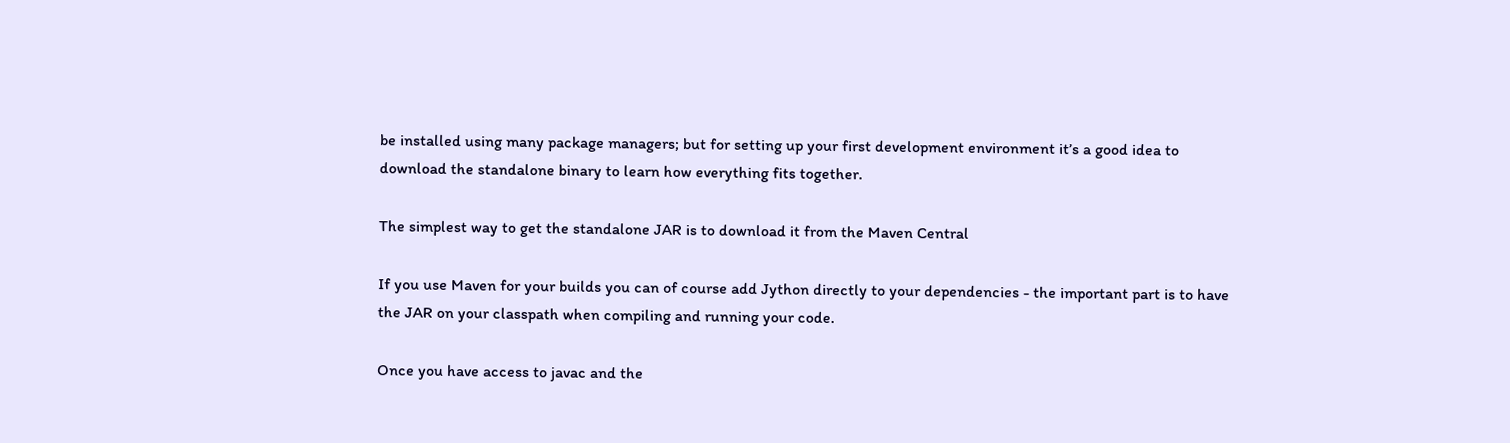be installed using many package managers; but for setting up your first development environment it’s a good idea to download the standalone binary to learn how everything fits together.

The simplest way to get the standalone JAR is to download it from the Maven Central

If you use Maven for your builds you can of course add Jython directly to your dependencies - the important part is to have the JAR on your classpath when compiling and running your code.

Once you have access to javac and the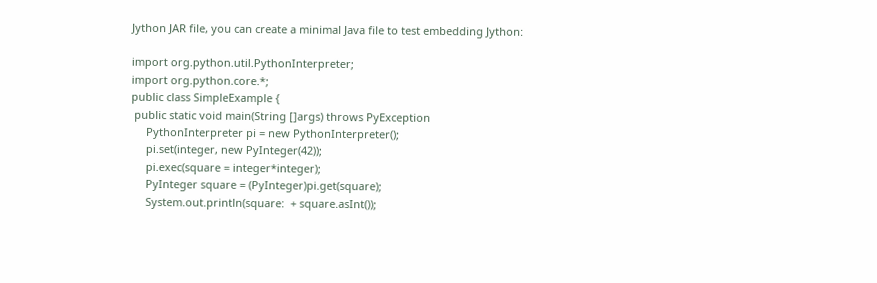Jython JAR file, you can create a minimal Java file to test embedding Jython:

import org.python.util.PythonInterpreter;
import org.python.core.*;
public class SimpleExample {
 public static void main(String []args) throws PyException
     PythonInterpreter pi = new PythonInterpreter();
     pi.set(integer, new PyInteger(42));
     pi.exec(square = integer*integer);
     PyInteger square = (PyInteger)pi.get(square);
     System.out.println(square:  + square.asInt());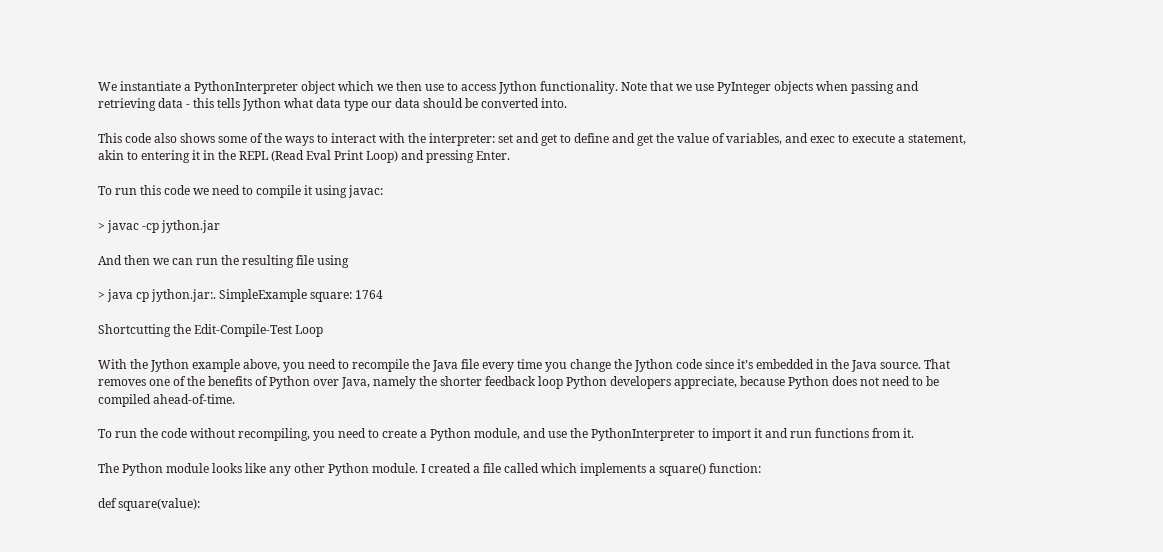We instantiate a PythonInterpreter object which we then use to access Jython functionality. Note that we use PyInteger objects when passing and retrieving data - this tells Jython what data type our data should be converted into.

This code also shows some of the ways to interact with the interpreter: set and get to define and get the value of variables, and exec to execute a statement, akin to entering it in the REPL (Read Eval Print Loop) and pressing Enter.

To run this code we need to compile it using javac:

> javac -cp jython.jar

And then we can run the resulting file using

> java cp jython.jar:. SimpleExample square: 1764

Shortcutting the Edit-Compile-Test Loop

With the Jython example above, you need to recompile the Java file every time you change the Jython code since it’s embedded in the Java source. That removes one of the benefits of Python over Java, namely the shorter feedback loop Python developers appreciate, because Python does not need to be compiled ahead-of-time.

To run the code without recompiling, you need to create a Python module, and use the PythonInterpreter to import it and run functions from it.

The Python module looks like any other Python module. I created a file called which implements a square() function:

def square(value):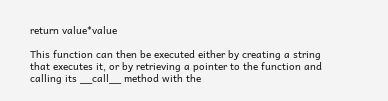return value*value

This function can then be executed either by creating a string that executes it, or by retrieving a pointer to the function and calling its __call__ method with the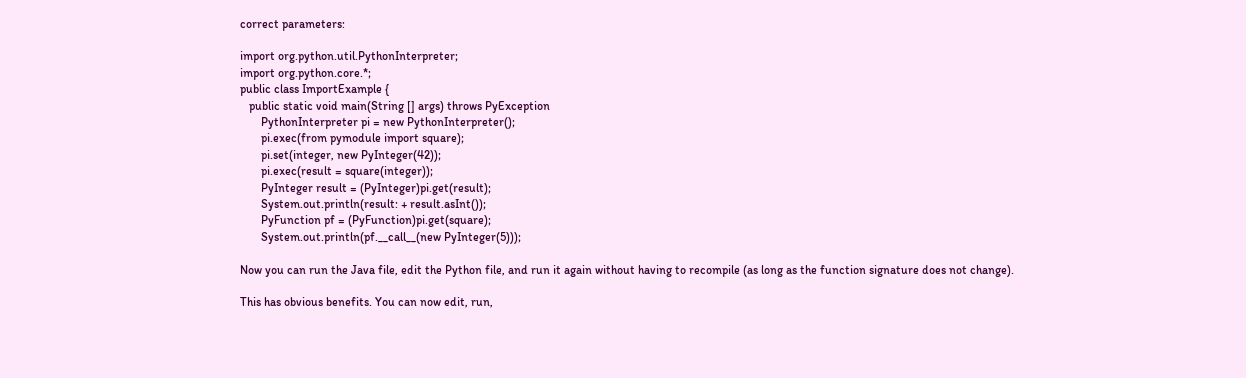correct parameters:

import org.python.util.PythonInterpreter;
import org.python.core.*;
public class ImportExample {
   public static void main(String [] args) throws PyException
       PythonInterpreter pi = new PythonInterpreter();
       pi.exec(from pymodule import square);
       pi.set(integer, new PyInteger(42));
       pi.exec(result = square(integer));
       PyInteger result = (PyInteger)pi.get(result);
       System.out.println(result: + result.asInt());
       PyFunction pf = (PyFunction)pi.get(square);
       System.out.println(pf.__call__(new PyInteger(5)));

Now you can run the Java file, edit the Python file, and run it again without having to recompile (as long as the function signature does not change).

This has obvious benefits. You can now edit, run,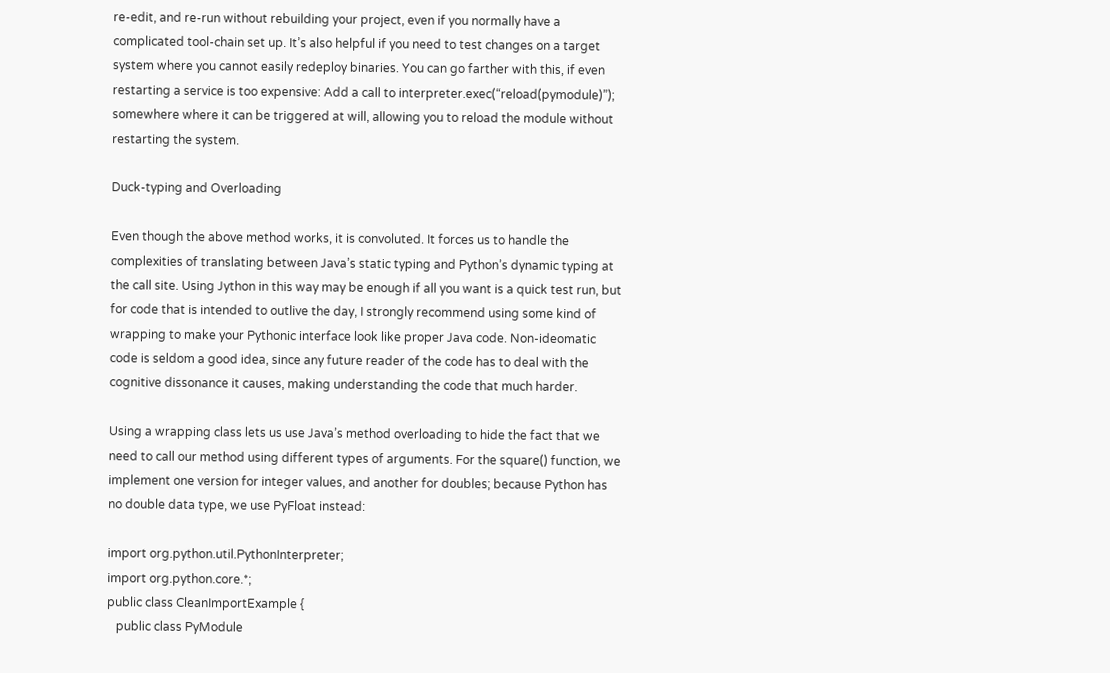re-edit, and re-run without rebuilding your project, even if you normally have a complicated tool-chain set up. It’s also helpful if you need to test changes on a target system where you cannot easily redeploy binaries. You can go farther with this, if even restarting a service is too expensive: Add a call to interpreter.exec(“reload(pymodule)”); somewhere where it can be triggered at will, allowing you to reload the module without restarting the system.

Duck-typing and Overloading

Even though the above method works, it is convoluted. It forces us to handle the complexities of translating between Java’s static typing and Python’s dynamic typing at the call site. Using Jython in this way may be enough if all you want is a quick test run, but for code that is intended to outlive the day, I strongly recommend using some kind of wrapping to make your Pythonic interface look like proper Java code. Non-ideomatic code is seldom a good idea, since any future reader of the code has to deal with the cognitive dissonance it causes, making understanding the code that much harder.

Using a wrapping class lets us use Java’s method overloading to hide the fact that we need to call our method using different types of arguments. For the square() function, we implement one version for integer values, and another for doubles; because Python has no double data type, we use PyFloat instead:

import org.python.util.PythonInterpreter;
import org.python.core.*;
public class CleanImportExample {
   public class PyModule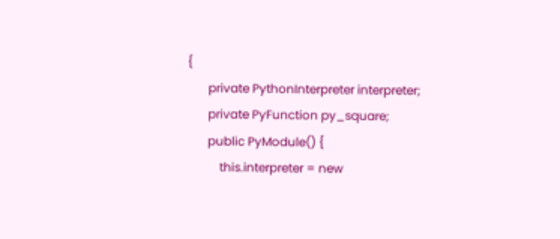{
       private PythonInterpreter interpreter;
       private PyFunction py_square;
       public PyModule() {
           this.interpreter = new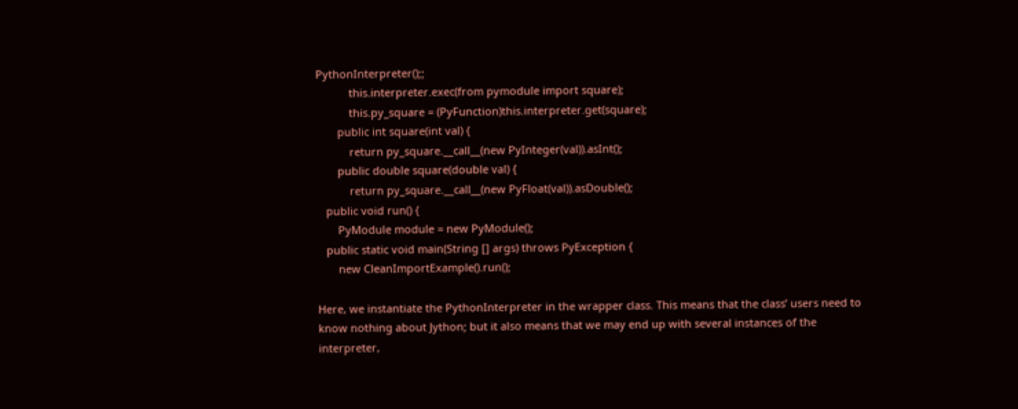PythonInterpreter();;
           this.interpreter.exec(from pymodule import square);
           this.py_square = (PyFunction)this.interpreter.get(square);
       public int square(int val) {
           return py_square.__call__(new PyInteger(val)).asInt();
       public double square(double val) {
           return py_square.__call__(new PyFloat(val)).asDouble();
   public void run() {
       PyModule module = new PyModule();
   public static void main(String [] args) throws PyException {
       new CleanImportExample().run();

Here, we instantiate the PythonInterpreter in the wrapper class. This means that the class’ users need to know nothing about Jython; but it also means that we may end up with several instances of the interpreter,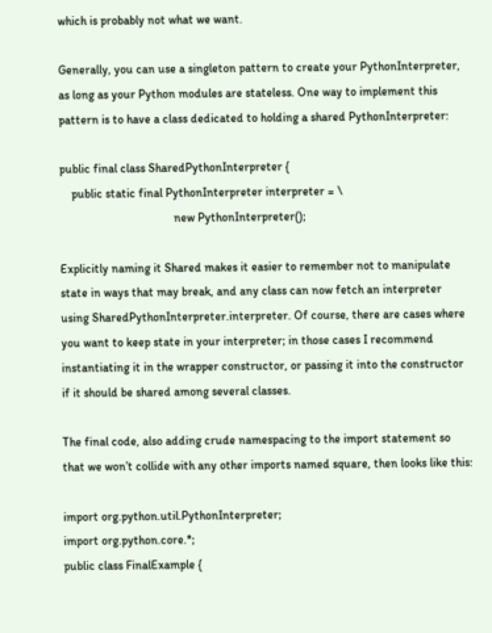which is probably not what we want.

Generally, you can use a singleton pattern to create your PythonInterpreter, as long as your Python modules are stateless. One way to implement this pattern is to have a class dedicated to holding a shared PythonInterpreter:

public final class SharedPythonInterpreter {
    public static final PythonInterpreter interpreter = \
                                      new PythonInterpreter();

Explicitly naming it Shared makes it easier to remember not to manipulate state in ways that may break, and any class can now fetch an interpreter using SharedPythonInterpreter.interpreter. Of course, there are cases where you want to keep state in your interpreter; in those cases I recommend instantiating it in the wrapper constructor, or passing it into the constructor if it should be shared among several classes.

The final code, also adding crude namespacing to the import statement so that we won’t collide with any other imports named square, then looks like this:

import org.python.util.PythonInterpreter;
import org.python.core.*;
public class FinalExample {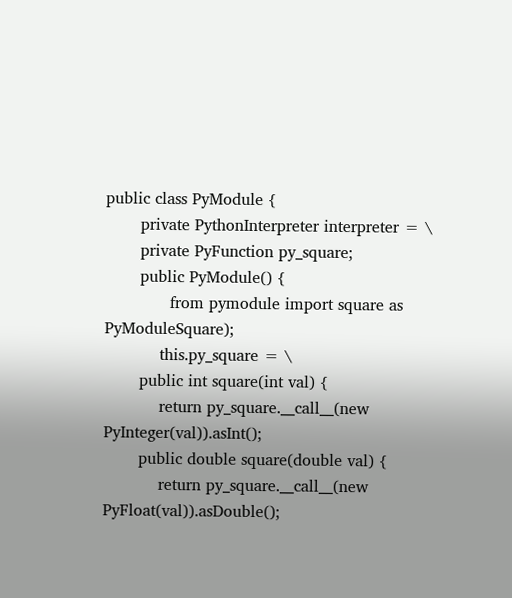public class PyModule {
       private PythonInterpreter interpreter = \
       private PyFunction py_square;
       public PyModule() {
             from pymodule import square as PyModuleSquare);
           this.py_square = \
       public int square(int val) {
           return py_square.__call__(new PyInteger(val)).asInt();
       public double square(double val) {
           return py_square.__call__(new PyFloat(val)).asDouble();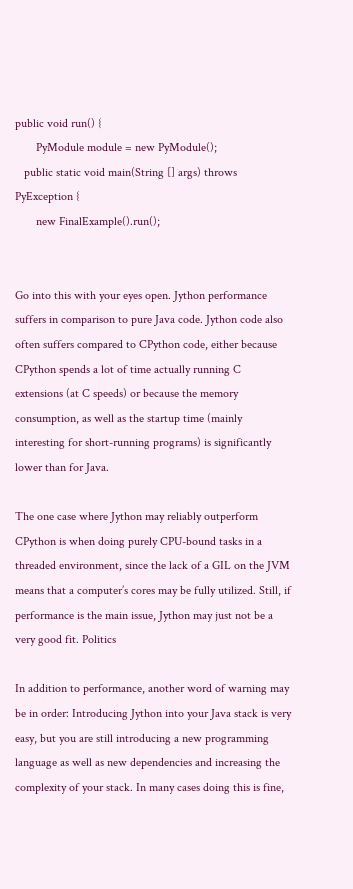public void run() {
       PyModule module = new PyModule();
   public static void main(String [] args) throws PyException {
       new FinalExample().run();


Go into this with your eyes open. Jython performance suffers in comparison to pure Java code. Jython code also often suffers compared to CPython code, either because CPython spends a lot of time actually running C extensions (at C speeds) or because the memory consumption, as well as the startup time (mainly interesting for short-running programs) is significantly lower than for Java.

The one case where Jython may reliably outperform CPython is when doing purely CPU-bound tasks in a threaded environment, since the lack of a GIL on the JVM means that a computer’s cores may be fully utilized. Still, if performance is the main issue, Jython may just not be a very good fit. Politics

In addition to performance, another word of warning may be in order: Introducing Jython into your Java stack is very easy, but you are still introducing a new programming language as well as new dependencies and increasing the complexity of your stack. In many cases doing this is fine,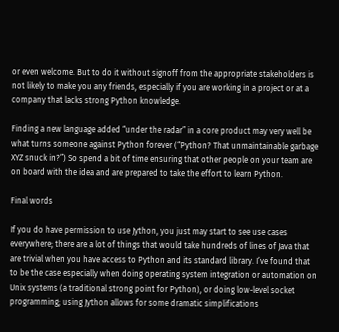or even welcome. But to do it without signoff from the appropriate stakeholders is not likely to make you any friends, especially if you are working in a project or at a company that lacks strong Python knowledge.

Finding a new language added “under the radar” in a core product may very well be what turns someone against Python forever (“Python? That unmaintainable garbage XYZ snuck in?”) So spend a bit of time ensuring that other people on your team are on board with the idea and are prepared to take the effort to learn Python.

Final words

If you do have permission to use Jython, you just may start to see use cases everywhere; there are a lot of things that would take hundreds of lines of Java that are trivial when you have access to Python and its standard library. I’ve found that to be the case especially when doing operating system integration or automation on Unix systems (a traditional strong point for Python), or doing low-level socket programming; using Jython allows for some dramatic simplifications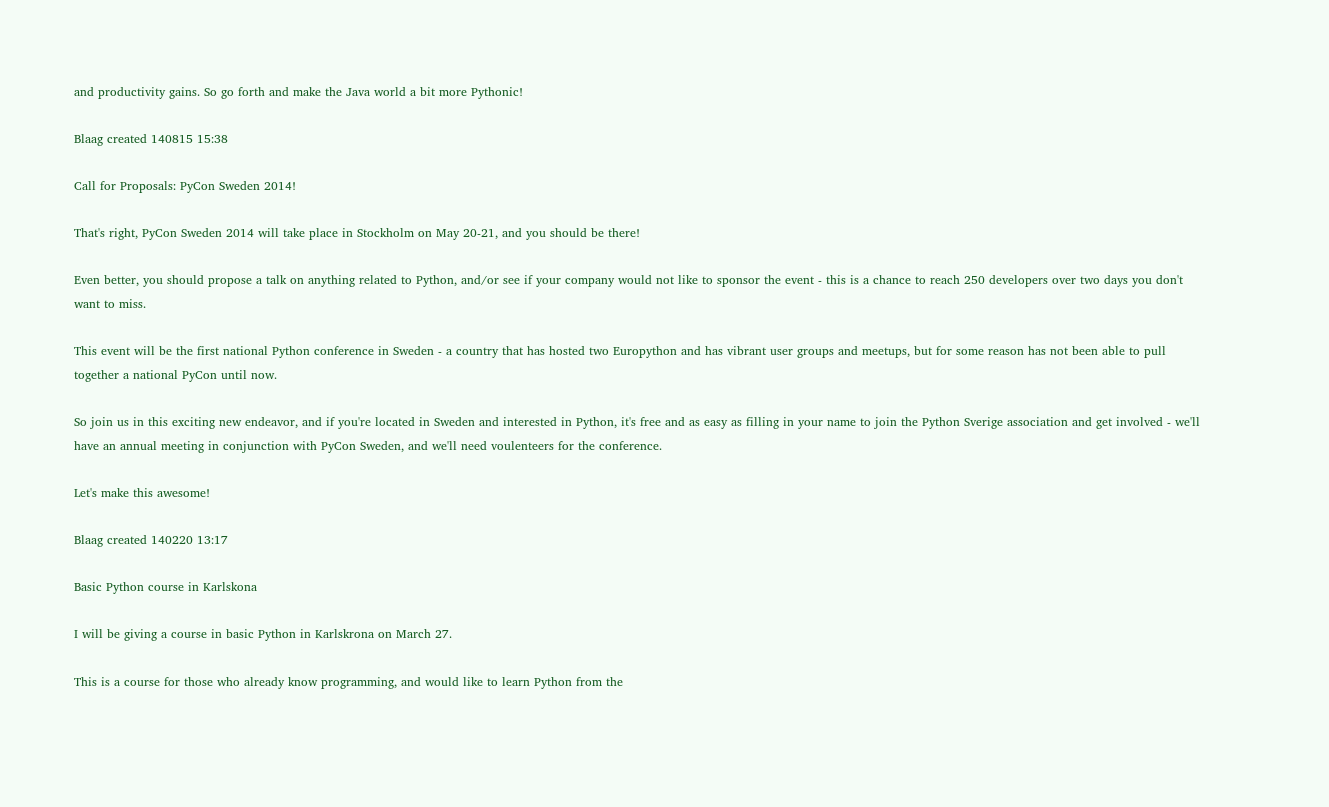and productivity gains. So go forth and make the Java world a bit more Pythonic!

Blaag created 140815 15:38

Call for Proposals: PyCon Sweden 2014!

That's right, PyCon Sweden 2014 will take place in Stockholm on May 20-21, and you should be there!

Even better, you should propose a talk on anything related to Python, and/or see if your company would not like to sponsor the event - this is a chance to reach 250 developers over two days you don't want to miss.

This event will be the first national Python conference in Sweden - a country that has hosted two Europython and has vibrant user groups and meetups, but for some reason has not been able to pull together a national PyCon until now.

So join us in this exciting new endeavor, and if you're located in Sweden and interested in Python, it's free and as easy as filling in your name to join the Python Sverige association and get involved - we'll have an annual meeting in conjunction with PyCon Sweden, and we'll need voulenteers for the conference.

Let's make this awesome!

Blaag created 140220 13:17

Basic Python course in Karlskona

I will be giving a course in basic Python in Karlskrona on March 27.

This is a course for those who already know programming, and would like to learn Python from the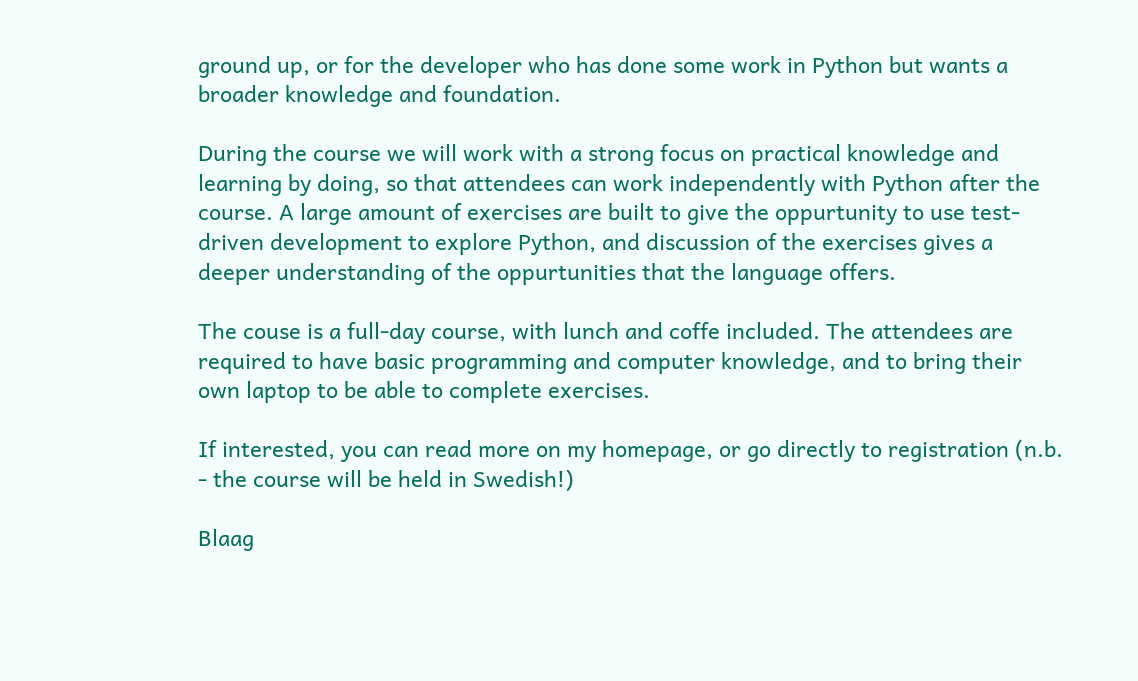ground up, or for the developer who has done some work in Python but wants a broader knowledge and foundation.

During the course we will work with a strong focus on practical knowledge and learning by doing, so that attendees can work independently with Python after the course. A large amount of exercises are built to give the oppurtunity to use test-driven development to explore Python, and discussion of the exercises gives a deeper understanding of the oppurtunities that the language offers.

The couse is a full-day course, with lunch and coffe included. The attendees are required to have basic programming and computer knowledge, and to bring their own laptop to be able to complete exercises.

If interested, you can read more on my homepage, or go directly to registration (n.b. - the course will be held in Swedish!)

Blaag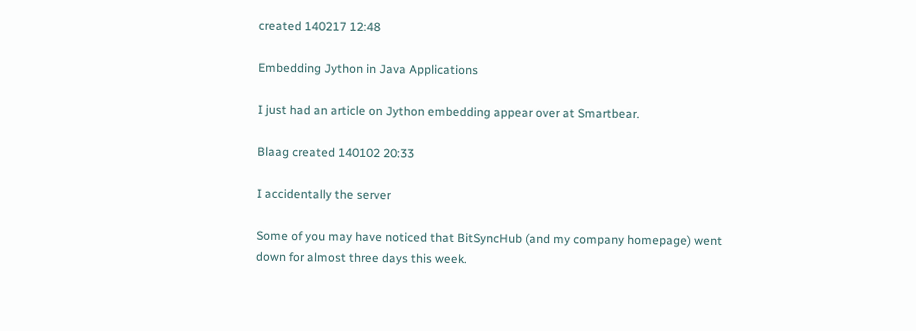created 140217 12:48

Embedding Jython in Java Applications

I just had an article on Jython embedding appear over at Smartbear.

Blaag created 140102 20:33

I accidentally the server

Some of you may have noticed that BitSyncHub (and my company homepage) went down for almost three days this week.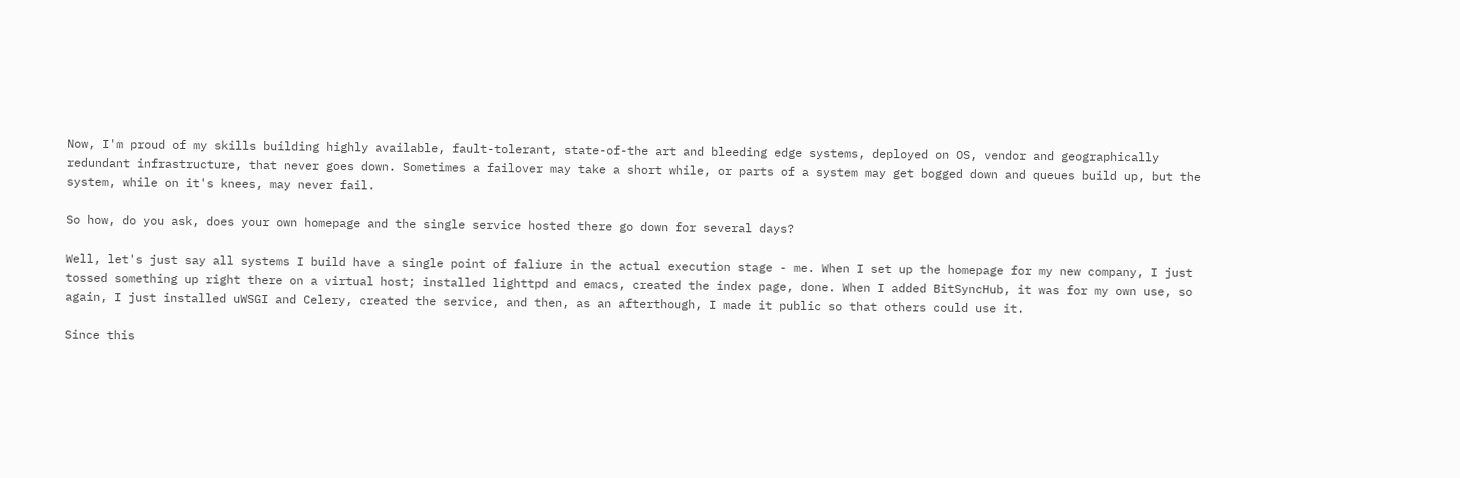Now, I'm proud of my skills building highly available, fault-tolerant, state-of-the art and bleeding edge systems, deployed on OS, vendor and geographically redundant infrastructure, that never goes down. Sometimes a failover may take a short while, or parts of a system may get bogged down and queues build up, but the system, while on it's knees, may never fail.

So how, do you ask, does your own homepage and the single service hosted there go down for several days?

Well, let's just say all systems I build have a single point of faliure in the actual execution stage - me. When I set up the homepage for my new company, I just tossed something up right there on a virtual host; installed lighttpd and emacs, created the index page, done. When I added BitSyncHub, it was for my own use, so again, I just installed uWSGI and Celery, created the service, and then, as an afterthough, I made it public so that others could use it.

Since this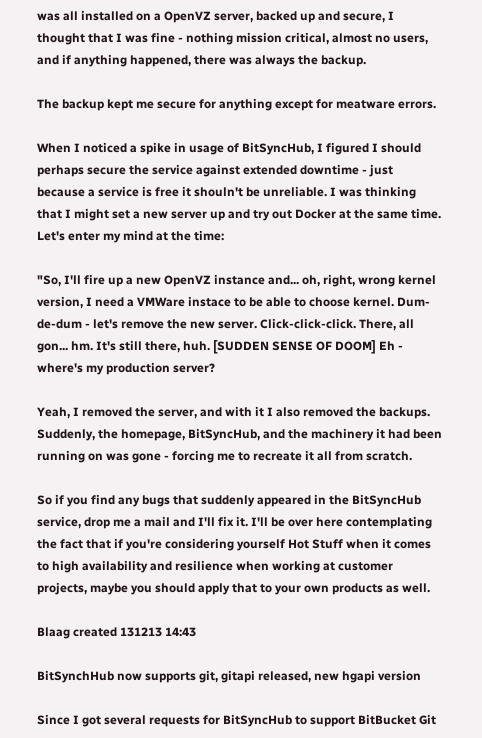was all installed on a OpenVZ server, backed up and secure, I thought that I was fine - nothing mission critical, almost no users, and if anything happened, there was always the backup.

The backup kept me secure for anything except for meatware errors.

When I noticed a spike in usage of BitSyncHub, I figured I should perhaps secure the service against extended downtime - just because a service is free it shouln't be unreliable. I was thinking that I might set a new server up and try out Docker at the same time. Let's enter my mind at the time:

"So, I'll fire up a new OpenVZ instance and... oh, right, wrong kernel version, I need a VMWare instace to be able to choose kernel. Dum-de-dum - let's remove the new server. Click-click-click. There, all gon... hm. It's still there, huh. [SUDDEN SENSE OF DOOM] Eh - where's my production server?

Yeah, I removed the server, and with it I also removed the backups. Suddenly, the homepage, BitSyncHub, and the machinery it had been running on was gone - forcing me to recreate it all from scratch.

So if you find any bugs that suddenly appeared in the BitSyncHub service, drop me a mail and I'll fix it. I'll be over here contemplating the fact that if you're considering yourself Hot Stuff when it comes to high availability and resilience when working at customer projects, maybe you should apply that to your own products as well.

Blaag created 131213 14:43

BitSynchHub now supports git, gitapi released, new hgapi version

Since I got several requests for BitSyncHub to support BitBucket Git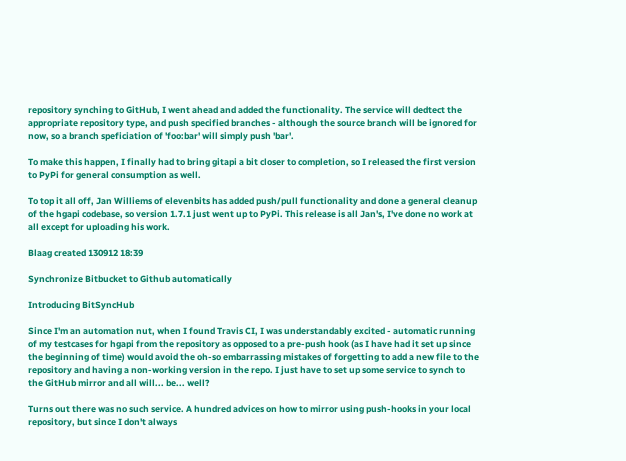repository synching to GitHub, I went ahead and added the functionality. The service will dedtect the appropriate repository type, and push specified branches - although the source branch will be ignored for now, so a branch speficiation of 'foo:bar' will simply push 'bar'.

To make this happen, I finally had to bring gitapi a bit closer to completion, so I released the first version to PyPi for general consumption as well.

To top it all off, Jan Williems of elevenbits has added push/pull functionality and done a general cleanup of the hgapi codebase, so version 1.7.1 just went up to PyPi. This release is all Jan's, I've done no work at all except for uploading his work.

Blaag created 130912 18:39

Synchronize Bitbucket to Github automatically

Introducing BitSyncHub

Since I'm an automation nut, when I found Travis CI, I was understandably excited - automatic running of my testcases for hgapi from the repository as opposed to a pre-push hook (as I have had it set up since the beginning of time) would avoid the oh-so embarrassing mistakes of forgetting to add a new file to the repository and having a non-working version in the repo. I just have to set up some service to synch to the GitHub mirror and all will... be... well?

Turns out there was no such service. A hundred advices on how to mirror using push-hooks in your local repository, but since I don't always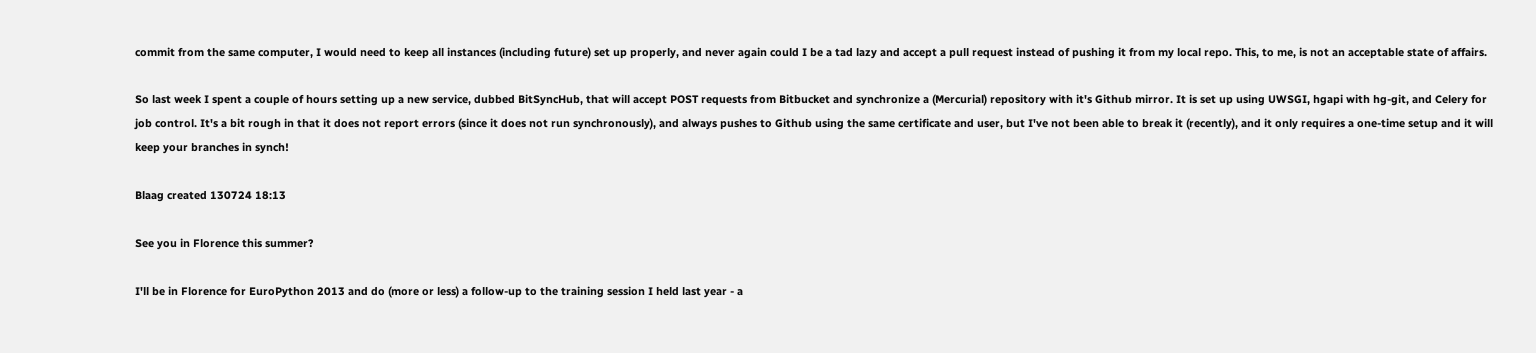commit from the same computer, I would need to keep all instances (including future) set up properly, and never again could I be a tad lazy and accept a pull request instead of pushing it from my local repo. This, to me, is not an acceptable state of affairs.

So last week I spent a couple of hours setting up a new service, dubbed BitSyncHub, that will accept POST requests from Bitbucket and synchronize a (Mercurial) repository with it's Github mirror. It is set up using UWSGI, hgapi with hg-git, and Celery for job control. It's a bit rough in that it does not report errors (since it does not run synchronously), and always pushes to Github using the same certificate and user, but I've not been able to break it (recently), and it only requires a one-time setup and it will keep your branches in synch!

Blaag created 130724 18:13

See you in Florence this summer?

I'll be in Florence for EuroPython 2013 and do (more or less) a follow-up to the training session I held last year - a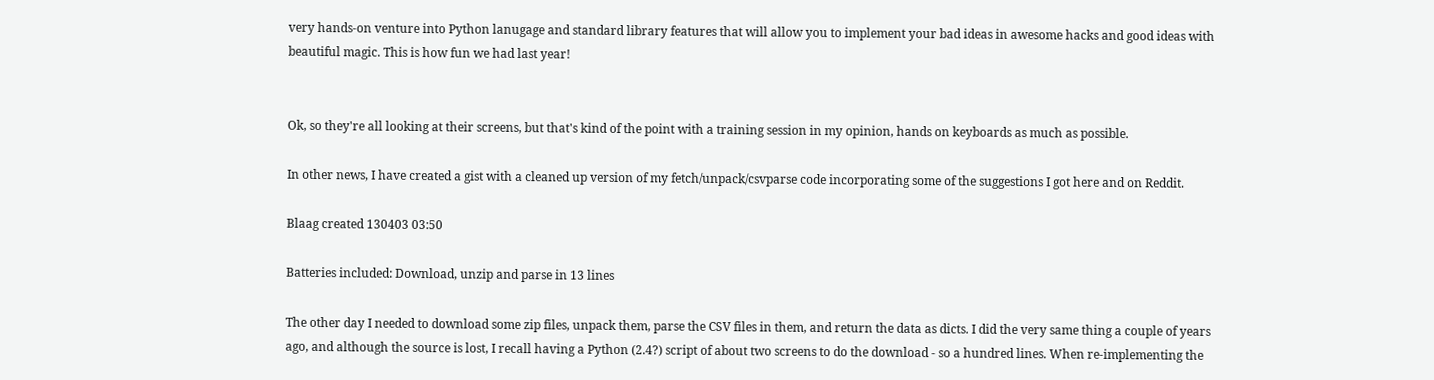very hands-on venture into Python lanugage and standard library features that will allow you to implement your bad ideas in awesome hacks and good ideas with beautiful magic. This is how fun we had last year!


Ok, so they're all looking at their screens, but that's kind of the point with a training session in my opinion, hands on keyboards as much as possible.

In other news, I have created a gist with a cleaned up version of my fetch/unpack/csvparse code incorporating some of the suggestions I got here and on Reddit.

Blaag created 130403 03:50

Batteries included: Download, unzip and parse in 13 lines

The other day I needed to download some zip files, unpack them, parse the CSV files in them, and return the data as dicts. I did the very same thing a couple of years ago, and although the source is lost, I recall having a Python (2.4?) script of about two screens to do the download - so a hundred lines. When re-implementing the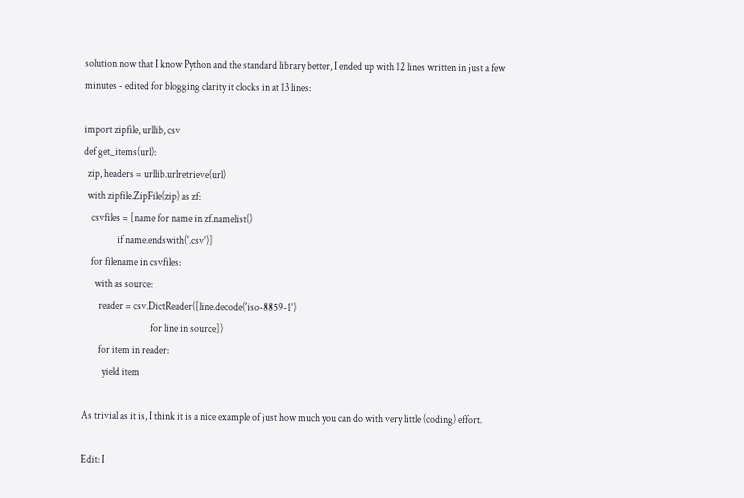solution now that I know Python and the standard library better, I ended up with 12 lines written in just a few minutes - edited for blogging clarity it clocks in at 13 lines:

import zipfile, urllib, csv
def get_items(url):
  zip, headers = urllib.urlretrieve(url)
  with zipfile.ZipFile(zip) as zf:
    csvfiles = [name for name in zf.namelist()
                 if name.endswith('.csv')]
    for filename in csvfiles:
      with as source:
        reader = csv.DictReader([line.decode('iso-8859-1')
                                  for line in source])
        for item in reader:
          yield item

As trivial as it is, I think it is a nice example of just how much you can do with very little (coding) effort.

Edit: I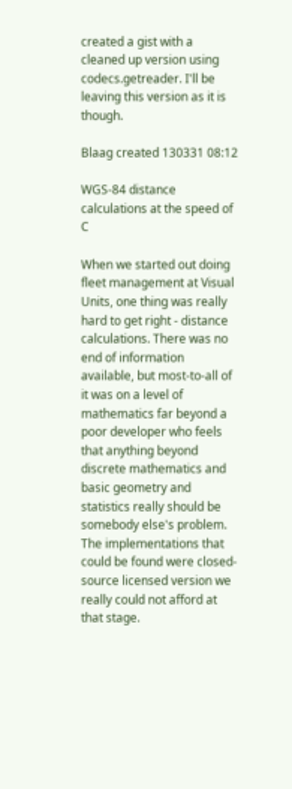created a gist with a cleaned up version using codecs.getreader. I'll be leaving this version as it is though.

Blaag created 130331 08:12

WGS-84 distance calculations at the speed of C

When we started out doing fleet management at Visual Units, one thing was really hard to get right - distance calculations. There was no end of information available, but most-to-all of it was on a level of mathematics far beyond a poor developer who feels that anything beyond discrete mathematics and basic geometry and statistics really should be somebody else's problem. The implementations that could be found were closed-source licensed version we really could not afford at that stage.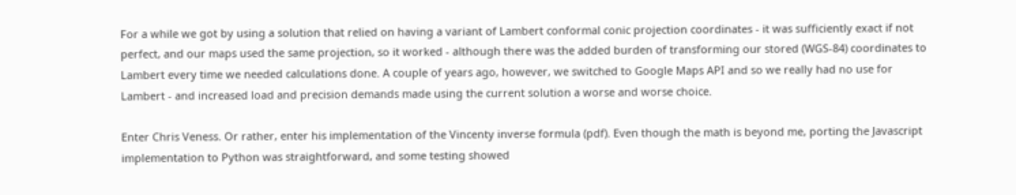For a while we got by using a solution that relied on having a variant of Lambert conformal conic projection coordinates - it was sufficiently exact if not perfect, and our maps used the same projection, so it worked - although there was the added burden of transforming our stored (WGS-84) coordinates to Lambert every time we needed calculations done. A couple of years ago, however, we switched to Google Maps API and so we really had no use for Lambert - and increased load and precision demands made using the current solution a worse and worse choice.

Enter Chris Veness. Or rather, enter his implementation of the Vincenty inverse formula (pdf). Even though the math is beyond me, porting the Javascript implementation to Python was straightforward, and some testing showed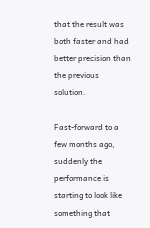that the result was both faster and had better precision than the previous solution.

Fast-forward to a few months ago, suddenly the performance is starting to look like something that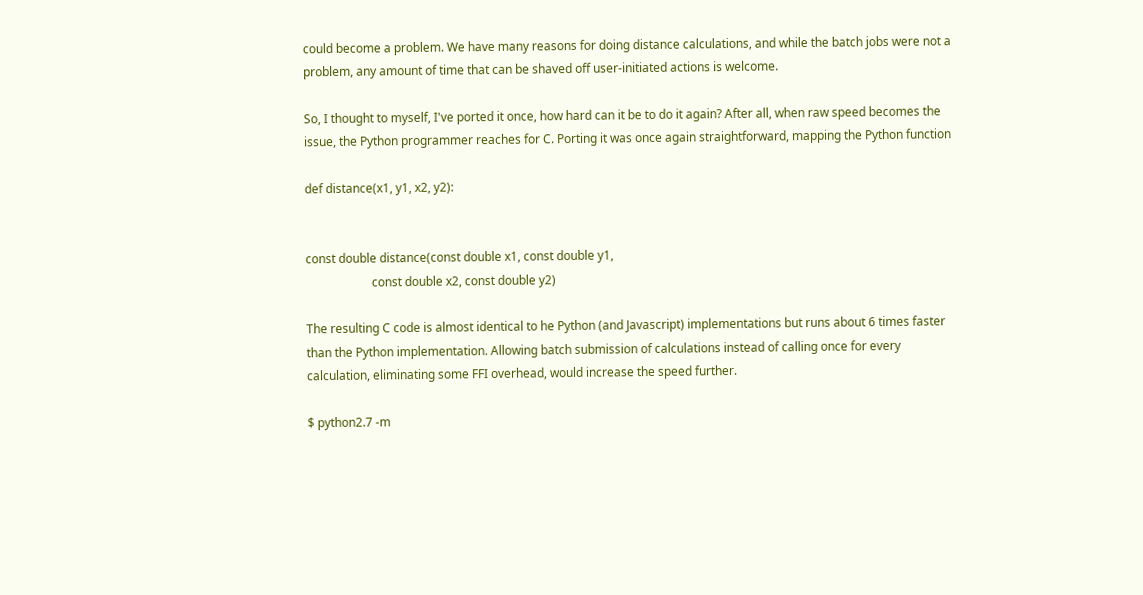could become a problem. We have many reasons for doing distance calculations, and while the batch jobs were not a problem, any amount of time that can be shaved off user-initiated actions is welcome.

So, I thought to myself, I've ported it once, how hard can it be to do it again? After all, when raw speed becomes the issue, the Python programmer reaches for C. Porting it was once again straightforward, mapping the Python function

def distance(x1, y1, x2, y2):


const double distance(const double x1, const double y1,
                      const double x2, const double y2)

The resulting C code is almost identical to he Python (and Javascript) implementations but runs about 6 times faster than the Python implementation. Allowing batch submission of calculations instead of calling once for every calculation, eliminating some FFI overhead, would increase the speed further.

$ python2.7 -m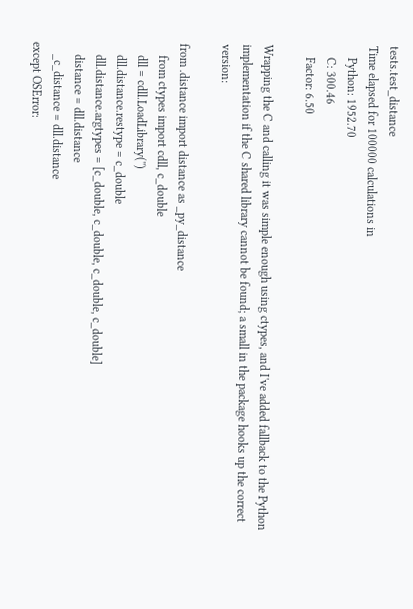tests.test_distance
Time elapsed for 100000 calculations in
    Python: 1952.70
    C: 300.46
    Factor: 6.50

Wrapping the C and calling it was simple enough using ctypes, and I've added fallback to the Python implementation if the C shared library cannot be found; a small in the package hooks up the correct version:

from .distance import distance as _py_distance
    from ctypes import cdll, c_double
    dll = cdll.LoadLibrary('')
    dll.distance.restype = c_double
    dll.distance.argtypes = [c_double, c_double, c_double, c_double]
    distance = dll.distance
    _c_distance = dll.distance
except OSError: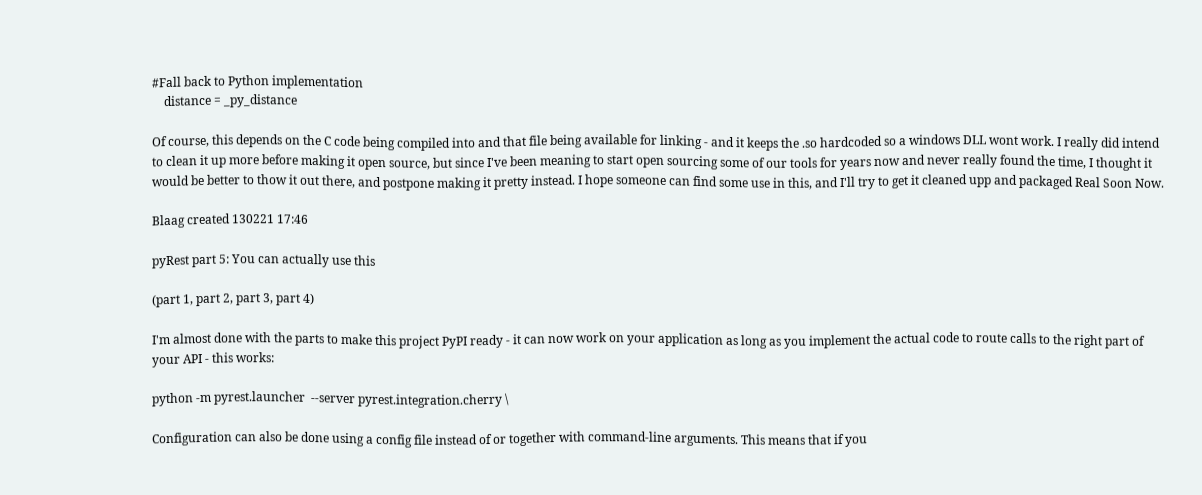#Fall back to Python implementation
    distance = _py_distance

Of course, this depends on the C code being compiled into and that file being available for linking - and it keeps the .so hardcoded so a windows DLL wont work. I really did intend to clean it up more before making it open source, but since I've been meaning to start open sourcing some of our tools for years now and never really found the time, I thought it would be better to thow it out there, and postpone making it pretty instead. I hope someone can find some use in this, and I'll try to get it cleaned upp and packaged Real Soon Now.

Blaag created 130221 17:46

pyRest part 5: You can actually use this

(part 1, part 2, part 3, part 4)

I'm almost done with the parts to make this project PyPI ready - it can now work on your application as long as you implement the actual code to route calls to the right part of your API - this works:

python -m pyrest.launcher  --server pyrest.integration.cherry \

Configuration can also be done using a config file instead of or together with command-line arguments. This means that if you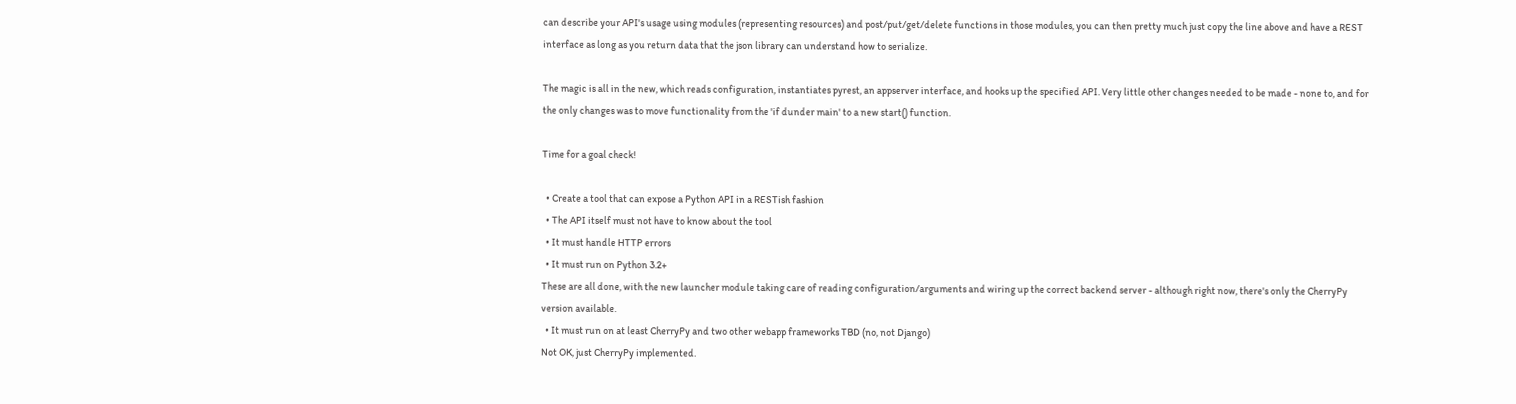can describe your API's usage using modules (representing resources) and post/put/get/delete functions in those modules, you can then pretty much just copy the line above and have a REST interface as long as you return data that the json library can understand how to serialize.

The magic is all in the new, which reads configuration, instantiates pyrest, an appserver interface, and hooks up the specified API. Very little other changes needed to be made - none to, and for the only changes was to move functionality from the 'if dunder main' to a new start() function.

Time for a goal check!

  • Create a tool that can expose a Python API in a RESTish fashion
  • The API itself must not have to know about the tool
  • It must handle HTTP errors
  • It must run on Python 3.2+
These are all done, with the new launcher module taking care of reading configuration/arguments and wiring up the correct backend server - although right now, there's only the CherryPy version available.
  • It must run on at least CherryPy and two other webapp frameworks TBD (no, not Django)
Not OK, just CherryPy implemented.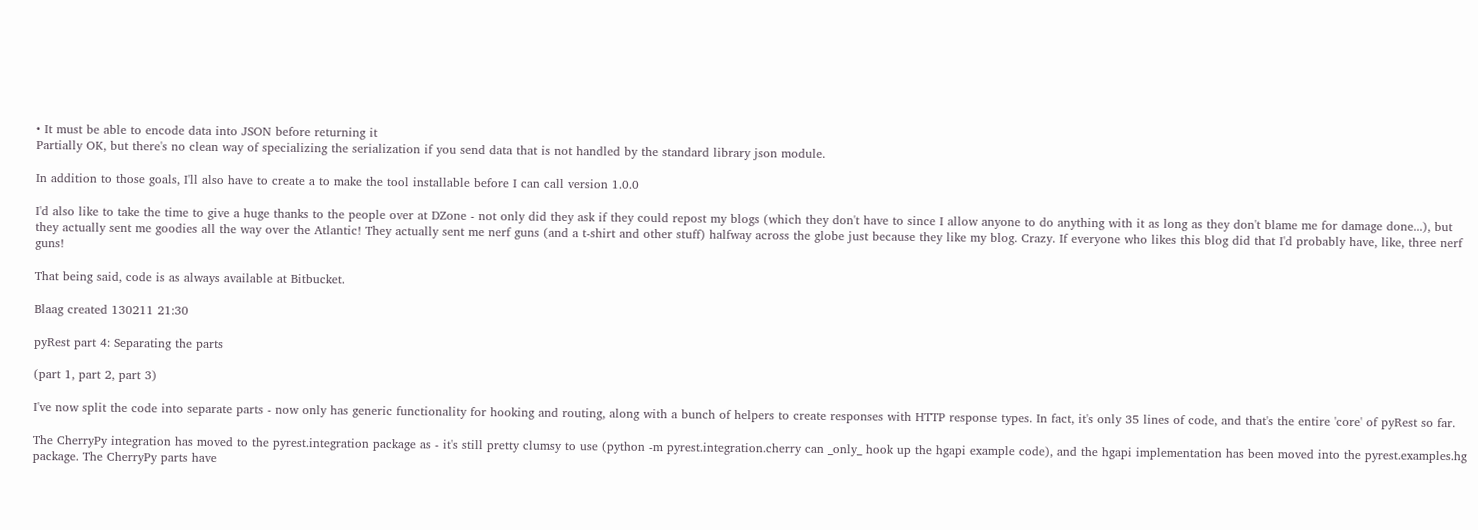• It must be able to encode data into JSON before returning it
Partially OK, but there's no clean way of specializing the serialization if you send data that is not handled by the standard library json module.

In addition to those goals, I'll also have to create a to make the tool installable before I can call version 1.0.0

I'd also like to take the time to give a huge thanks to the people over at DZone - not only did they ask if they could repost my blogs (which they don't have to since I allow anyone to do anything with it as long as they don't blame me for damage done...), but they actually sent me goodies all the way over the Atlantic! They actually sent me nerf guns (and a t-shirt and other stuff) halfway across the globe just because they like my blog. Crazy. If everyone who likes this blog did that I'd probably have, like, three nerf guns!

That being said, code is as always available at Bitbucket.

Blaag created 130211 21:30

pyRest part 4: Separating the parts

(part 1, part 2, part 3)

I've now split the code into separate parts - now only has generic functionality for hooking and routing, along with a bunch of helpers to create responses with HTTP response types. In fact, it's only 35 lines of code, and that's the entire 'core' of pyRest so far.

The CherryPy integration has moved to the pyrest.integration package as - it's still pretty clumsy to use (python -m pyrest.integration.cherry can _only_ hook up the hgapi example code), and the hgapi implementation has been moved into the pyrest.examples.hg package. The CherryPy parts have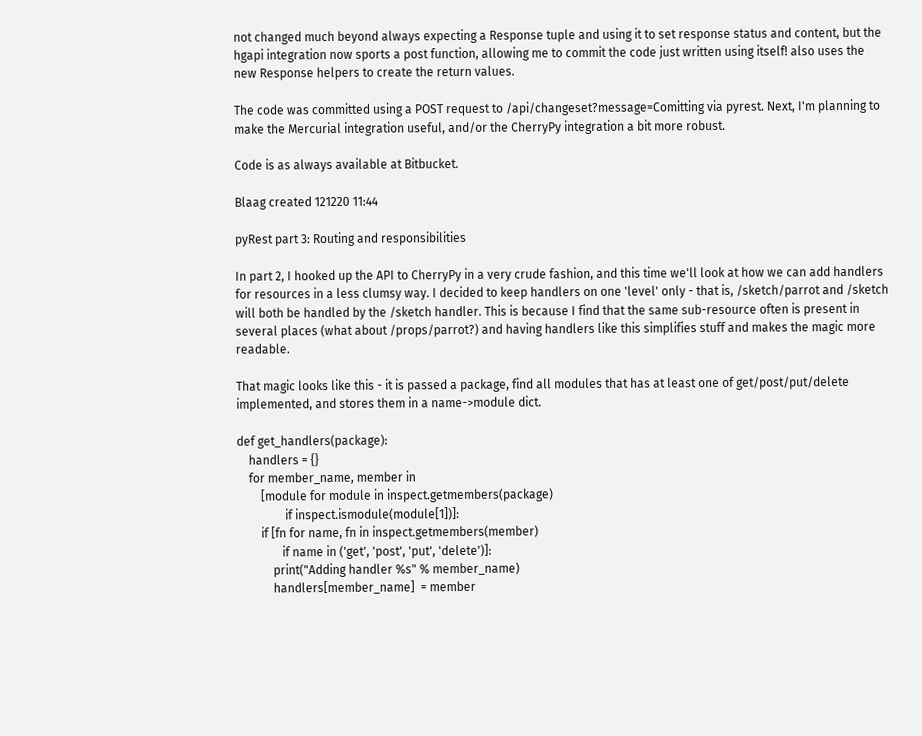not changed much beyond always expecting a Response tuple and using it to set response status and content, but the hgapi integration now sports a post function, allowing me to commit the code just written using itself! also uses the new Response helpers to create the return values.

The code was committed using a POST request to /api/changeset?message=Comitting via pyrest. Next, I'm planning to make the Mercurial integration useful, and/or the CherryPy integration a bit more robust.

Code is as always available at Bitbucket.

Blaag created 121220 11:44

pyRest part 3: Routing and responsibilities

In part 2, I hooked up the API to CherryPy in a very crude fashion, and this time we'll look at how we can add handlers for resources in a less clumsy way. I decided to keep handlers on one 'level' only - that is, /sketch/parrot and /sketch will both be handled by the /sketch handler. This is because I find that the same sub-resource often is present in several places (what about /props/parrot?) and having handlers like this simplifies stuff and makes the magic more readable.

That magic looks like this - it is passed a package, find all modules that has at least one of get/post/put/delete implemented, and stores them in a name->module dict.

def get_handlers(package):
    handlers = {}
    for member_name, member in
        [module for module in inspect.getmembers(package)
                if inspect.ismodule(module[1])]:
        if [fn for name, fn in inspect.getmembers(member)
               if name in ('get', 'post', 'put', 'delete')]:
            print("Adding handler %s" % member_name)
            handlers[member_name]  = member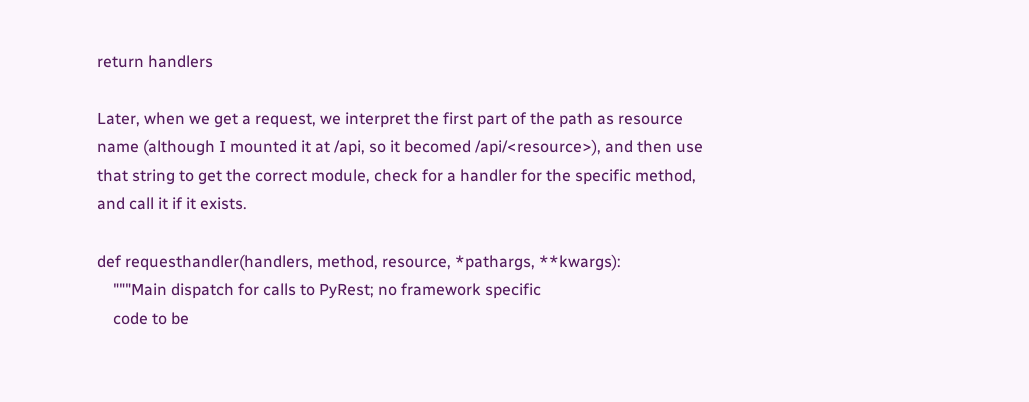return handlers

Later, when we get a request, we interpret the first part of the path as resource name (although I mounted it at /api, so it becomed /api/<resource>), and then use that string to get the correct module, check for a handler for the specific method, and call it if it exists.

def requesthandler(handlers, method, resource, *pathargs, **kwargs):
    """Main dispatch for calls to PyRest; no framework specific
    code to be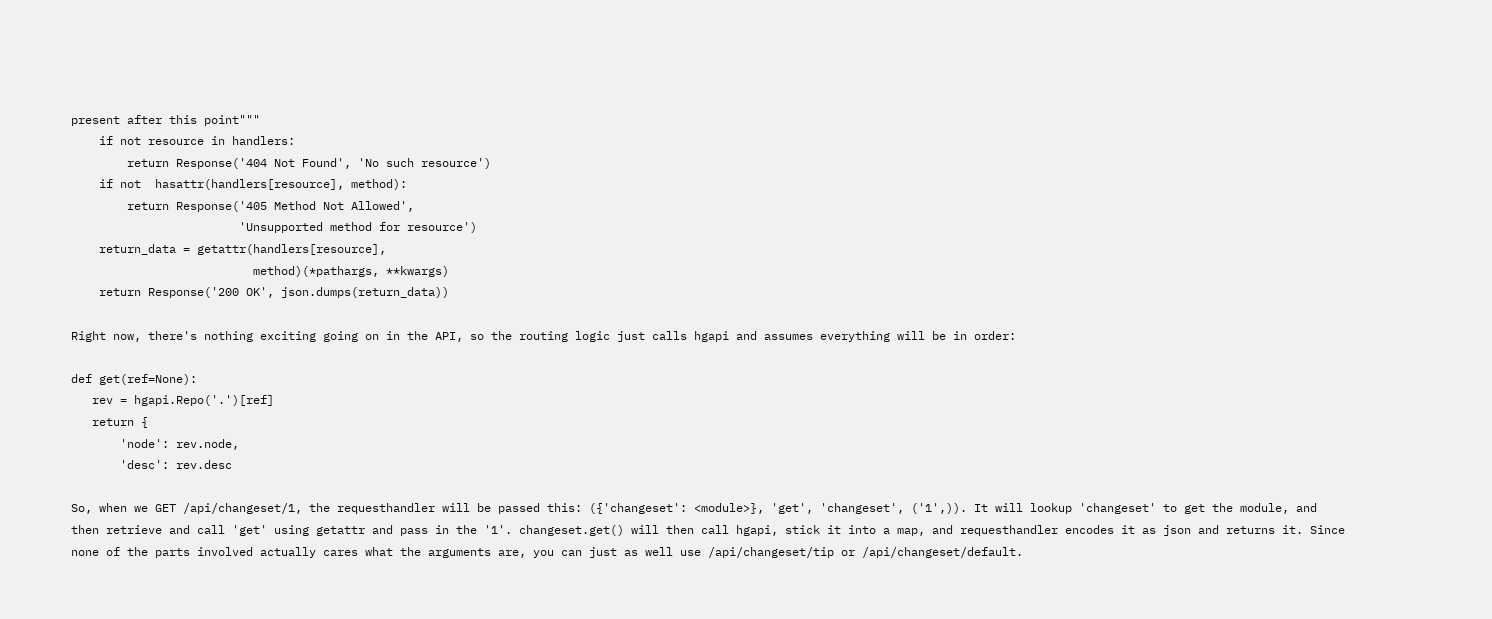present after this point"""
    if not resource in handlers:
        return Response('404 Not Found', 'No such resource')
    if not  hasattr(handlers[resource], method):
        return Response('405 Method Not Allowed',
                        'Unsupported method for resource')
    return_data = getattr(handlers[resource],
                          method)(*pathargs, **kwargs)
    return Response('200 OK', json.dumps(return_data))

Right now, there's nothing exciting going on in the API, so the routing logic just calls hgapi and assumes everything will be in order:

def get(ref=None):
   rev = hgapi.Repo('.')[ref]
   return {
       'node': rev.node,
       'desc': rev.desc

So, when we GET /api/changeset/1, the requesthandler will be passed this: ({'changeset': <module>}, 'get', 'changeset', ('1',)). It will lookup 'changeset' to get the module, and then retrieve and call 'get' using getattr and pass in the '1'. changeset.get() will then call hgapi, stick it into a map, and requesthandler encodes it as json and returns it. Since none of the parts involved actually cares what the arguments are, you can just as well use /api/changeset/tip or /api/changeset/default.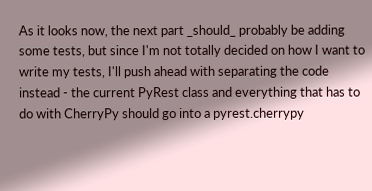As it looks now, the next part _should_ probably be adding some tests, but since I'm not totally decided on how I want to write my tests, I'll push ahead with separating the code instead - the current PyRest class and everything that has to do with CherryPy should go into a pyrest.cherrypy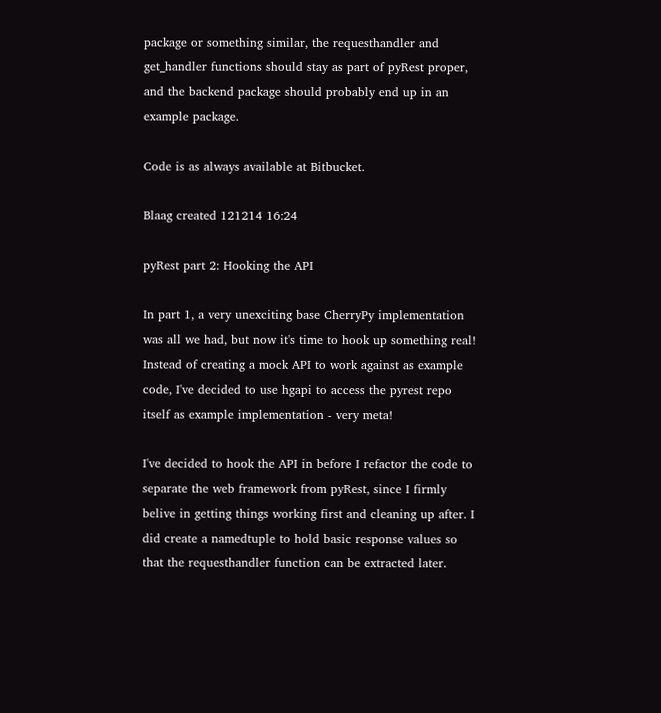package or something similar, the requesthandler and get_handler functions should stay as part of pyRest proper, and the backend package should probably end up in an example package.

Code is as always available at Bitbucket.

Blaag created 121214 16:24

pyRest part 2: Hooking the API

In part 1, a very unexciting base CherryPy implementation was all we had, but now it's time to hook up something real! Instead of creating a mock API to work against as example code, I've decided to use hgapi to access the pyrest repo itself as example implementation - very meta!

I've decided to hook the API in before I refactor the code to separate the web framework from pyRest, since I firmly belive in getting things working first and cleaning up after. I did create a namedtuple to hold basic response values so that the requesthandler function can be extracted later.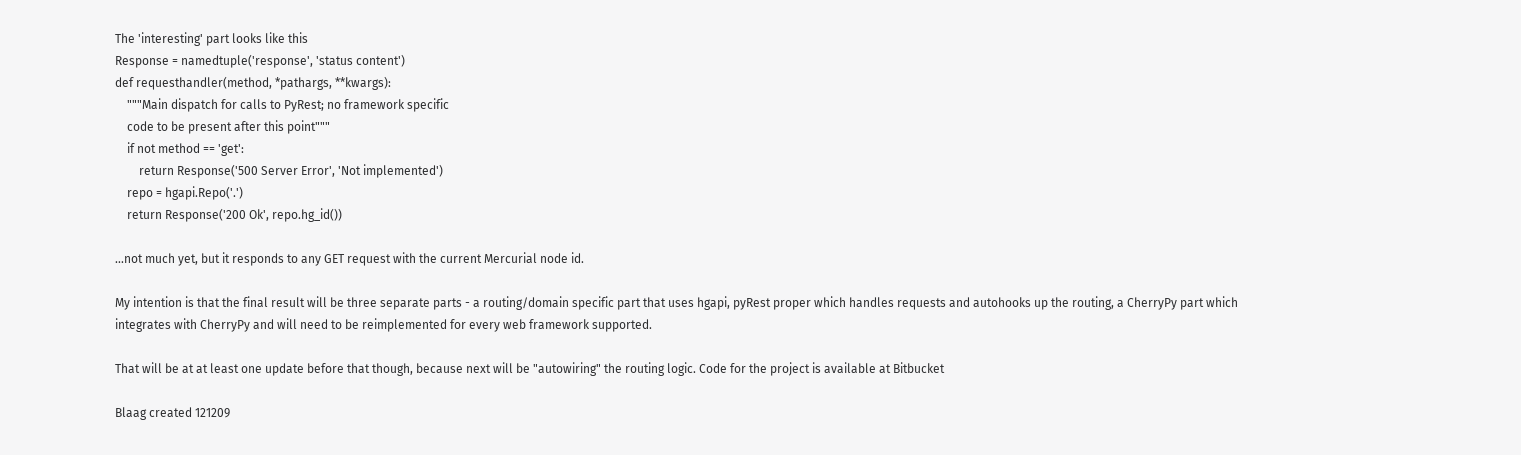The 'interesting' part looks like this
Response = namedtuple('response', 'status content')
def requesthandler(method, *pathargs, **kwargs):
    """Main dispatch for calls to PyRest; no framework specific
    code to be present after this point"""
    if not method == 'get':
        return Response('500 Server Error', 'Not implemented')
    repo = hgapi.Repo('.')
    return Response('200 Ok', repo.hg_id())

...not much yet, but it responds to any GET request with the current Mercurial node id.

My intention is that the final result will be three separate parts - a routing/domain specific part that uses hgapi, pyRest proper which handles requests and autohooks up the routing, a CherryPy part which integrates with CherryPy and will need to be reimplemented for every web framework supported.

That will be at at least one update before that though, because next will be "autowiring" the routing logic. Code for the project is available at Bitbucket

Blaag created 121209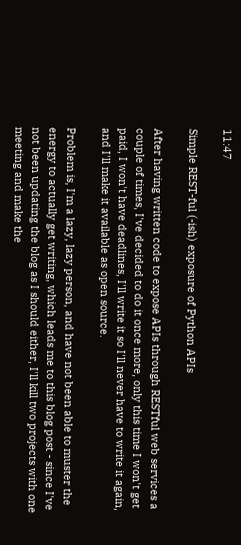11:47

Simple REST-ful (-ish) exposure of Python APIs

After having written code to expose APIs through RESTful web services a couple of times, I've decided to do it once more, only this time I won't get paid, I won't have deadlines, I'll write it so I'll never have to write it again, and I'll make it available as open source.

Problem is, I'm a lazy, lazy person, and have not been able to muster the energy to actually get writing, which leads me to this blog post - since I've not been updating the blog as I should either, I'll kill two projects with one meeting and make the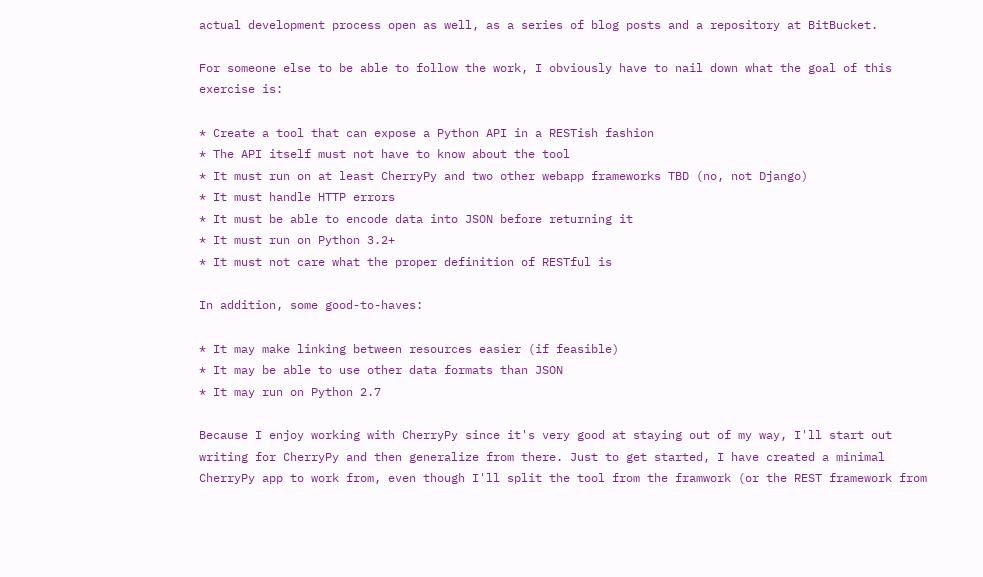actual development process open as well, as a series of blog posts and a repository at BitBucket.

For someone else to be able to follow the work, I obviously have to nail down what the goal of this exercise is:

* Create a tool that can expose a Python API in a RESTish fashion
* The API itself must not have to know about the tool
* It must run on at least CherryPy and two other webapp frameworks TBD (no, not Django)
* It must handle HTTP errors
* It must be able to encode data into JSON before returning it
* It must run on Python 3.2+
* It must not care what the proper definition of RESTful is

In addition, some good-to-haves:

* It may make linking between resources easier (if feasible)
* It may be able to use other data formats than JSON
* It may run on Python 2.7

Because I enjoy working with CherryPy since it's very good at staying out of my way, I'll start out writing for CherryPy and then generalize from there. Just to get started, I have created a minimal CherryPy app to work from, even though I'll split the tool from the framwork (or the REST framework from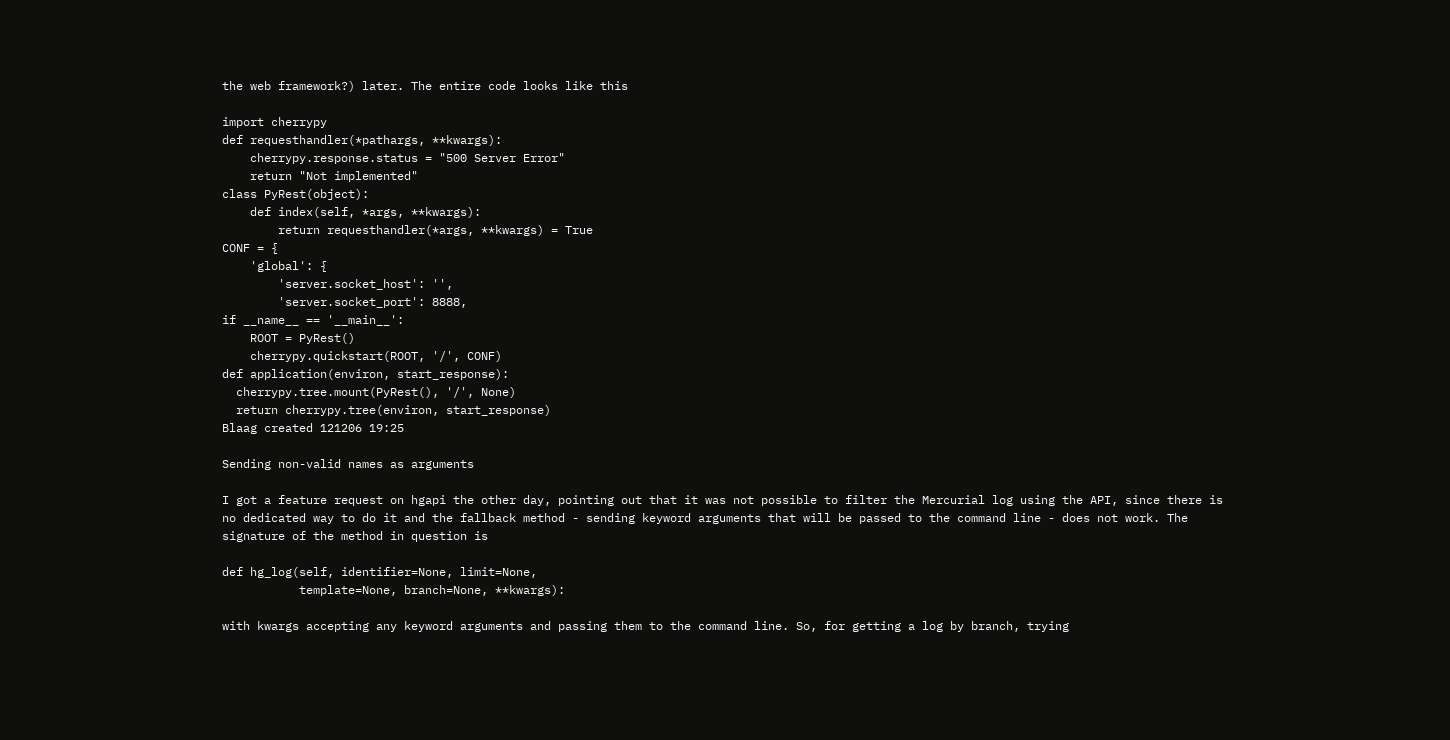the web framework?) later. The entire code looks like this

import cherrypy
def requesthandler(*pathargs, **kwargs):
    cherrypy.response.status = "500 Server Error"
    return "Not implemented"
class PyRest(object):
    def index(self, *args, **kwargs):
        return requesthandler(*args, **kwargs) = True
CONF = {
    'global': {
        'server.socket_host': '',
        'server.socket_port': 8888,
if __name__ == '__main__':
    ROOT = PyRest()
    cherrypy.quickstart(ROOT, '/', CONF)
def application(environ, start_response):
  cherrypy.tree.mount(PyRest(), '/', None)
  return cherrypy.tree(environ, start_response)
Blaag created 121206 19:25

Sending non-valid names as arguments

I got a feature request on hgapi the other day, pointing out that it was not possible to filter the Mercurial log using the API, since there is no dedicated way to do it and the fallback method - sending keyword arguments that will be passed to the command line - does not work. The signature of the method in question is

def hg_log(self, identifier=None, limit=None,
           template=None, branch=None, **kwargs):

with kwargs accepting any keyword arguments and passing them to the command line. So, for getting a log by branch, trying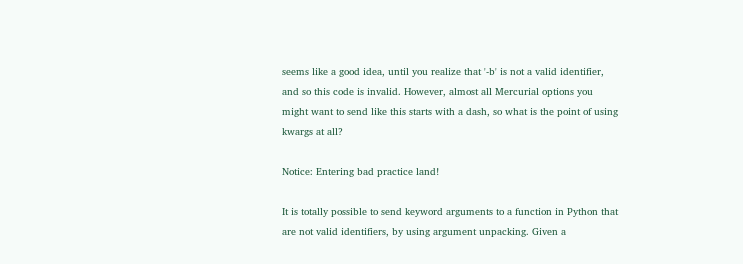seems like a good idea, until you realize that '-b' is not a valid identifier, and so this code is invalid. However, almost all Mercurial options you might want to send like this starts with a dash, so what is the point of using kwargs at all?

Notice: Entering bad practice land!

It is totally possible to send keyword arguments to a function in Python that are not valid identifiers, by using argument unpacking. Given a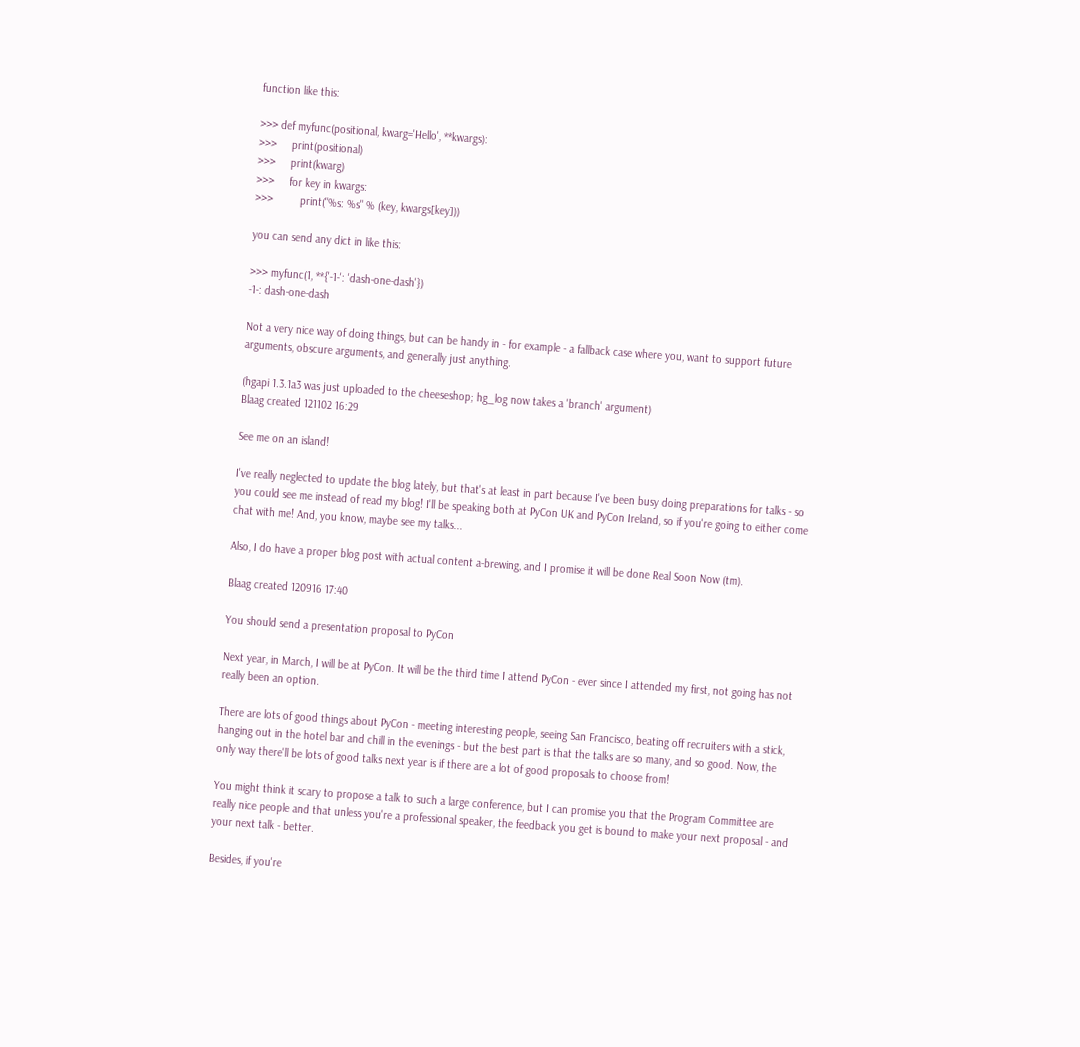function like this:

>>> def myfunc(positional, kwarg='Hello', **kwargs):
>>>     print(positional)
>>>     print(kwarg)
>>>     for key in kwargs:
>>>         print("%s: %s" % (key, kwargs[key]))

you can send any dict in like this:

>>> myfunc(1, **{'-1-': 'dash-one-dash'})
-1-: dash-one-dash

Not a very nice way of doing things, but can be handy in - for example - a fallback case where you, want to support future arguments, obscure arguments, and generally just anything.

(hgapi 1.3.1a3 was just uploaded to the cheeseshop; hg_log now takes a 'branch' argument)
Blaag created 121102 16:29

See me on an island!

I've really neglected to update the blog lately, but that's at least in part because I've been busy doing preparations for talks - so you could see me instead of read my blog! I'll be speaking both at PyCon UK and PyCon Ireland, so if you're going to either come chat with me! And, you know, maybe see my talks...

Also, I do have a proper blog post with actual content a-brewing, and I promise it will be done Real Soon Now (tm).

Blaag created 120916 17:40

You should send a presentation proposal to PyCon

Next year, in March, I will be at PyCon. It will be the third time I attend PyCon - ever since I attended my first, not going has not really been an option.

There are lots of good things about PyCon - meeting interesting people, seeing San Francisco, beating off recruiters with a stick, hanging out in the hotel bar and chill in the evenings - but the best part is that the talks are so many, and so good. Now, the only way there'll be lots of good talks next year is if there are a lot of good proposals to choose from!

You might think it scary to propose a talk to such a large conference, but I can promise you that the Program Committee are really nice people and that unless you're a professional speaker, the feedback you get is bound to make your next proposal - and your next talk - better.

Besides, if you're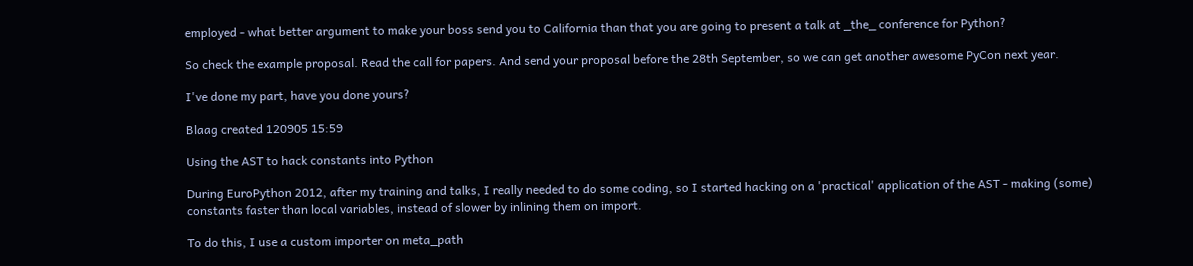employed - what better argument to make your boss send you to California than that you are going to present a talk at _the_ conference for Python?

So check the example proposal. Read the call for papers. And send your proposal before the 28th September, so we can get another awesome PyCon next year.

I've done my part, have you done yours?

Blaag created 120905 15:59

Using the AST to hack constants into Python

During EuroPython 2012, after my training and talks, I really needed to do some coding, so I started hacking on a 'practical' application of the AST - making (some) constants faster than local variables, instead of slower by inlining them on import.

To do this, I use a custom importer on meta_path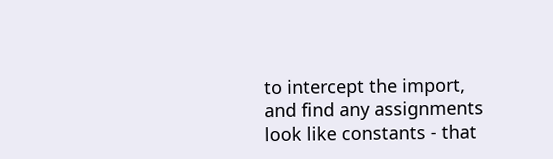to intercept the import, and find any assignments look like constants - that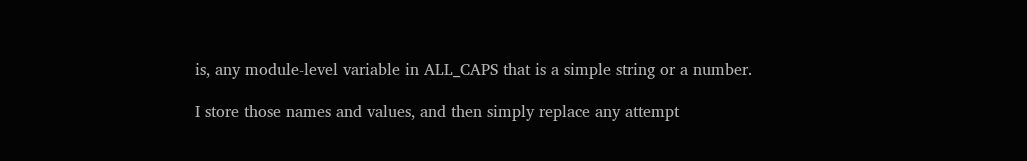is, any module-level variable in ALL_CAPS that is a simple string or a number.

I store those names and values, and then simply replace any attempt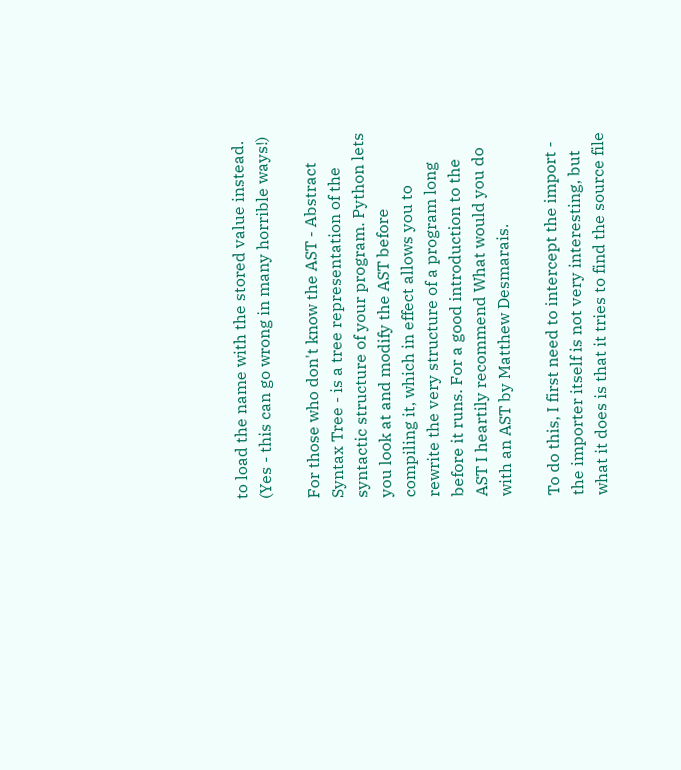to load the name with the stored value instead. (Yes - this can go wrong in many horrible ways!)

For those who don't know the AST - Abstract Syntax Tree - is a tree representation of the syntactic structure of your program. Python lets you look at and modify the AST before compiling it, which in effect allows you to rewrite the very structure of a program long before it runs. For a good introduction to the AST I heartily recommend What would you do with an AST by Matthew Desmarais.

To do this, I first need to intercept the import - the importer itself is not very interesting, but what it does is that it tries to find the source file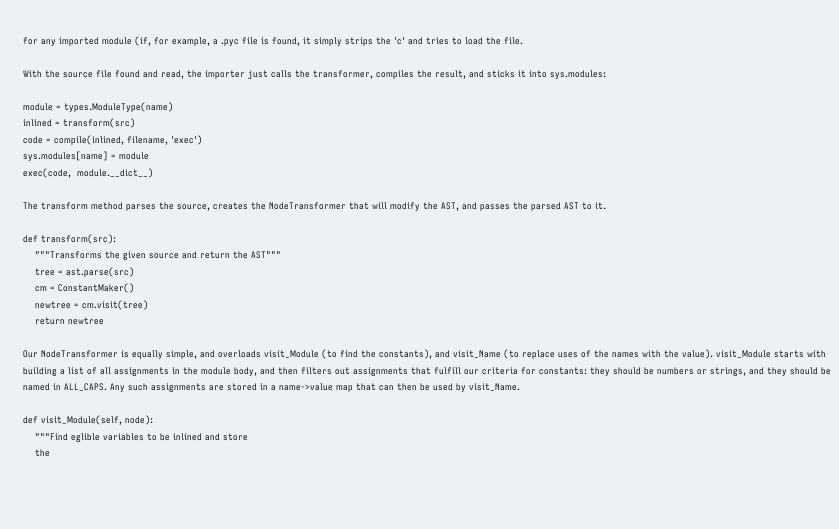for any imported module (if, for example, a .pyc file is found, it simply strips the 'c' and tries to load the file.

With the source file found and read, the importer just calls the transformer, compiles the result, and sticks it into sys.modules:

module = types.ModuleType(name)
inlined = transform(src)
code = compile(inlined, filename, 'exec')
sys.modules[name] = module
exec(code,  module.__dict__)

The transform method parses the source, creates the NodeTransformer that will modify the AST, and passes the parsed AST to it.

def transform(src):
    """Transforms the given source and return the AST"""
    tree = ast.parse(src)
    cm = ConstantMaker()
    newtree = cm.visit(tree)
    return newtree

Our NodeTransformer is equally simple, and overloads visit_Module (to find the constants), and visit_Name (to replace uses of the names with the value). visit_Module starts with building a list of all assignments in the module body, and then filters out assignments that fulfill our criteria for constants: they should be numbers or strings, and they should be named in ALL_CAPS. Any such assignments are stored in a name->value map that can then be used by visit_Name.

def visit_Module(self, node):
    """Find eglible variables to be inlined and store
    the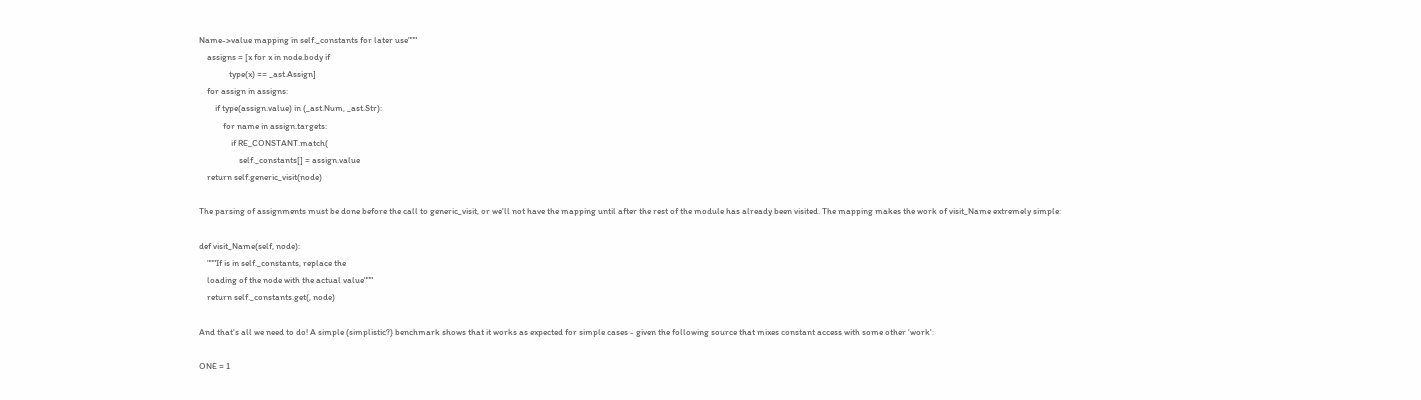Name->value mapping in self._constants for later use"""
    assigns = [x for x in node.body if
               type(x) == _ast.Assign]
    for assign in assigns:
        if type(assign.value) in (_ast.Num, _ast.Str):
            for name in assign.targets:
                if RE_CONSTANT.match(
                    self._constants[] = assign.value
    return self.generic_visit(node)

The parsing of assignments must be done before the call to generic_visit, or we'll not have the mapping until after the rest of the module has already been visited. The mapping makes the work of visit_Name extremely simple:

def visit_Name(self, node):
    """If is in self._constants, replace the
    loading of the node with the actual value"""
    return self._constants.get(, node)

And that's all we need to do! A simple (simplistic?) benchmark shows that it works as expected for simple cases - given the following source that mixes constant access with some other 'work':

ONE = 1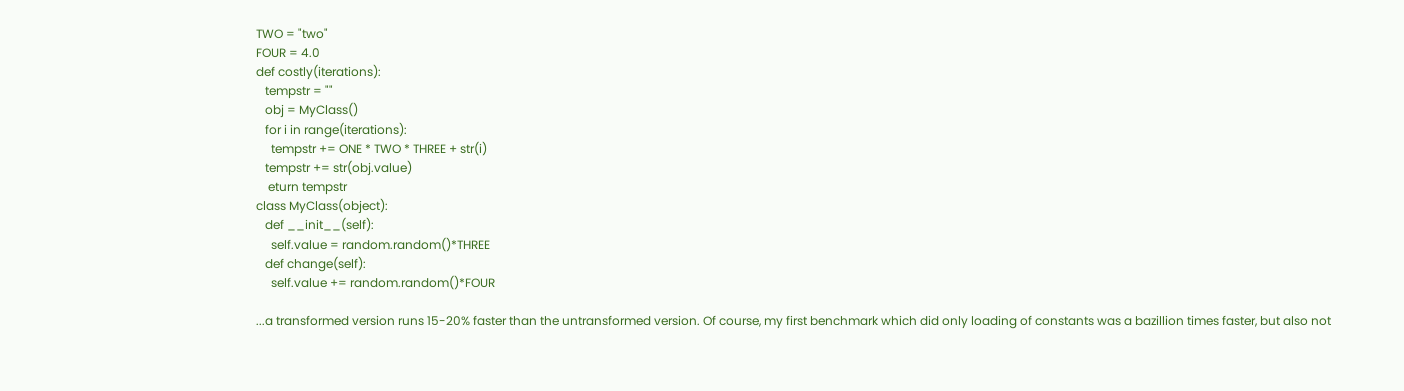TWO = "two"
FOUR = 4.0
def costly(iterations):
   tempstr = ""
   obj = MyClass()
   for i in range(iterations):
     tempstr += ONE * TWO * THREE + str(i)
   tempstr += str(obj.value)
    eturn tempstr
class MyClass(object):
   def __init__(self):
     self.value = random.random()*THREE
   def change(self):
     self.value += random.random()*FOUR

...a transformed version runs 15-20% faster than the untransformed version. Of course, my first benchmark which did only loading of constants was a bazillion times faster, but also not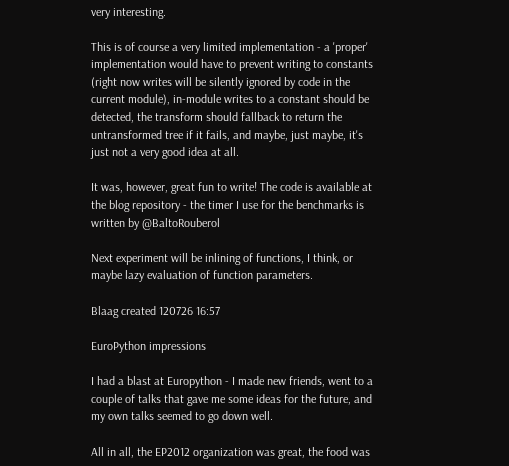very interesting.

This is of course a very limited implementation - a 'proper' implementation would have to prevent writing to constants (right now writes will be silently ignored by code in the current module), in-module writes to a constant should be detected, the transform should fallback to return the untransformed tree if it fails, and maybe, just maybe, it's just not a very good idea at all.

It was, however, great fun to write! The code is available at the blog repository - the timer I use for the benchmarks is written by @BaltoRouberol

Next experiment will be inlining of functions, I think, or maybe lazy evaluation of function parameters.

Blaag created 120726 16:57

EuroPython impressions

I had a blast at Europython - I made new friends, went to a couple of talks that gave me some ideas for the future, and my own talks seemed to go down well.

All in all, the EP2012 organization was great, the food was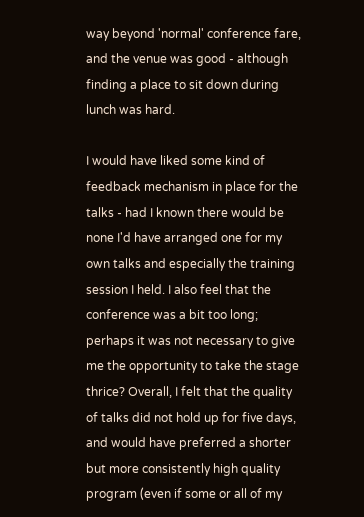way beyond 'normal' conference fare, and the venue was good - although finding a place to sit down during lunch was hard.

I would have liked some kind of feedback mechanism in place for the talks - had I known there would be none I'd have arranged one for my own talks and especially the training session I held. I also feel that the conference was a bit too long; perhaps it was not necessary to give me the opportunity to take the stage thrice? Overall, I felt that the quality of talks did not hold up for five days, and would have preferred a shorter but more consistently high quality program (even if some or all of my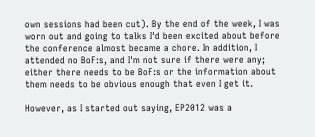own sessions had been cut). By the end of the week, I was worn out and going to talks I'd been excited about before the conference almost became a chore. In addition, I attended no BoF:s, and I'm not sure if there were any; either there needs to be BoF:s or the information about them needs to be obvious enough that even I get it.

However, as I started out saying, EP2012 was a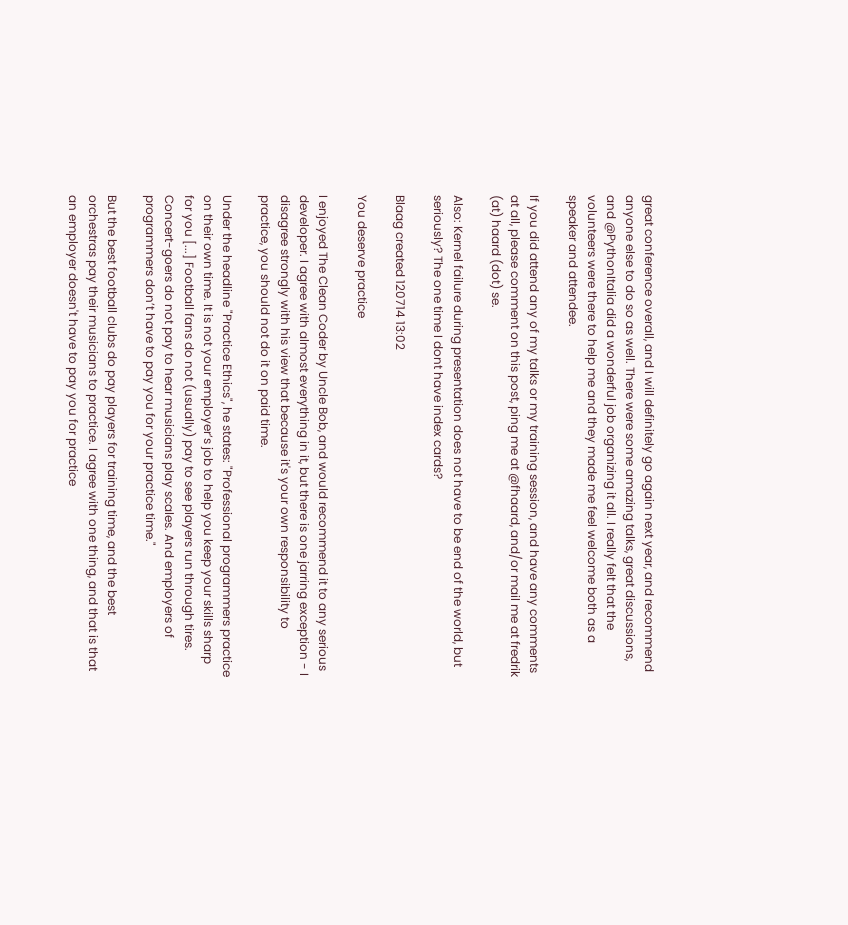great conference overall, and I will definitely go again next year, and recommend anyone else to do so as well. There were some amazing talks, great discussions, and @PythonItalia did a wonderful job organizing it all. I really felt that the volunteers were there to help me and they made me feel welcome both as a speaker and attendee.

If you did attend any of my talks or my training session, and have any comments at all, please comment on this post, ping me at @fhaard, and/or mail me at fredrik (at) haard (dot) se.

Also: Kernel failure during presentation does not have to be end of the world, but seriously? The one time I dont have index cards?

Blaag created 120714 13:02

You deserve practice

I enjoyed The Clean Coder by Uncle Bob, and would recommend it to any serious developer. I agree with almost everything in it, but there is one jarring exception - I disagree strongly with his view that because it's your own responsibility to practice, you should not do it on paid time.

Under the headline "Practice Ethics", he states: "Professional programmers practice on their own time. It is not your employer’s job to help you keep your skills sharp for you [...] Football fans do not (usually) pay to see players run through tires. Concert-goers do not pay to hear musicians play scales. And employers of programmers don’t have to pay you for your practice time."

But the best football clubs do pay players for training time, and the best orchestras pay their musicians to practice. I agree with one thing, and that is that an employer doesn't have to pay you for practice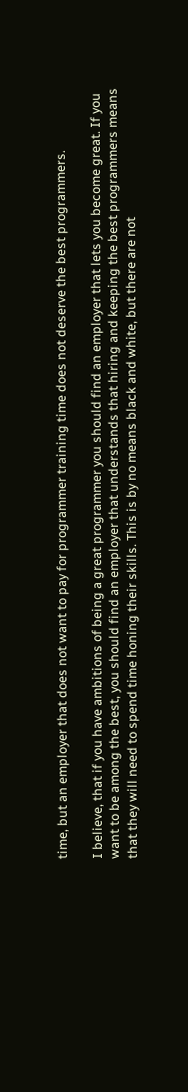time, but an employer that does not want to pay for programmer training time does not deserve the best programmers.

I believe, that if you have ambitions of being a great programmer you should find an employer that lets you become great. If you want to be among the best, you should find an employer that understands that hiring and keeping the best programmers means that they will need to spend time honing their skills. This is by no means black and white, but there are not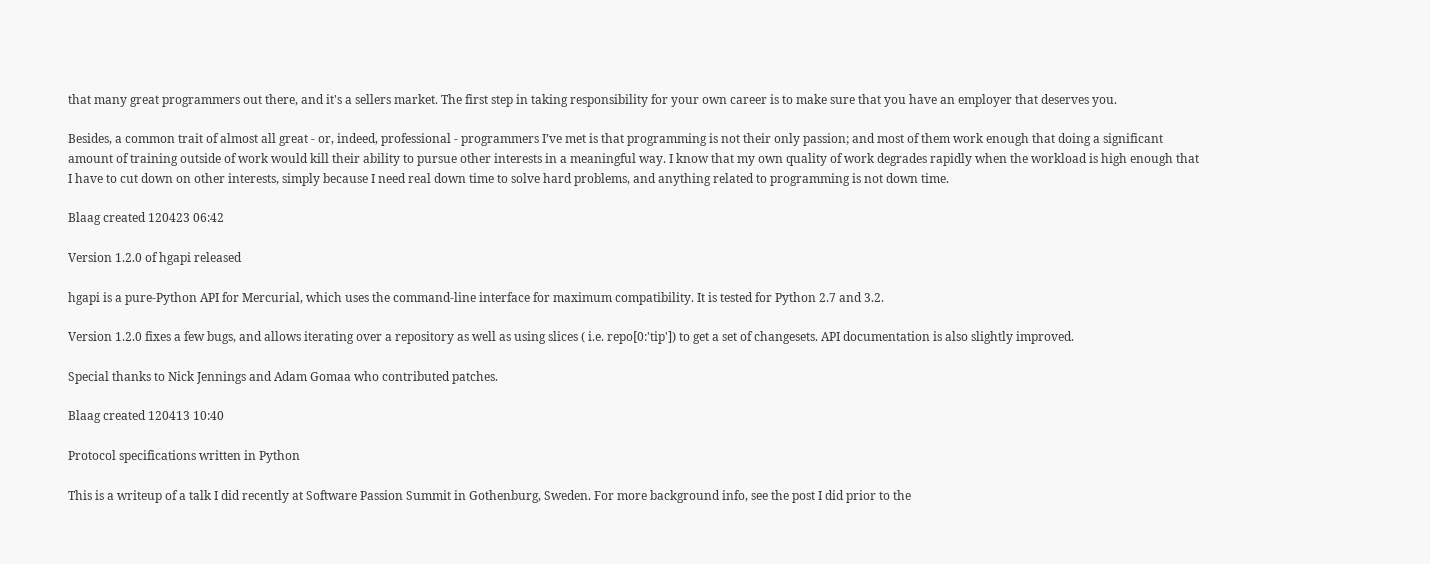that many great programmers out there, and it's a sellers market. The first step in taking responsibility for your own career is to make sure that you have an employer that deserves you.

Besides, a common trait of almost all great - or, indeed, professional - programmers I’ve met is that programming is not their only passion; and most of them work enough that doing a significant amount of training outside of work would kill their ability to pursue other interests in a meaningful way. I know that my own quality of work degrades rapidly when the workload is high enough that I have to cut down on other interests, simply because I need real down time to solve hard problems, and anything related to programming is not down time.

Blaag created 120423 06:42

Version 1.2.0 of hgapi released

hgapi is a pure-Python API for Mercurial, which uses the command-line interface for maximum compatibility. It is tested for Python 2.7 and 3.2.

Version 1.2.0 fixes a few bugs, and allows iterating over a repository as well as using slices ( i.e. repo[0:'tip']) to get a set of changesets. API documentation is also slightly improved.

Special thanks to Nick Jennings and Adam Gomaa who contributed patches.

Blaag created 120413 10:40

Protocol specifications written in Python

This is a writeup of a talk I did recently at Software Passion Summit in Gothenburg, Sweden. For more background info, see the post I did prior to the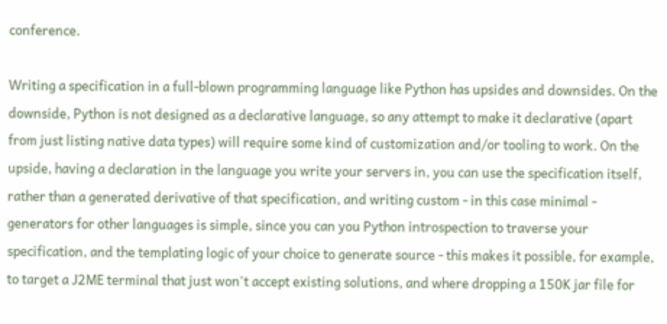conference.

Writing a specification in a full-blown programming language like Python has upsides and downsides. On the downside, Python is not designed as a declarative language, so any attempt to make it declarative (apart from just listing native data types) will require some kind of customization and/or tooling to work. On the upside, having a declaration in the language you write your servers in, you can use the specification itself, rather than a generated derivative of that specification, and writing custom - in this case minimal - generators for other languages is simple, since you can you Python introspection to traverse your specification, and the templating logic of your choice to generate source - this makes it possible, for example, to target a J2ME terminal that just won't accept existing solutions, and where dropping a 150K jar file for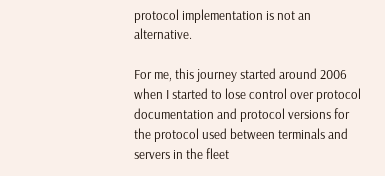protocol implementation is not an alternative.

For me, this journey started around 2006 when I started to lose control over protocol documentation and protocol versions for the protocol used between terminals and servers in the fleet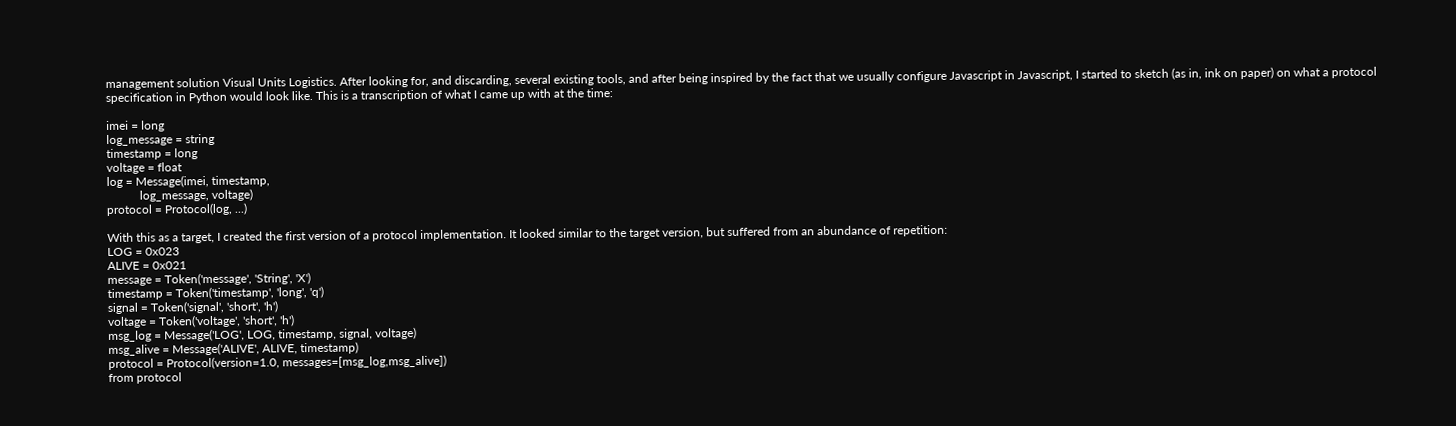management solution Visual Units Logistics. After looking for, and discarding, several existing tools, and after being inspired by the fact that we usually configure Javascript in Javascript, I started to sketch (as in, ink on paper) on what a protocol specification in Python would look like. This is a transcription of what I came up with at the time:

imei = long
log_message = string
timestamp = long
voltage = float
log = Message(imei, timestamp,
           log_message, voltage)
protocol = Protocol(log, ...)

With this as a target, I created the first version of a protocol implementation. It looked similar to the target version, but suffered from an abundance of repetition:
LOG = 0x023
ALIVE = 0x021
message = Token('message', 'String', 'X')
timestamp = Token('timestamp', 'long', 'q')
signal = Token('signal', 'short', 'h')
voltage = Token('voltage', 'short', 'h')
msg_log = Message('LOG', LOG, timestamp, signal, voltage)
msg_alive = Message('ALIVE', ALIVE, timestamp)
protocol = Protocol(version=1.0, messages=[msg_log,msg_alive])
from protocol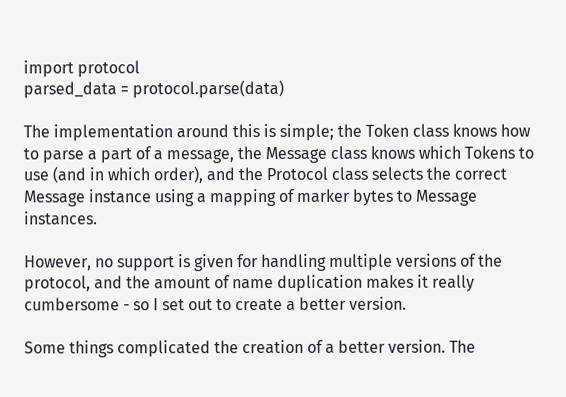import protocol
parsed_data = protocol.parse(data)

The implementation around this is simple; the Token class knows how to parse a part of a message, the Message class knows which Tokens to use (and in which order), and the Protocol class selects the correct Message instance using a mapping of marker bytes to Message instances.

However, no support is given for handling multiple versions of the protocol, and the amount of name duplication makes it really cumbersome - so I set out to create a better version.

Some things complicated the creation of a better version. The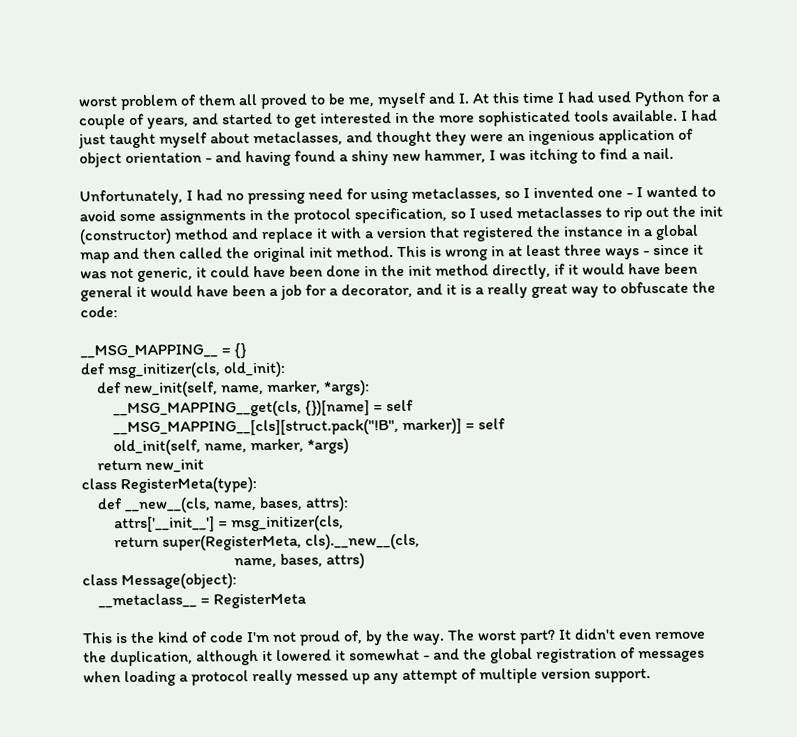worst problem of them all proved to be me, myself and I. At this time I had used Python for a couple of years, and started to get interested in the more sophisticated tools available. I had just taught myself about metaclasses, and thought they were an ingenious application of object orientation - and having found a shiny new hammer, I was itching to find a nail.

Unfortunately, I had no pressing need for using metaclasses, so I invented one - I wanted to avoid some assignments in the protocol specification, so I used metaclasses to rip out the init (constructor) method and replace it with a version that registered the instance in a global map and then called the original init method. This is wrong in at least three ways - since it was not generic, it could have been done in the init method directly, if it would have been general it would have been a job for a decorator, and it is a really great way to obfuscate the code:

__MSG_MAPPING__ = {}
def msg_initizer(cls, old_init):
    def new_init(self, name, marker, *args):
        __MSG_MAPPING__get(cls, {})[name] = self
        __MSG_MAPPING__[cls][struct.pack("!B", marker)] = self
        old_init(self, name, marker, *args)
    return new_init
class RegisterMeta(type):
    def __new__(cls, name, bases, attrs):
        attrs['__init__'] = msg_initizer(cls,
        return super(RegisterMeta, cls).__new__(cls,
                                      name, bases, attrs)
class Message(object):
    __metaclass__ = RegisterMeta

This is the kind of code I'm not proud of, by the way. The worst part? It didn't even remove the duplication, although it lowered it somewhat - and the global registration of messages when loading a protocol really messed up any attempt of multiple version support.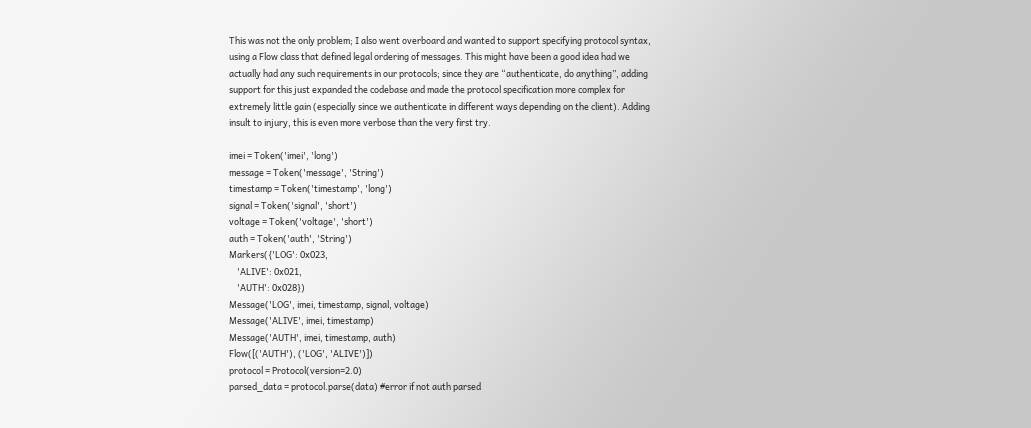This was not the only problem; I also went overboard and wanted to support specifying protocol syntax, using a Flow class that defined legal ordering of messages. This might have been a good idea had we actually had any such requirements in our protocols; since they are “authenticate, do anything”, adding support for this just expanded the codebase and made the protocol specification more complex for extremely little gain (especially since we authenticate in different ways depending on the client). Adding insult to injury, this is even more verbose than the very first try.

imei = Token('imei', 'long')
message = Token('message', 'String')
timestamp = Token('timestamp', 'long')
signal = Token('signal', 'short')
voltage = Token('voltage', 'short')
auth = Token('auth', 'String')
Markers({'LOG': 0x023,
    'ALIVE': 0x021,
    'AUTH': 0x028})
Message('LOG', imei, timestamp, signal, voltage)
Message('ALIVE', imei, timestamp)
Message('AUTH', imei, timestamp, auth)
Flow([('AUTH'), ('LOG', 'ALIVE')])
protocol = Protocol(version=2.0)
parsed_data = protocol.parse(data) #error if not auth parsed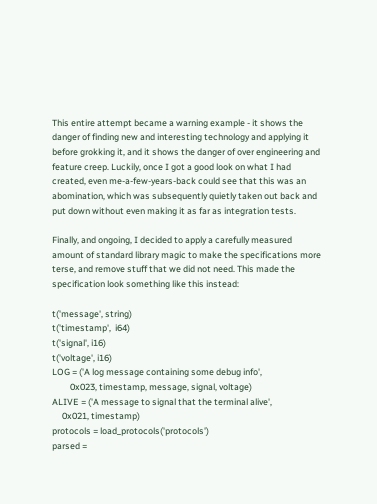This entire attempt became a warning example - it shows the danger of finding new and interesting technology and applying it before grokking it, and it shows the danger of over engineering and feature creep. Luckily, once I got a good look on what I had created, even me-a-few-years-back could see that this was an abomination, which was subsequently quietly taken out back and put down without even making it as far as integration tests.

Finally, and ongoing, I decided to apply a carefully measured amount of standard library magic to make the specifications more terse, and remove stuff that we did not need. This made the specification look something like this instead:

t('message', string)
t('timestamp',  i64)
t('signal', i16)
t('voltage', i16)
LOG = ('A log message containing some debug info',
         0x023, timestamp, message, signal, voltage)
ALIVE = ('A message to signal that the terminal alive',
     0x021, timestamp)
protocols = load_protocols('protocols')
parsed =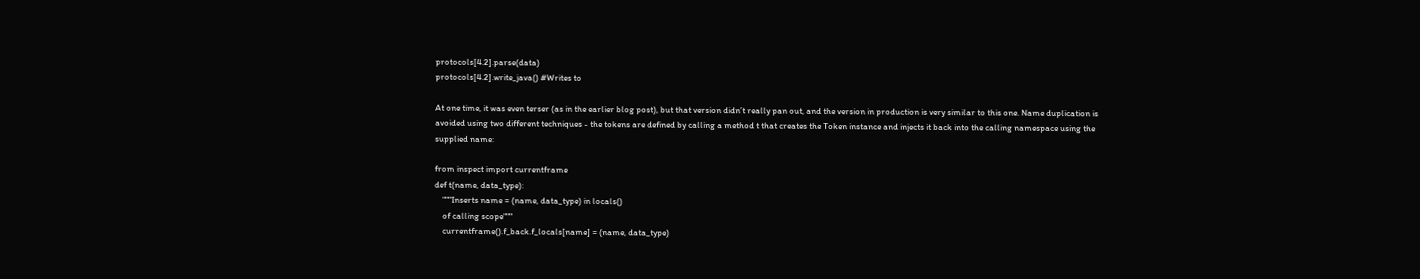protocols[4.2].parse(data)
protocols[4.2].write_java() #Writes to

At one time, it was even terser (as in the earlier blog post), but that version didn’t really pan out, and the version in production is very similar to this one. Name duplication is avoided using two different techniques - the tokens are defined by calling a method t that creates the Token instance and injects it back into the calling namespace using the supplied name:

from inspect import currentframe
def t(name, data_type):
    """Inserts name = (name, data_type) in locals()
    of calling scope"""
    currentframe().f_back.f_locals[name] = (name, data_type)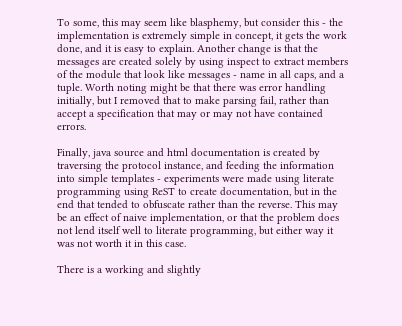To some, this may seem like blasphemy, but consider this - the implementation is extremely simple in concept, it gets the work done, and it is easy to explain. Another change is that the messages are created solely by using inspect to extract members of the module that look like messages - name in all caps, and a tuple. Worth noting might be that there was error handling initially, but I removed that to make parsing fail, rather than accept a specification that may or may not have contained errors.

Finally, java source and html documentation is created by traversing the protocol instance, and feeding the information into simple templates - experiments were made using literate programming using ReST to create documentation, but in the end that tended to obfuscate rather than the reverse. This may be an effect of naive implementation, or that the problem does not lend itself well to literate programming, but either way it was not worth it in this case.

There is a working and slightly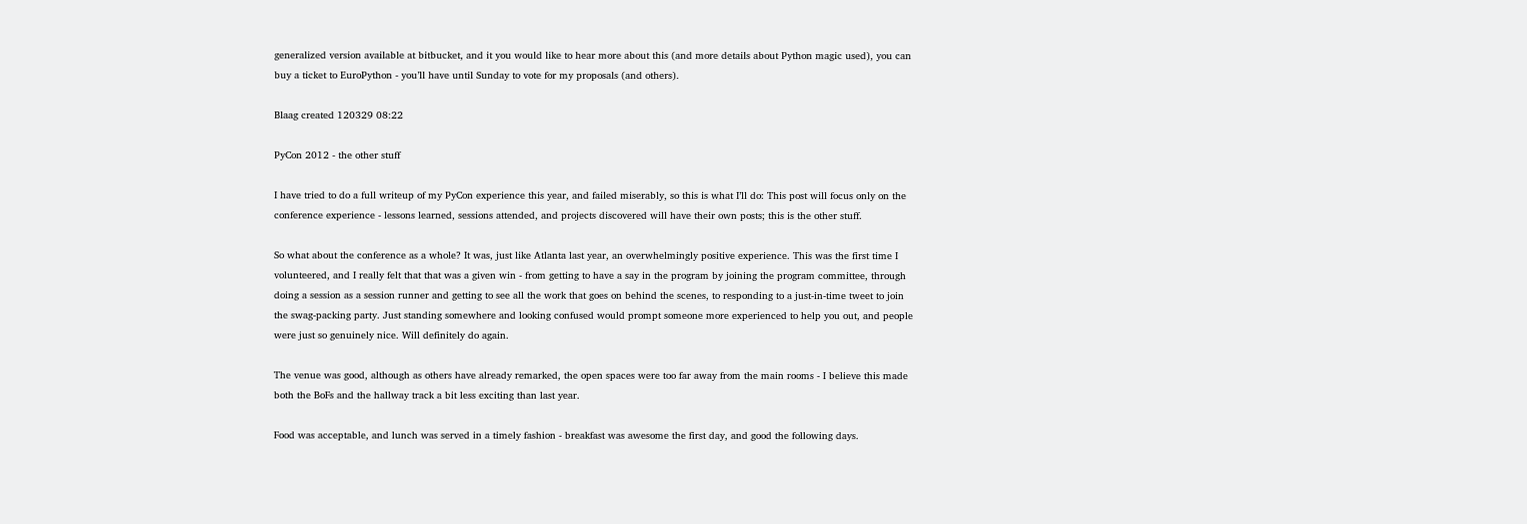generalized version available at bitbucket, and it you would like to hear more about this (and more details about Python magic used), you can buy a ticket to EuroPython - you’ll have until Sunday to vote for my proposals (and others).

Blaag created 120329 08:22

PyCon 2012 - the other stuff

I have tried to do a full writeup of my PyCon experience this year, and failed miserably, so this is what I’ll do: This post will focus only on the conference experience - lessons learned, sessions attended, and projects discovered will have their own posts; this is the other stuff.

So what about the conference as a whole? It was, just like Atlanta last year, an overwhelmingly positive experience. This was the first time I volunteered, and I really felt that that was a given win - from getting to have a say in the program by joining the program committee, through doing a session as a session runner and getting to see all the work that goes on behind the scenes, to responding to a just-in-time tweet to join the swag-packing party. Just standing somewhere and looking confused would prompt someone more experienced to help you out, and people were just so genuinely nice. Will definitely do again.

The venue was good, although as others have already remarked, the open spaces were too far away from the main rooms - I believe this made both the BoFs and the hallway track a bit less exciting than last year.

Food was acceptable, and lunch was served in a timely fashion - breakfast was awesome the first day, and good the following days.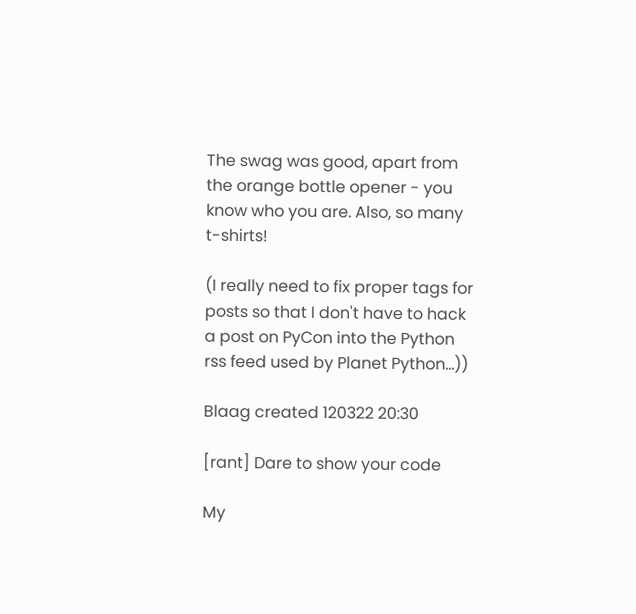The swag was good, apart from the orange bottle opener - you know who you are. Also, so many t-shirts!

(I really need to fix proper tags for posts so that I don't have to hack a post on PyCon into the Python rss feed used by Planet Python...))

Blaag created 120322 20:30

[rant] Dare to show your code

My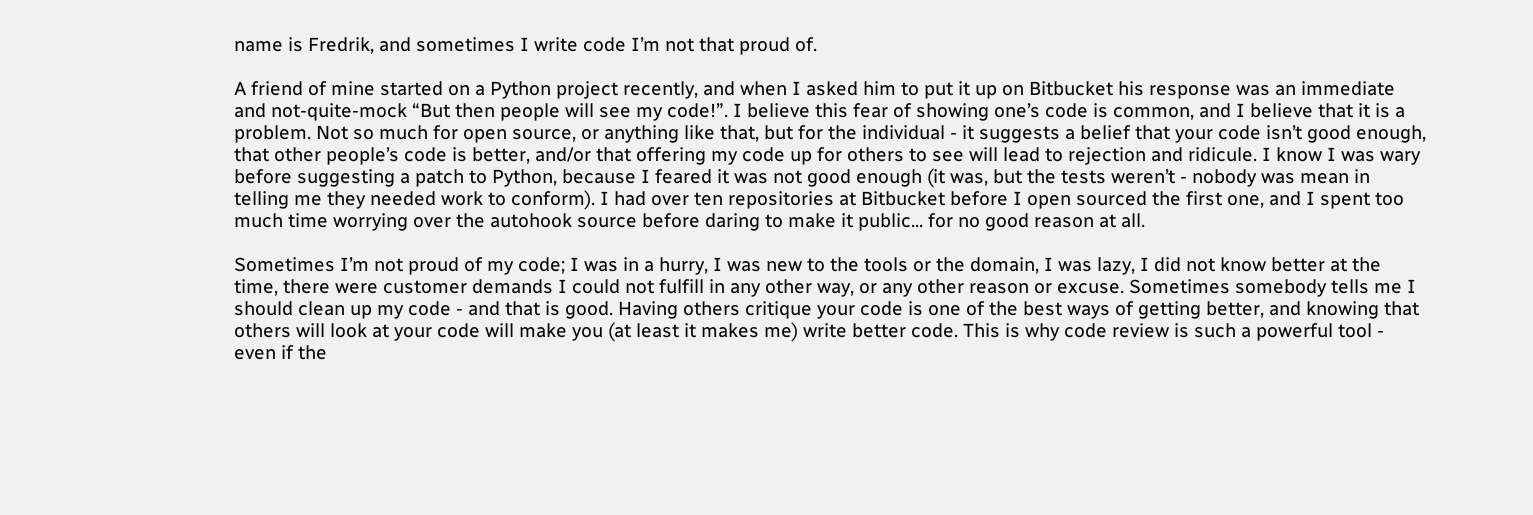name is Fredrik, and sometimes I write code I’m not that proud of.

A friend of mine started on a Python project recently, and when I asked him to put it up on Bitbucket his response was an immediate and not-quite-mock “But then people will see my code!”. I believe this fear of showing one’s code is common, and I believe that it is a problem. Not so much for open source, or anything like that, but for the individual - it suggests a belief that your code isn’t good enough, that other people’s code is better, and/or that offering my code up for others to see will lead to rejection and ridicule. I know I was wary before suggesting a patch to Python, because I feared it was not good enough (it was, but the tests weren’t - nobody was mean in telling me they needed work to conform). I had over ten repositories at Bitbucket before I open sourced the first one, and I spent too much time worrying over the autohook source before daring to make it public... for no good reason at all.

Sometimes I’m not proud of my code; I was in a hurry, I was new to the tools or the domain, I was lazy, I did not know better at the time, there were customer demands I could not fulfill in any other way, or any other reason or excuse. Sometimes somebody tells me I should clean up my code - and that is good. Having others critique your code is one of the best ways of getting better, and knowing that others will look at your code will make you (at least it makes me) write better code. This is why code review is such a powerful tool - even if the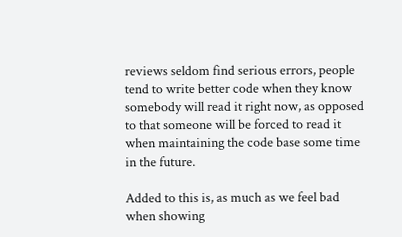reviews seldom find serious errors, people tend to write better code when they know somebody will read it right now, as opposed to that someone will be forced to read it when maintaining the code base some time in the future.

Added to this is, as much as we feel bad when showing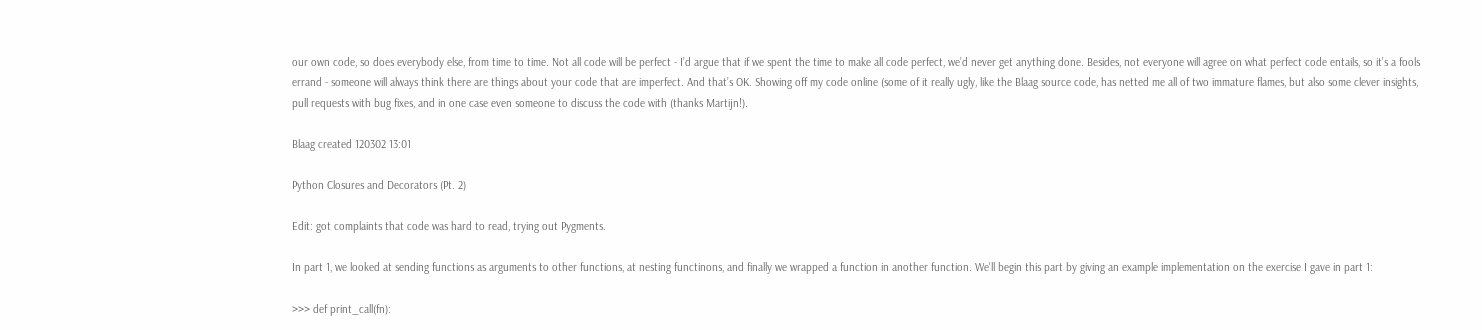our own code, so does everybody else, from time to time. Not all code will be perfect - I’d argue that if we spent the time to make all code perfect, we’d never get anything done. Besides, not everyone will agree on what perfect code entails, so it’s a fools errand - someone will always think there are things about your code that are imperfect. And that’s OK. Showing off my code online (some of it really ugly, like the Blaag source code, has netted me all of two immature flames, but also some clever insights, pull requests with bug fixes, and in one case even someone to discuss the code with (thanks Martijn!).

Blaag created 120302 13:01

Python Closures and Decorators (Pt. 2)

Edit: got complaints that code was hard to read, trying out Pygments.

In part 1, we looked at sending functions as arguments to other functions, at nesting functinons, and finally we wrapped a function in another function. We'll begin this part by giving an example implementation on the exercise I gave in part 1:

>>> def print_call(fn):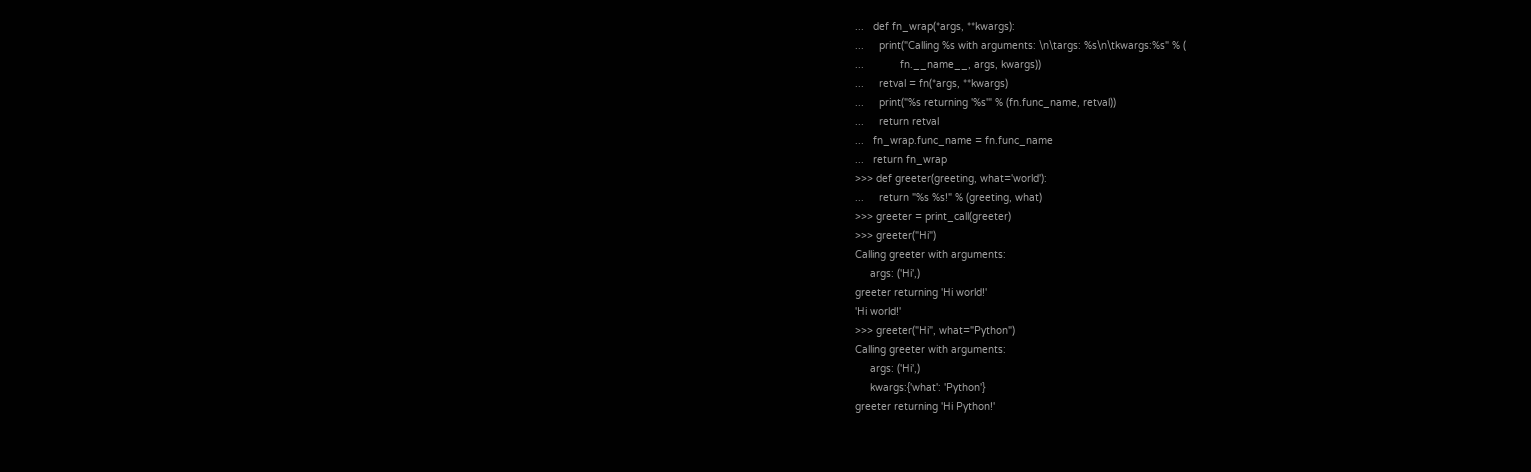...   def fn_wrap(*args, **kwargs):
...     print("Calling %s with arguments: \n\targs: %s\n\tkwargs:%s" % (
...            fn.__name__, args, kwargs))
...     retval = fn(*args, **kwargs)
...     print("%s returning '%s'" % (fn.func_name, retval))
...     return retval
...   fn_wrap.func_name = fn.func_name
...   return fn_wrap
>>> def greeter(greeting, what='world'):
...     return "%s %s!" % (greeting, what)
>>> greeter = print_call(greeter)
>>> greeter("Hi")
Calling greeter with arguments:
     args: ('Hi',)
greeter returning 'Hi world!'
'Hi world!'
>>> greeter("Hi", what="Python")
Calling greeter with arguments:
     args: ('Hi',)
     kwargs:{'what': 'Python'}
greeter returning 'Hi Python!'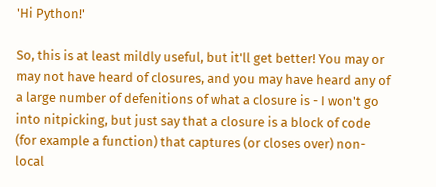'Hi Python!'

So, this is at least mildly useful, but it'll get better! You may or may not have heard of closures, and you may have heard any of a large number of defenitions of what a closure is - I won't go into nitpicking, but just say that a closure is a block of code (for example a function) that captures (or closes over) non-local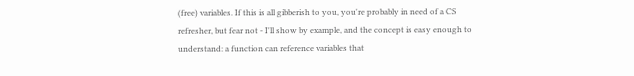(free) variables. If this is all gibberish to you, you're probably in need of a CS refresher, but fear not - I'll show by example, and the concept is easy enough to understand: a function can reference variables that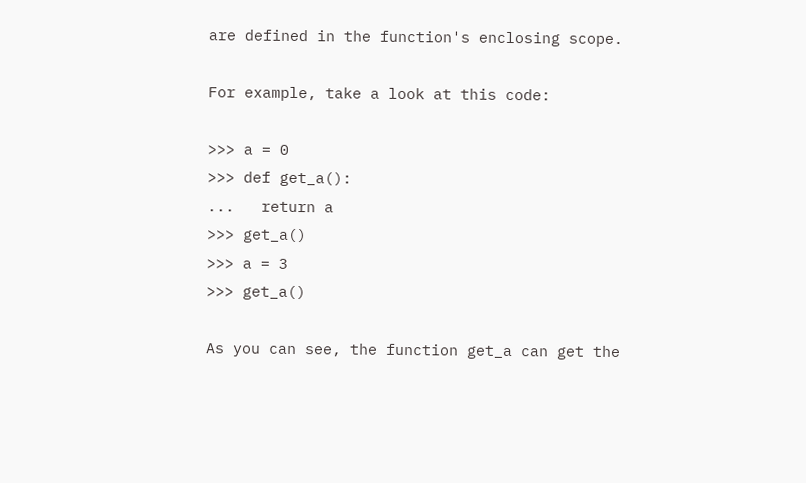are defined in the function's enclosing scope.

For example, take a look at this code:

>>> a = 0
>>> def get_a():
...   return a
>>> get_a()
>>> a = 3
>>> get_a()

As you can see, the function get_a can get the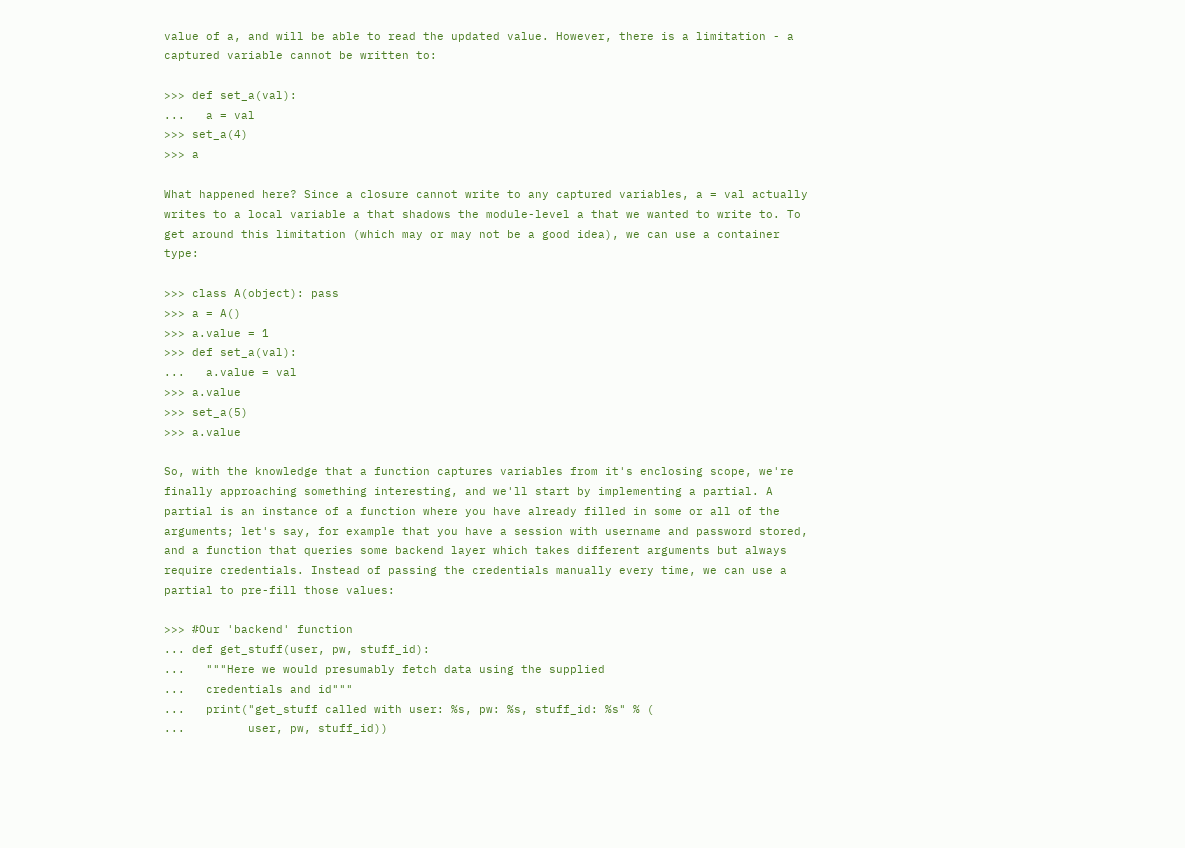value of a, and will be able to read the updated value. However, there is a limitation - a captured variable cannot be written to:

>>> def set_a(val):
...   a = val
>>> set_a(4)
>>> a

What happened here? Since a closure cannot write to any captured variables, a = val actually writes to a local variable a that shadows the module-level a that we wanted to write to. To get around this limitation (which may or may not be a good idea), we can use a container type:

>>> class A(object): pass
>>> a = A()
>>> a.value = 1
>>> def set_a(val):
...   a.value = val
>>> a.value
>>> set_a(5)
>>> a.value

So, with the knowledge that a function captures variables from it's enclosing scope, we're finally approaching something interesting, and we'll start by implementing a partial. A partial is an instance of a function where you have already filled in some or all of the arguments; let's say, for example that you have a session with username and password stored, and a function that queries some backend layer which takes different arguments but always require credentials. Instead of passing the credentials manually every time, we can use a partial to pre-fill those values:

>>> #Our 'backend' function
... def get_stuff(user, pw, stuff_id):
...   """Here we would presumably fetch data using the supplied
...   credentials and id"""
...   print("get_stuff called with user: %s, pw: %s, stuff_id: %s" % (
...         user, pw, stuff_id))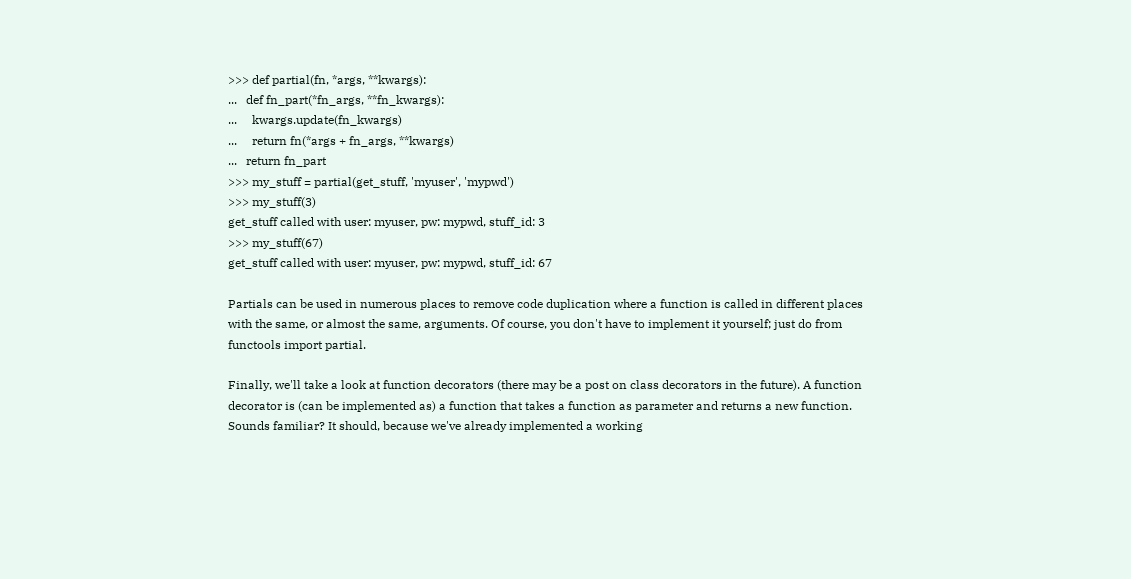>>> def partial(fn, *args, **kwargs):
...   def fn_part(*fn_args, **fn_kwargs):
...     kwargs.update(fn_kwargs)
...     return fn(*args + fn_args, **kwargs)
...   return fn_part
>>> my_stuff = partial(get_stuff, 'myuser', 'mypwd')
>>> my_stuff(3)
get_stuff called with user: myuser, pw: mypwd, stuff_id: 3
>>> my_stuff(67)
get_stuff called with user: myuser, pw: mypwd, stuff_id: 67

Partials can be used in numerous places to remove code duplication where a function is called in different places with the same, or almost the same, arguments. Of course, you don't have to implement it yourself; just do from functools import partial.

Finally, we'll take a look at function decorators (there may be a post on class decorators in the future). A function decorator is (can be implemented as) a function that takes a function as parameter and returns a new function. Sounds familiar? It should, because we've already implemented a working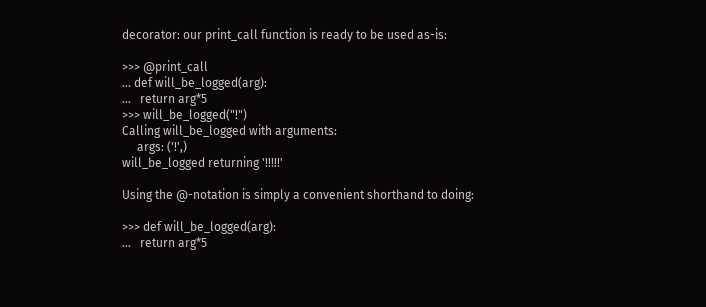decorator: our print_call function is ready to be used as-is:

>>> @print_call
... def will_be_logged(arg):
...   return arg*5
>>> will_be_logged("!")
Calling will_be_logged with arguments:
     args: ('!',)
will_be_logged returning '!!!!!'

Using the @-notation is simply a convenient shorthand to doing:

>>> def will_be_logged(arg):
...   return arg*5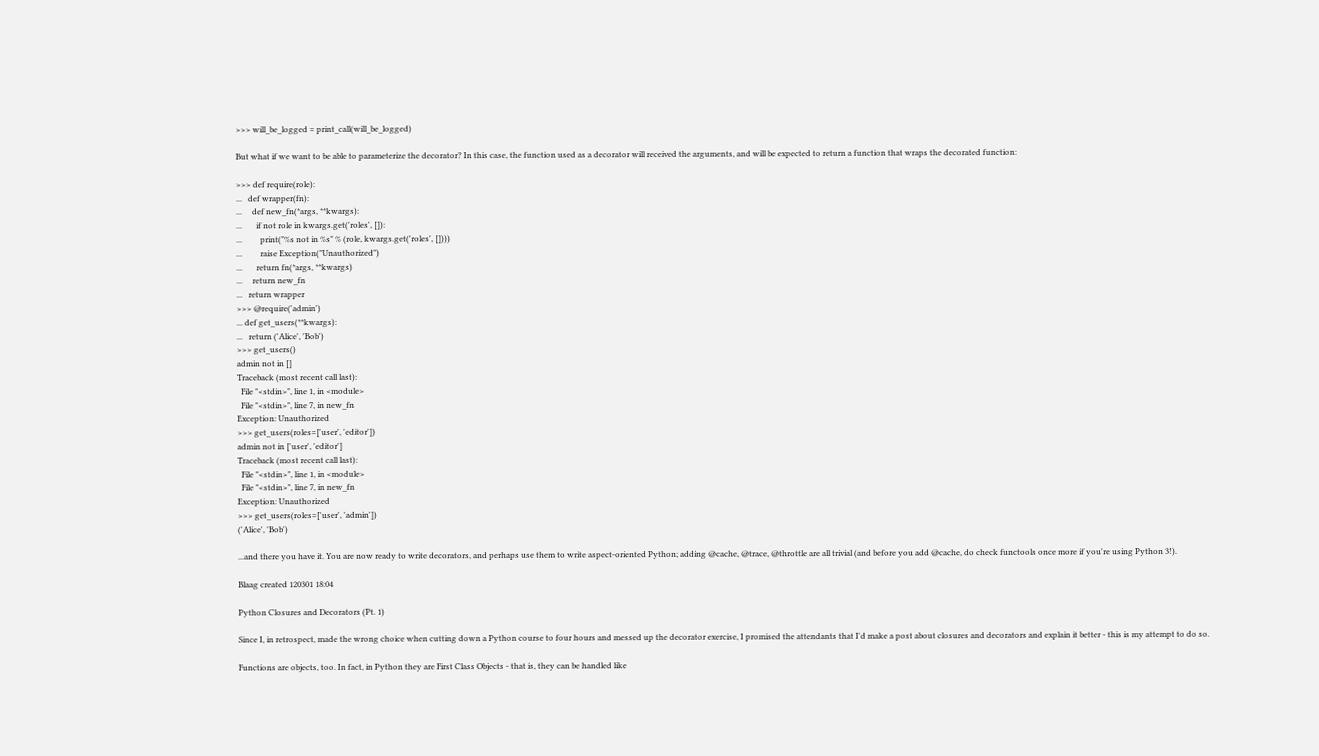>>> will_be_logged = print_call(will_be_logged)

But what if we want to be able to parameterize the decorator? In this case, the function used as a decorator will received the arguments, and will be expected to return a function that wraps the decorated function:

>>> def require(role):
...   def wrapper(fn):
...     def new_fn(*args, **kwargs):
...       if not role in kwargs.get('roles', []):
...         print("%s not in %s" % (role, kwargs.get('roles', [])))
...         raise Exception("Unauthorized")
...       return fn(*args, **kwargs)
...     return new_fn
...   return wrapper
>>> @require('admin')
... def get_users(**kwargs):
...   return ('Alice', 'Bob')
>>> get_users()
admin not in []
Traceback (most recent call last):
  File "<stdin>", line 1, in <module>
  File "<stdin>", line 7, in new_fn
Exception: Unauthorized
>>> get_users(roles=['user', 'editor'])
admin not in ['user', 'editor']
Traceback (most recent call last):
  File "<stdin>", line 1, in <module>
  File "<stdin>", line 7, in new_fn
Exception: Unauthorized
>>> get_users(roles=['user', 'admin'])
('Alice', 'Bob')

...and there you have it. You are now ready to write decorators, and perhaps use them to write aspect-oriented Python; adding @cache, @trace, @throttle are all trivial (and before you add @cache, do check functools once more if you're using Python 3!).

Blaag created 120301 18:04

Python Closures and Decorators (Pt. 1)

Since I, in retrospect, made the wrong choice when cutting down a Python course to four hours and messed up the decorator exercise, I promised the attendants that I'd make a post about closures and decorators and explain it better - this is my attempt to do so.

Functions are objects, too. In fact, in Python they are First Class Objects - that is, they can be handled like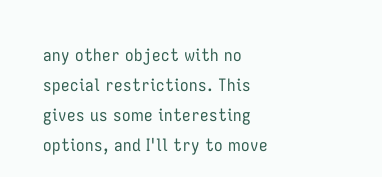any other object with no special restrictions. This gives us some interesting options, and I'll try to move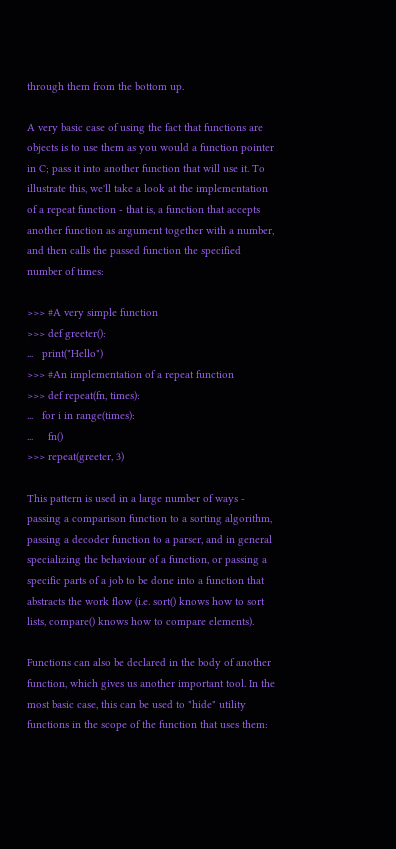through them from the bottom up.

A very basic case of using the fact that functions are objects is to use them as you would a function pointer in C; pass it into another function that will use it. To illustrate this, we'll take a look at the implementation of a repeat function - that is, a function that accepts another function as argument together with a number, and then calls the passed function the specified number of times:

>>> #A very simple function
>>> def greeter():
...   print("Hello")
>>> #An implementation of a repeat function
>>> def repeat(fn, times):
...   for i in range(times):
...     fn()
>>> repeat(greeter, 3)

This pattern is used in a large number of ways - passing a comparison function to a sorting algorithm, passing a decoder function to a parser, and in general specializing the behaviour of a function, or passing a specific parts of a job to be done into a function that abstracts the work flow (i.e. sort() knows how to sort lists, compare() knows how to compare elements).

Functions can also be declared in the body of another function, which gives us another important tool. In the most basic case, this can be used to "hide" utility functions in the scope of the function that uses them: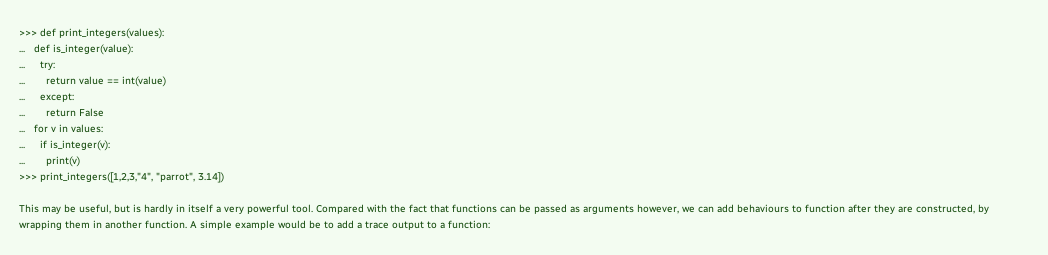>>> def print_integers(values):
...   def is_integer(value):
...     try:
...       return value == int(value)
...     except:
...       return False
...   for v in values:
...     if is_integer(v):
...       print(v)
>>> print_integers([1,2,3,"4", "parrot", 3.14])

This may be useful, but is hardly in itself a very powerful tool. Compared with the fact that functions can be passed as arguments however, we can add behaviours to function after they are constructed, by wrapping them in another function. A simple example would be to add a trace output to a function: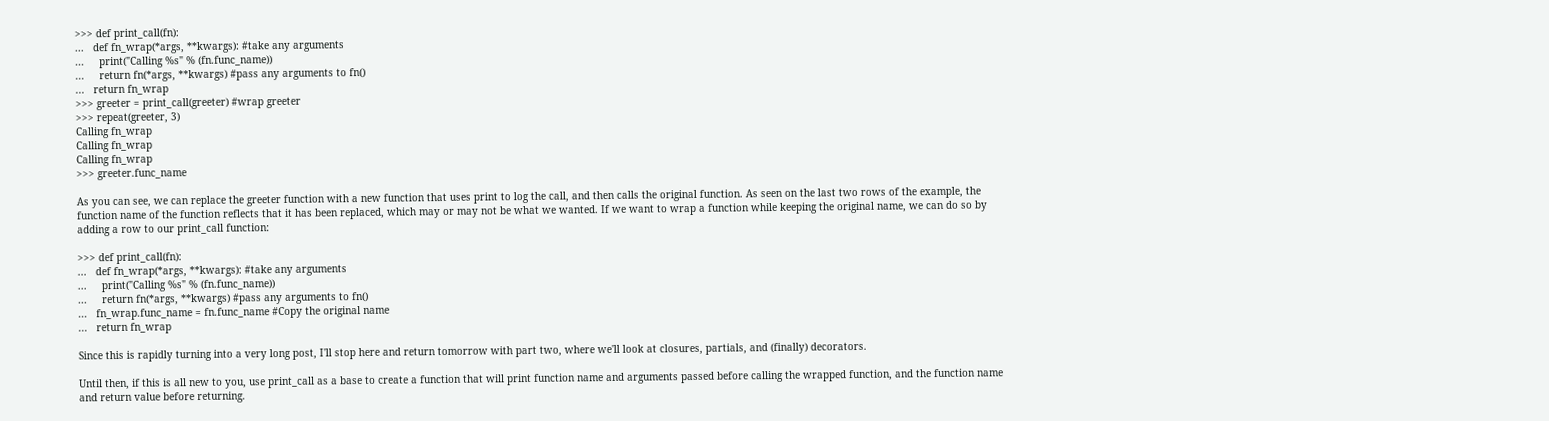>>> def print_call(fn):
...   def fn_wrap(*args, **kwargs): #take any arguments
...     print("Calling %s" % (fn.func_name))
...     return fn(*args, **kwargs) #pass any arguments to fn()
...   return fn_wrap
>>> greeter = print_call(greeter) #wrap greeter
>>> repeat(greeter, 3)
Calling fn_wrap
Calling fn_wrap
Calling fn_wrap
>>> greeter.func_name

As you can see, we can replace the greeter function with a new function that uses print to log the call, and then calls the original function. As seen on the last two rows of the example, the function name of the function reflects that it has been replaced, which may or may not be what we wanted. If we want to wrap a function while keeping the original name, we can do so by adding a row to our print_call function:

>>> def print_call(fn):
...   def fn_wrap(*args, **kwargs): #take any arguments
...     print("Calling %s" % (fn.func_name))
...     return fn(*args, **kwargs) #pass any arguments to fn()
...   fn_wrap.func_name = fn.func_name #Copy the original name
...   return fn_wrap

Since this is rapidly turning into a very long post, I'll stop here and return tomorrow with part two, where we'll look at closures, partials, and (finally) decorators.

Until then, if this is all new to you, use print_call as a base to create a function that will print function name and arguments passed before calling the wrapped function, and the function name and return value before returning.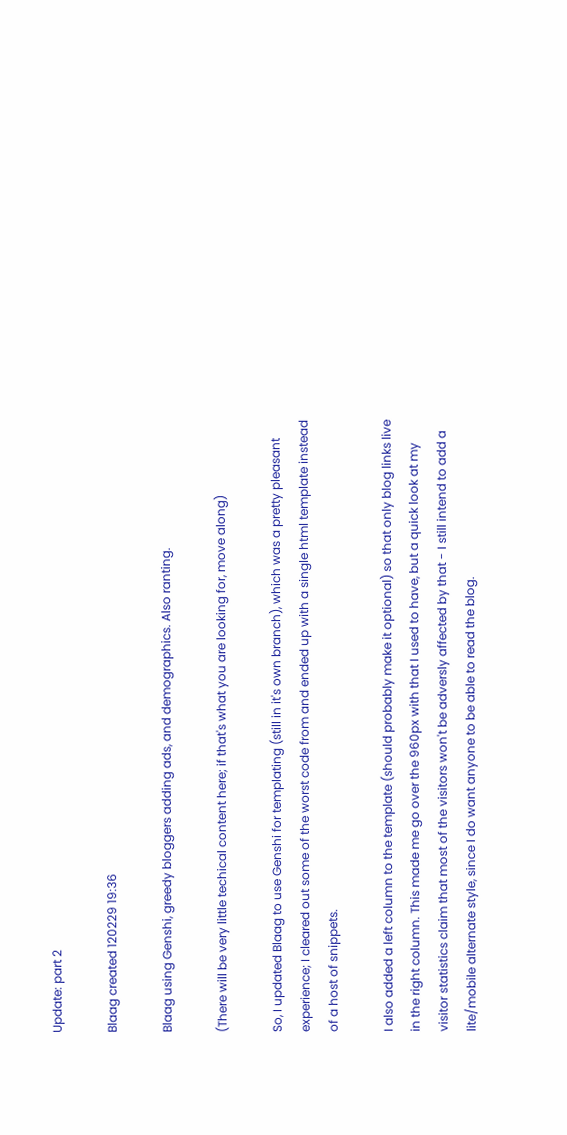Update: part 2

Blaag created 120229 19:36

Blaag using Genshi, greedy bloggers adding ads, and demographics. Also ranting.

(There will be very little techical content here; if that's what you are looking for, move along)

So, I updated Blaag to use Genshi for templating (still in it's own branch), which was a pretty pleasant experience; I cleared out some of the worst code from and ended up with a single html template instead of a host of snippets.

I also added a left column to the template (should probably make it optional) so that only blog links live in the right column. This made me go over the 960px with that I used to have, but a quick look at my visitor statistics claim that most of the visitors won't be adversly affected by that - I still intend to add a lite/mobile alternate style, since I do want anyone to be able to read the blog.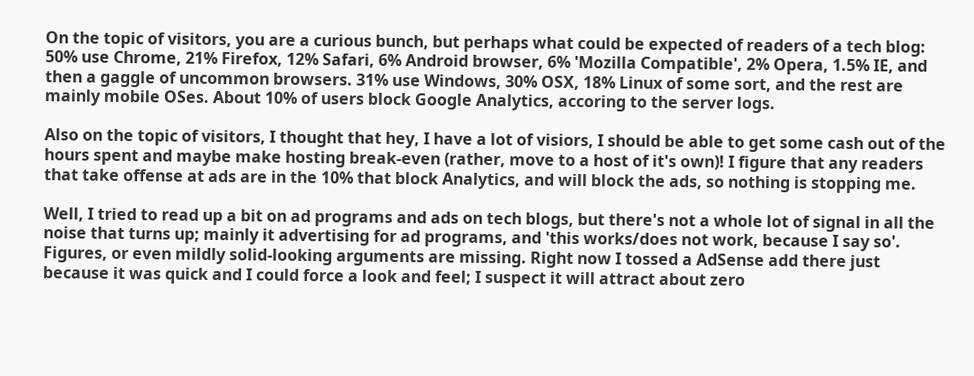On the topic of visitors, you are a curious bunch, but perhaps what could be expected of readers of a tech blog: 50% use Chrome, 21% Firefox, 12% Safari, 6% Android browser, 6% 'Mozilla Compatible', 2% Opera, 1.5% IE, and then a gaggle of uncommon browsers. 31% use Windows, 30% OSX, 18% Linux of some sort, and the rest are mainly mobile OSes. About 10% of users block Google Analytics, accoring to the server logs.

Also on the topic of visitors, I thought that hey, I have a lot of visiors, I should be able to get some cash out of the hours spent and maybe make hosting break-even (rather, move to a host of it's own)! I figure that any readers that take offense at ads are in the 10% that block Analytics, and will block the ads, so nothing is stopping me.

Well, I tried to read up a bit on ad programs and ads on tech blogs, but there's not a whole lot of signal in all the noise that turns up; mainly it advertising for ad programs, and 'this works/does not work, because I say so'. Figures, or even mildly solid-looking arguments are missing. Right now I tossed a AdSense add there just because it was quick and I could force a look and feel; I suspect it will attract about zero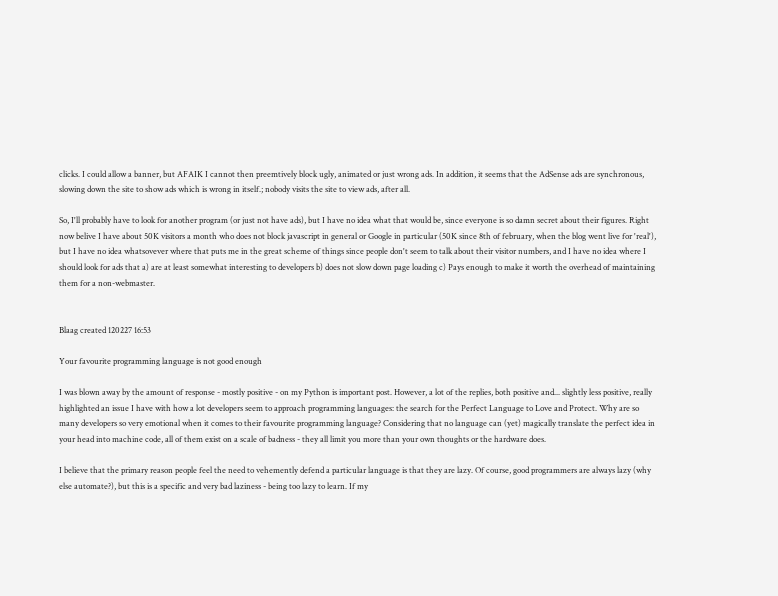clicks. I could allow a banner, but AFAIK I cannot then preemtively block ugly, animated or just wrong ads. In addition, it seems that the AdSense ads are synchronous, slowing down the site to show ads which is wrong in itself.; nobody visits the site to view ads, after all.

So, I'll probably have to look for another program (or just not have ads), but I have no idea what that would be, since everyone is so damn secret about their figures. Right now belive I have about 50K visitors a month who does not block javascript in general or Google in particular (50K since 8th of february, when the blog went live for 'real'), but I have no idea whatsovever where that puts me in the great scheme of things since people don't seem to talk about their visitor numbers, and I have no idea where I should look for ads that a) are at least somewhat interesting to developers b) does not slow down page loading c) Pays enough to make it worth the overhead of maintaining them for a non-webmaster.


Blaag created 120227 16:53

Your favourite programming language is not good enough

I was blown away by the amount of response - mostly positive - on my Python is important post. However, a lot of the replies, both positive and... slightly less positive, really highlighted an issue I have with how a lot developers seem to approach programming languages: the search for the Perfect Language to Love and Protect. Why are so many developers so very emotional when it comes to their favourite programming language? Considering that no language can (yet) magically translate the perfect idea in your head into machine code, all of them exist on a scale of badness - they all limit you more than your own thoughts or the hardware does.

I believe that the primary reason people feel the need to vehemently defend a particular language is that they are lazy. Of course, good programmers are always lazy (why else automate?), but this is a specific and very bad laziness - being too lazy to learn. If my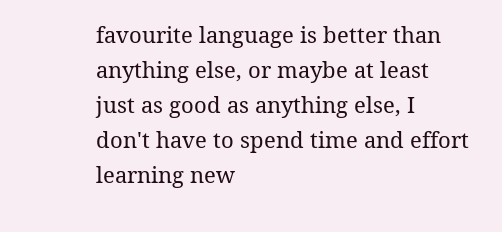favourite language is better than anything else, or maybe at least just as good as anything else, I don't have to spend time and effort learning new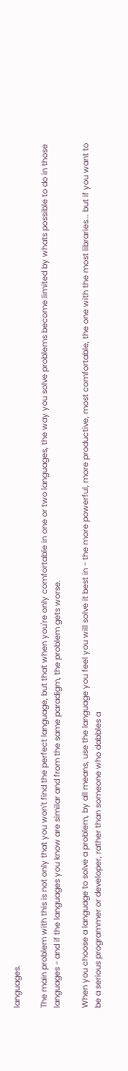languages.

The main problem with this is not only that you won't find the perfect language, but that when you're only comfortable in one or two languages, the way you solve problems become limited by whats possible to do in those languages - and if the languages you know are similar and from the same paradigm, the problem gets worse.

When you choose a language to solve a problem, by all means, use the language you feel you will solve it best in - the more powerful, more productive, most comfortable, the one with the most libraries... but if you want to be a serious programmer or developer, rather than someone who dabbles a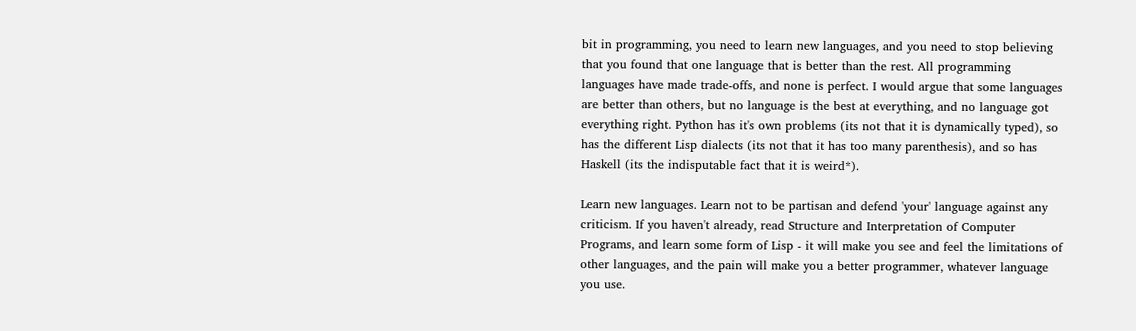bit in programming, you need to learn new languages, and you need to stop believing that you found that one language that is better than the rest. All programming languages have made trade-offs, and none is perfect. I would argue that some languages are better than others, but no language is the best at everything, and no language got everything right. Python has it's own problems (its not that it is dynamically typed), so has the different Lisp dialects (its not that it has too many parenthesis), and so has Haskell (its the indisputable fact that it is weird*).

Learn new languages. Learn not to be partisan and defend 'your' language against any criticism. If you haven't already, read Structure and Interpretation of Computer Programs, and learn some form of Lisp - it will make you see and feel the limitations of other languages, and the pain will make you a better programmer, whatever language you use.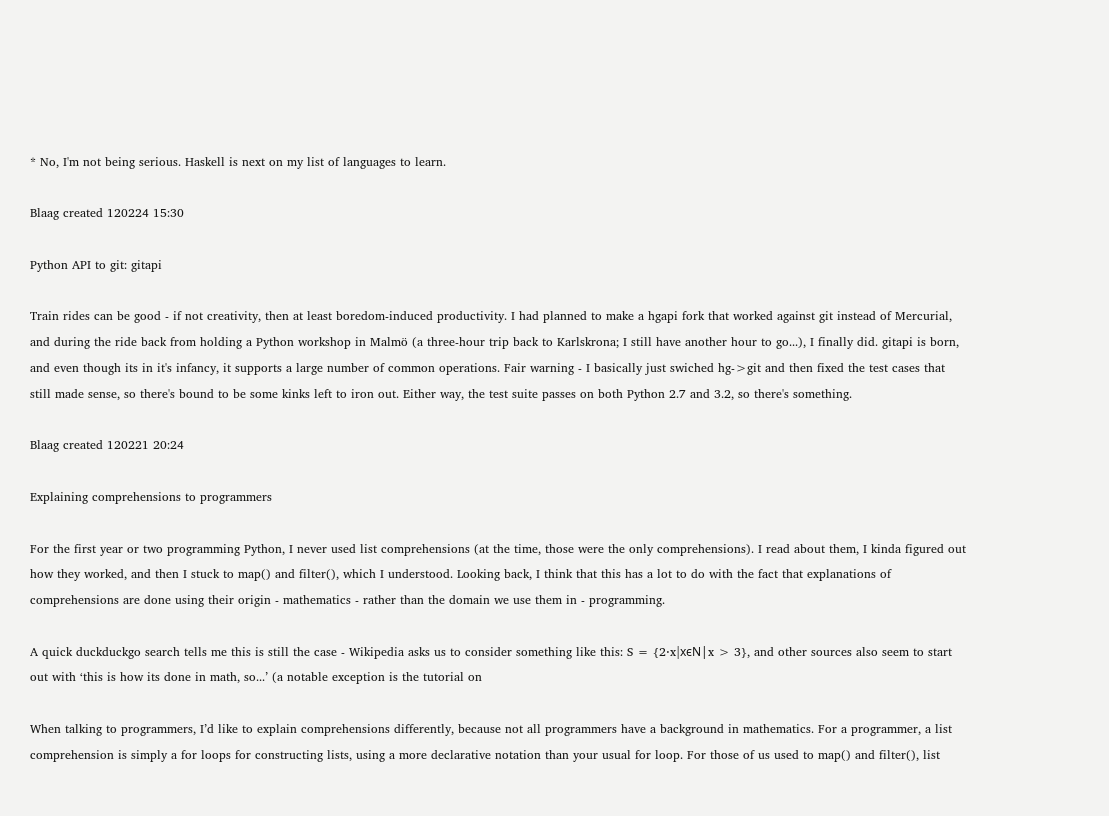* No, I'm not being serious. Haskell is next on my list of languages to learn.

Blaag created 120224 15:30

Python API to git: gitapi

Train rides can be good - if not creativity, then at least boredom-induced productivity. I had planned to make a hgapi fork that worked against git instead of Mercurial, and during the ride back from holding a Python workshop in Malmö (a three-hour trip back to Karlskrona; I still have another hour to go...), I finally did. gitapi is born, and even though its in it's infancy, it supports a large number of common operations. Fair warning - I basically just swiched hg->git and then fixed the test cases that still made sense, so there's bound to be some kinks left to iron out. Either way, the test suite passes on both Python 2.7 and 3.2, so there's something.

Blaag created 120221 20:24

Explaining comprehensions to programmers

For the first year or two programming Python, I never used list comprehensions (at the time, those were the only comprehensions). I read about them, I kinda figured out how they worked, and then I stuck to map() and filter(), which I understood. Looking back, I think that this has a lot to do with the fact that explanations of comprehensions are done using their origin - mathematics - rather than the domain we use them in - programming.

A quick duckduckgo search tells me this is still the case - Wikipedia asks us to consider something like this: S = {2⋅x|xϵN|x > 3}, and other sources also seem to start out with ‘this is how its done in math, so...’ (a notable exception is the tutorial on

When talking to programmers, I’d like to explain comprehensions differently, because not all programmers have a background in mathematics. For a programmer, a list comprehension is simply a for loops for constructing lists, using a more declarative notation than your usual for loop. For those of us used to map() and filter(), list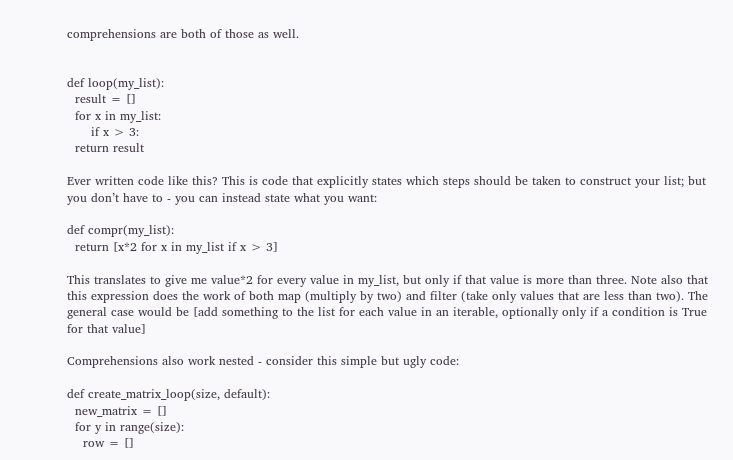comprehensions are both of those as well.


def loop(my_list):
  result = []
  for x in my_list:
      if x > 3:
  return result

Ever written code like this? This is code that explicitly states which steps should be taken to construct your list; but you don’t have to - you can instead state what you want:

def compr(my_list):
  return [x*2 for x in my_list if x > 3]

This translates to give me value*2 for every value in my_list, but only if that value is more than three. Note also that this expression does the work of both map (multiply by two) and filter (take only values that are less than two). The general case would be [add something to the list for each value in an iterable, optionally only if a condition is True for that value]

Comprehensions also work nested - consider this simple but ugly code:

def create_matrix_loop(size, default):
  new_matrix = []
  for y in range(size):
    row = []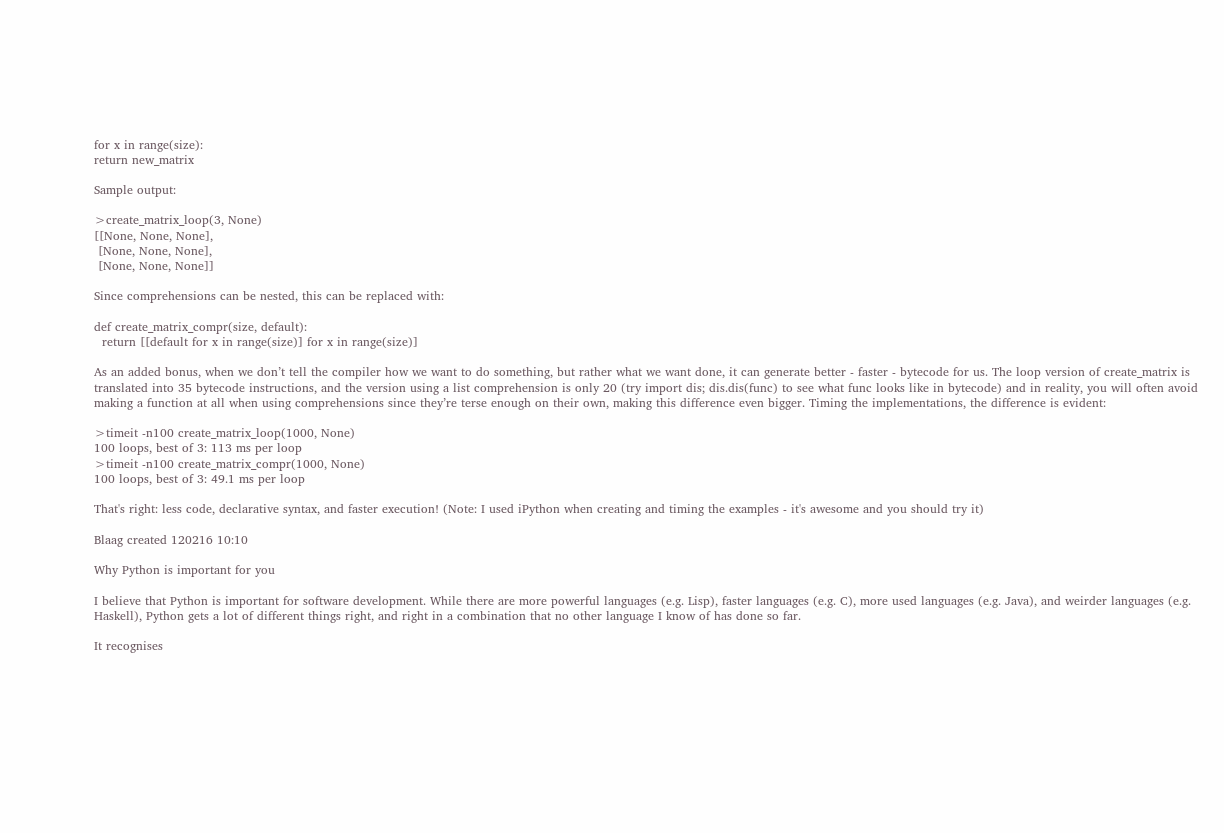for x in range(size):
return new_matrix

Sample output:

>create_matrix_loop(3, None)
[[None, None, None],
 [None, None, None],
 [None, None, None]]

Since comprehensions can be nested, this can be replaced with:

def create_matrix_compr(size, default):
  return [[default for x in range(size)] for x in range(size)]

As an added bonus, when we don’t tell the compiler how we want to do something, but rather what we want done, it can generate better - faster - bytecode for us. The loop version of create_matrix is translated into 35 bytecode instructions, and the version using a list comprehension is only 20 (try import dis; dis.dis(func) to see what func looks like in bytecode) and in reality, you will often avoid making a function at all when using comprehensions since they’re terse enough on their own, making this difference even bigger. Timing the implementations, the difference is evident:

>timeit -n100 create_matrix_loop(1000, None)
100 loops, best of 3: 113 ms per loop
>timeit -n100 create_matrix_compr(1000, None)
100 loops, best of 3: 49.1 ms per loop

That's right: less code, declarative syntax, and faster execution! (Note: I used iPython when creating and timing the examples - it's awesome and you should try it)

Blaag created 120216 10:10

Why Python is important for you

I believe that Python is important for software development. While there are more powerful languages (e.g. Lisp), faster languages (e.g. C), more used languages (e.g. Java), and weirder languages (e.g. Haskell), Python gets a lot of different things right, and right in a combination that no other language I know of has done so far.

It recognises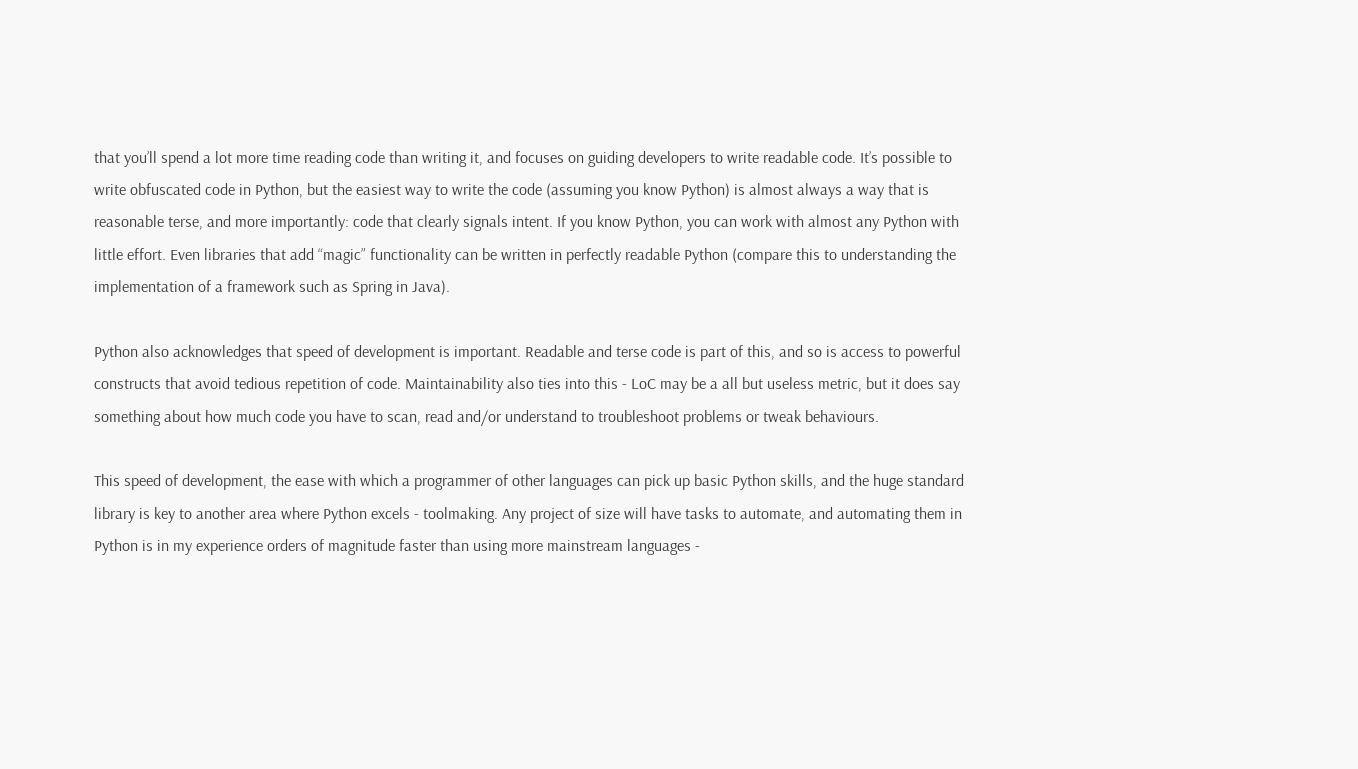that you’ll spend a lot more time reading code than writing it, and focuses on guiding developers to write readable code. It’s possible to write obfuscated code in Python, but the easiest way to write the code (assuming you know Python) is almost always a way that is reasonable terse, and more importantly: code that clearly signals intent. If you know Python, you can work with almost any Python with little effort. Even libraries that add “magic” functionality can be written in perfectly readable Python (compare this to understanding the implementation of a framework such as Spring in Java).

Python also acknowledges that speed of development is important. Readable and terse code is part of this, and so is access to powerful constructs that avoid tedious repetition of code. Maintainability also ties into this - LoC may be a all but useless metric, but it does say something about how much code you have to scan, read and/or understand to troubleshoot problems or tweak behaviours.

This speed of development, the ease with which a programmer of other languages can pick up basic Python skills, and the huge standard library is key to another area where Python excels - toolmaking. Any project of size will have tasks to automate, and automating them in Python is in my experience orders of magnitude faster than using more mainstream languages -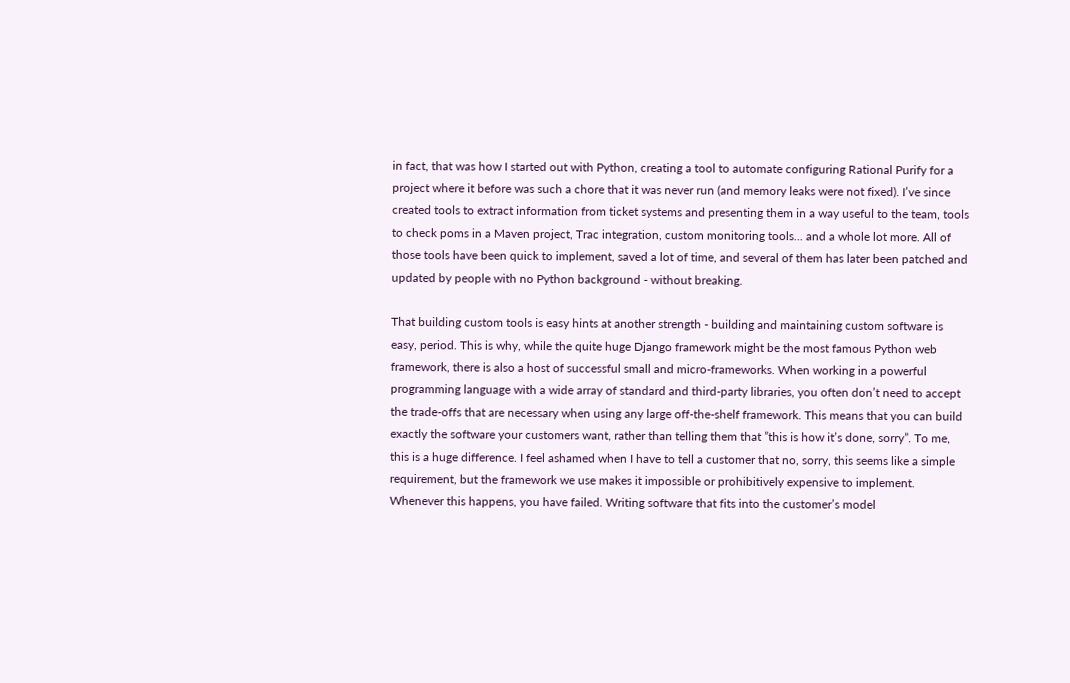in fact, that was how I started out with Python, creating a tool to automate configuring Rational Purify for a project where it before was such a chore that it was never run (and memory leaks were not fixed). I’ve since created tools to extract information from ticket systems and presenting them in a way useful to the team, tools to check poms in a Maven project, Trac integration, custom monitoring tools... and a whole lot more. All of those tools have been quick to implement, saved a lot of time, and several of them has later been patched and updated by people with no Python background - without breaking.

That building custom tools is easy hints at another strength - building and maintaining custom software is easy, period. This is why, while the quite huge Django framework might be the most famous Python web framework, there is also a host of successful small and micro-frameworks. When working in a powerful programming language with a wide array of standard and third-party libraries, you often don’t need to accept the trade-offs that are necessary when using any large off-the-shelf framework. This means that you can build exactly the software your customers want, rather than telling them that ”this is how it’s done, sorry”. To me, this is a huge difference. I feel ashamed when I have to tell a customer that no, sorry, this seems like a simple requirement, but the framework we use makes it impossible or prohibitively expensive to implement. Whenever this happens, you have failed. Writing software that fits into the customer’s model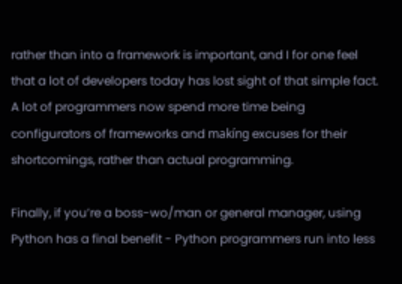rather than into a framework is important, and I for one feel that a lot of developers today has lost sight of that simple fact. A lot of programmers now spend more time being configurators of frameworks and makíng excuses for their shortcomings, rather than actual programming.

Finally, if you’re a boss-wo/man or general manager, using Python has a final benefit - Python programmers run into less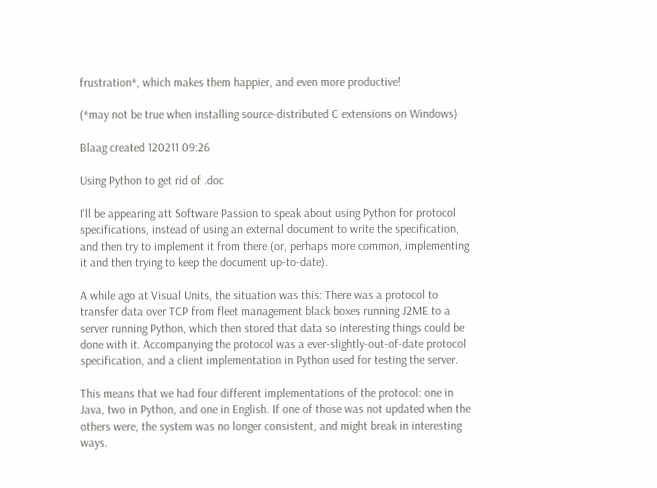frustration*, which makes them happier, and even more productive!

(*may not be true when installing source-distributed C extensions on Windows)

Blaag created 120211 09:26

Using Python to get rid of .doc

I'll be appearing att Software Passion to speak about using Python for protocol specifications, instead of using an external document to write the specification, and then try to implement it from there (or, perhaps more common, implementing it and then trying to keep the document up-to-date).

A while ago at Visual Units, the situation was this: There was a protocol to transfer data over TCP from fleet management black boxes running J2ME to a server running Python, which then stored that data so interesting things could be done with it. Accompanying the protocol was a ever-slightly-out-of-date protocol specification, and a client implementation in Python used for testing the server.

This means that we had four different implementations of the protocol: one in Java, two in Python, and one in English. If one of those was not updated when the others were, the system was no longer consistent, and might break in interesting ways.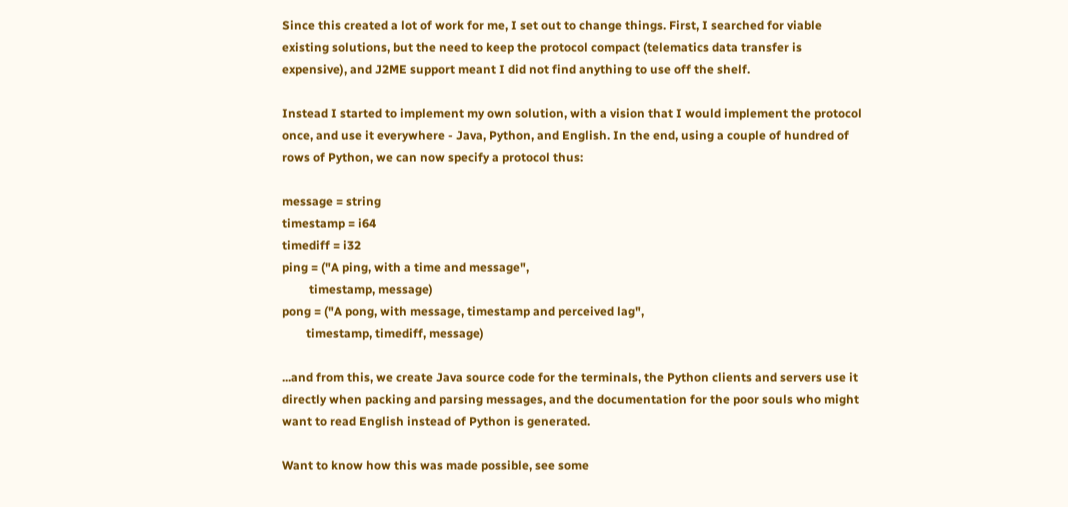Since this created a lot of work for me, I set out to change things. First, I searched for viable existing solutions, but the need to keep the protocol compact (telematics data transfer is expensive), and J2ME support meant I did not find anything to use off the shelf.

Instead I started to implement my own solution, with a vision that I would implement the protocol once, and use it everywhere - Java, Python, and English. In the end, using a couple of hundred of rows of Python, we can now specify a protocol thus:

message = string
timestamp = i64
timediff = i32
ping = ("A ping, with a time and message",
         timestamp, message)
pong = ("A pong, with message, timestamp and perceived lag",
        timestamp, timediff, message)

...and from this, we create Java source code for the terminals, the Python clients and servers use it directly when packing and parsing messages, and the documentation for the poor souls who might want to read English instead of Python is generated.

Want to know how this was made possible, see some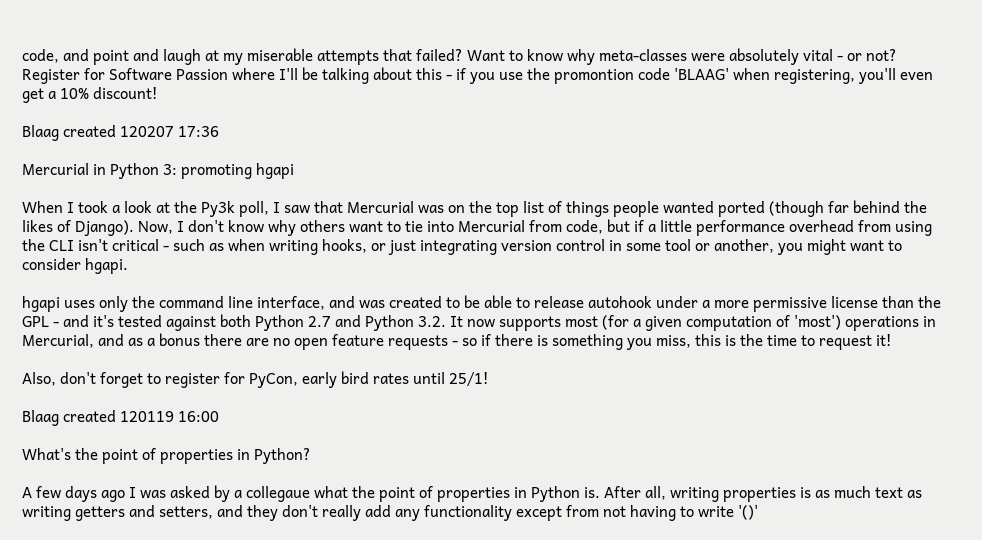code, and point and laugh at my miserable attempts that failed? Want to know why meta-classes were absolutely vital - or not? Register for Software Passion where I'll be talking about this - if you use the promontion code 'BLAAG' when registering, you'll even get a 10% discount!

Blaag created 120207 17:36

Mercurial in Python 3: promoting hgapi

When I took a look at the Py3k poll, I saw that Mercurial was on the top list of things people wanted ported (though far behind the likes of Django). Now, I don't know why others want to tie into Mercurial from code, but if a little performance overhead from using the CLI isn't critical - such as when writing hooks, or just integrating version control in some tool or another, you might want to consider hgapi.

hgapi uses only the command line interface, and was created to be able to release autohook under a more permissive license than the GPL - and it's tested against both Python 2.7 and Python 3.2. It now supports most (for a given computation of 'most') operations in Mercurial, and as a bonus there are no open feature requests - so if there is something you miss, this is the time to request it!

Also, don't forget to register for PyCon, early bird rates until 25/1!

Blaag created 120119 16:00

What's the point of properties in Python?

A few days ago I was asked by a collegaue what the point of properties in Python is. After all, writing properties is as much text as writing getters and setters, and they don't really add any functionality except from not having to write '()'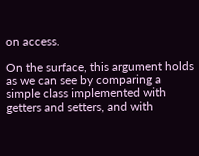on access.

On the surface, this argument holds as we can see by comparing a simple class implemented with getters and setters, and with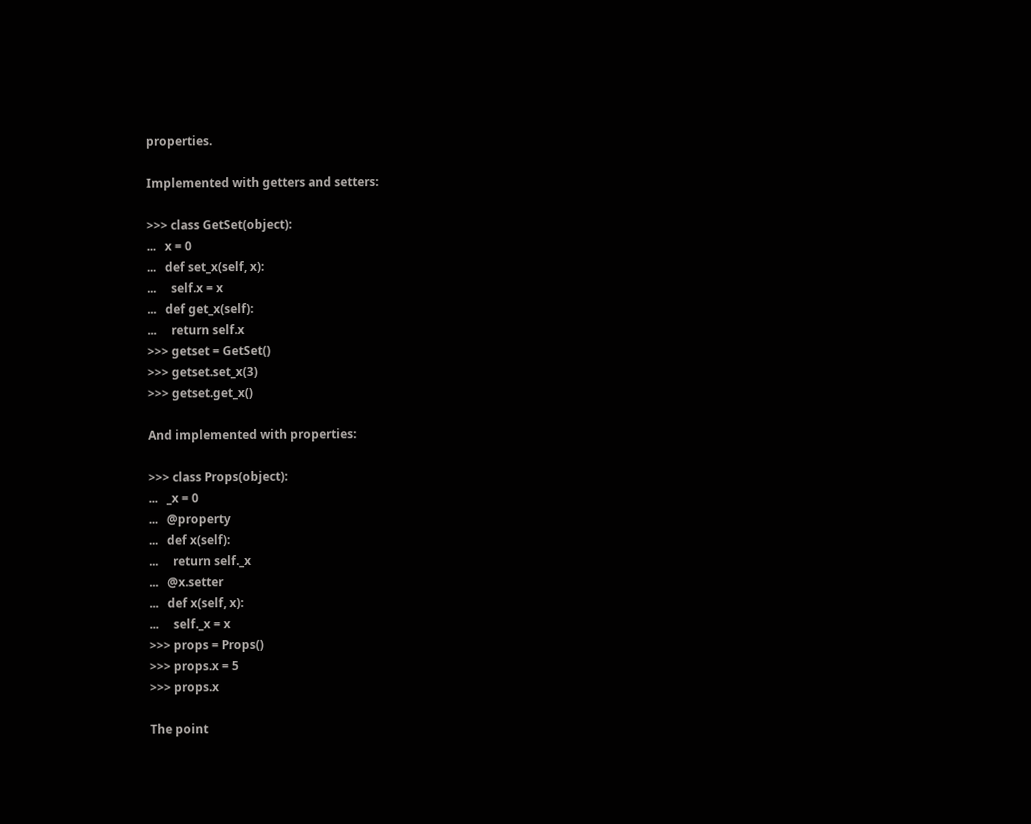properties.

Implemented with getters and setters:

>>> class GetSet(object):
...   x = 0
...   def set_x(self, x):
...     self.x = x
...   def get_x(self):
...     return self.x
>>> getset = GetSet()
>>> getset.set_x(3)
>>> getset.get_x()

And implemented with properties:

>>> class Props(object):
...   _x = 0
...   @property
...   def x(self):
...     return self._x
...   @x.setter
...   def x(self, x):
...     self._x = x
>>> props = Props()
>>> props.x = 5
>>> props.x

The point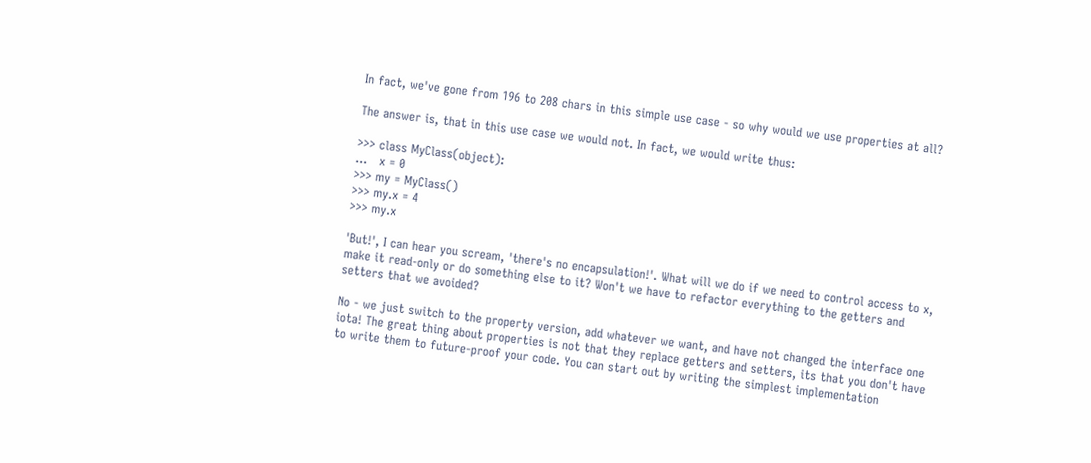In fact, we've gone from 196 to 208 chars in this simple use case - so why would we use properties at all?

The answer is, that in this use case we would not. In fact, we would write thus:

>>> class MyClass(object):
...   x = 0
>>> my = MyClass()
>>> my.x = 4
>>> my.x

'But!', I can hear you scream, 'there's no encapsulation!'. What will we do if we need to control access to x, make it read-only or do something else to it? Won't we have to refactor everything to the getters and setters that we avoided?

No - we just switch to the property version, add whatever we want, and have not changed the interface one iota! The great thing about properties is not that they replace getters and setters, its that you don't have to write them to future-proof your code. You can start out by writing the simplest implementation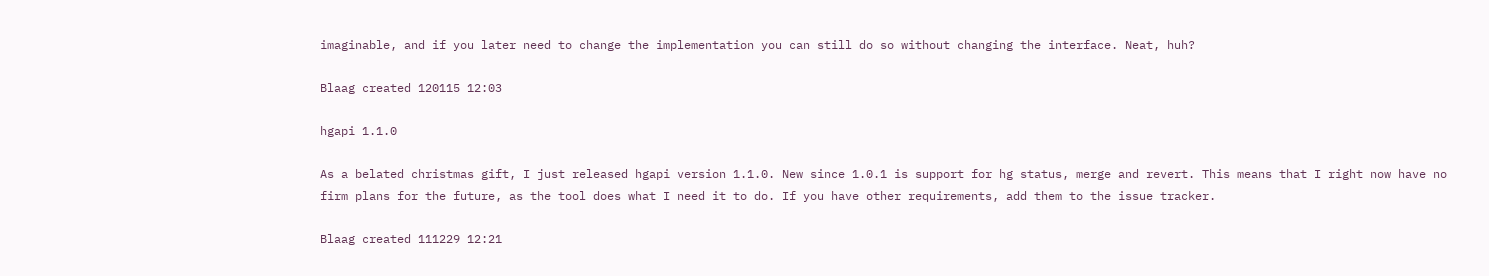imaginable, and if you later need to change the implementation you can still do so without changing the interface. Neat, huh?

Blaag created 120115 12:03

hgapi 1.1.0

As a belated christmas gift, I just released hgapi version 1.1.0. New since 1.0.1 is support for hg status, merge and revert. This means that I right now have no firm plans for the future, as the tool does what I need it to do. If you have other requirements, add them to the issue tracker.

Blaag created 111229 12:21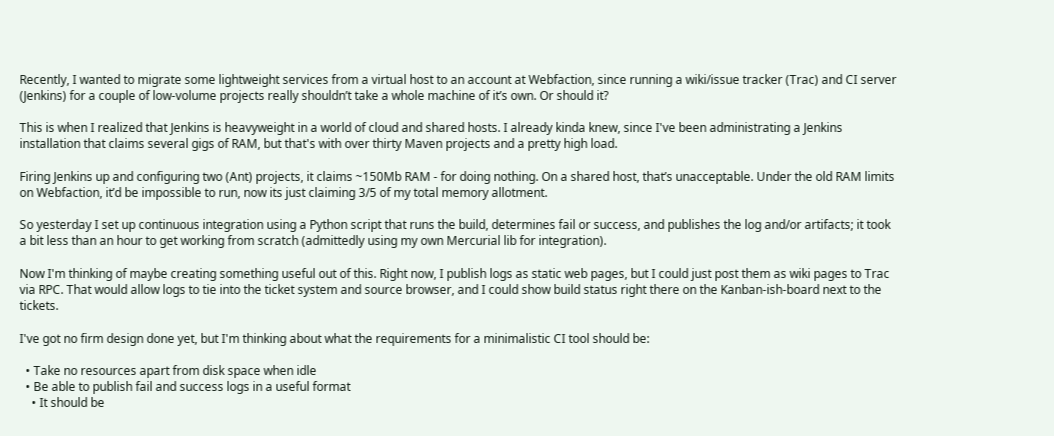Recently, I wanted to migrate some lightweight services from a virtual host to an account at Webfaction, since running a wiki/issue tracker (Trac) and CI server (Jenkins) for a couple of low-volume projects really shouldn’t take a whole machine of it’s own. Or should it?

This is when I realized that Jenkins is heavyweight in a world of cloud and shared hosts. I already kinda knew, since I've been administrating a Jenkins installation that claims several gigs of RAM, but that's with over thirty Maven projects and a pretty high load.

Firing Jenkins up and configuring two (Ant) projects, it claims ~150Mb RAM - for doing nothing. On a shared host, that’s unacceptable. Under the old RAM limits on Webfaction, it’d be impossible to run, now its just claiming 3/5 of my total memory allotment.

So yesterday I set up continuous integration using a Python script that runs the build, determines fail or success, and publishes the log and/or artifacts; it took a bit less than an hour to get working from scratch (admittedly using my own Mercurial lib for integration).

Now I'm thinking of maybe creating something useful out of this. Right now, I publish logs as static web pages, but I could just post them as wiki pages to Trac via RPC. That would allow logs to tie into the ticket system and source browser, and I could show build status right there on the Kanban-ish-board next to the tickets.

I've got no firm design done yet, but I'm thinking about what the requirements for a minimalistic CI tool should be:

  • Take no resources apart from disk space when idle
  • Be able to publish fail and success logs in a useful format
    • It should be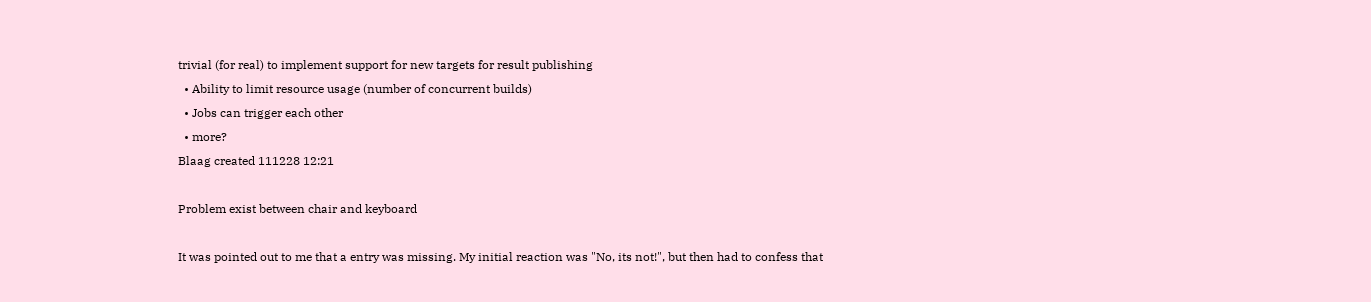trivial (for real) to implement support for new targets for result publishing
  • Ability to limit resource usage (number of concurrent builds)
  • Jobs can trigger each other
  • more?
Blaag created 111228 12:21

Problem exist between chair and keyboard

It was pointed out to me that a entry was missing. My initial reaction was "No, its not!", but then had to confess that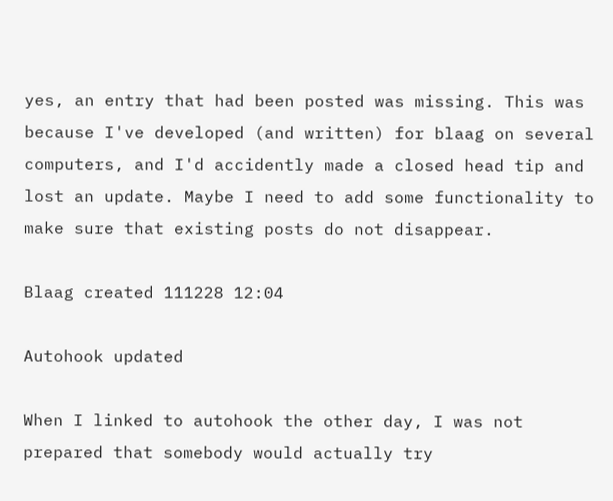yes, an entry that had been posted was missing. This was because I've developed (and written) for blaag on several computers, and I'd accidently made a closed head tip and lost an update. Maybe I need to add some functionality to make sure that existing posts do not disappear.

Blaag created 111228 12:04

Autohook updated

When I linked to autohook the other day, I was not prepared that somebody would actually try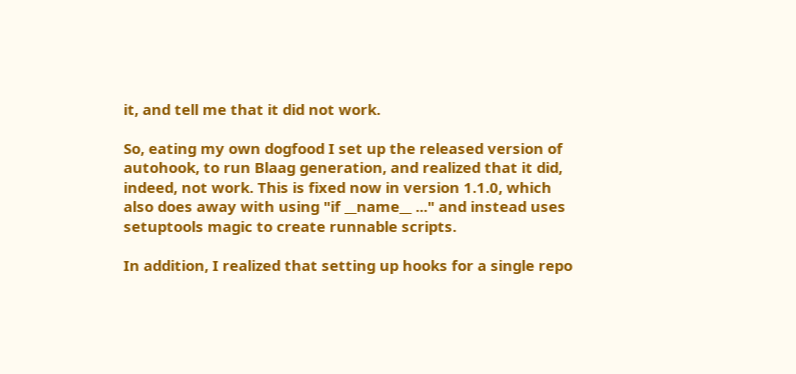it, and tell me that it did not work.

So, eating my own dogfood I set up the released version of autohook, to run Blaag generation, and realized that it did, indeed, not work. This is fixed now in version 1.1.0, which also does away with using "if __name__ ..." and instead uses setuptools magic to create runnable scripts.

In addition, I realized that setting up hooks for a single repo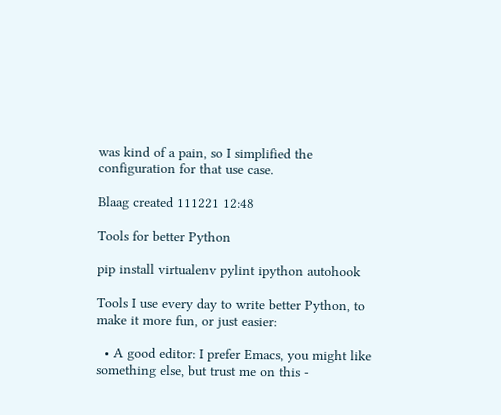was kind of a pain, so I simplified the configuration for that use case.

Blaag created 111221 12:48

Tools for better Python

pip install virtualenv pylint ipython autohook

Tools I use every day to write better Python, to make it more fun, or just easier:

  • A good editor: I prefer Emacs, you might like something else, but trust me on this -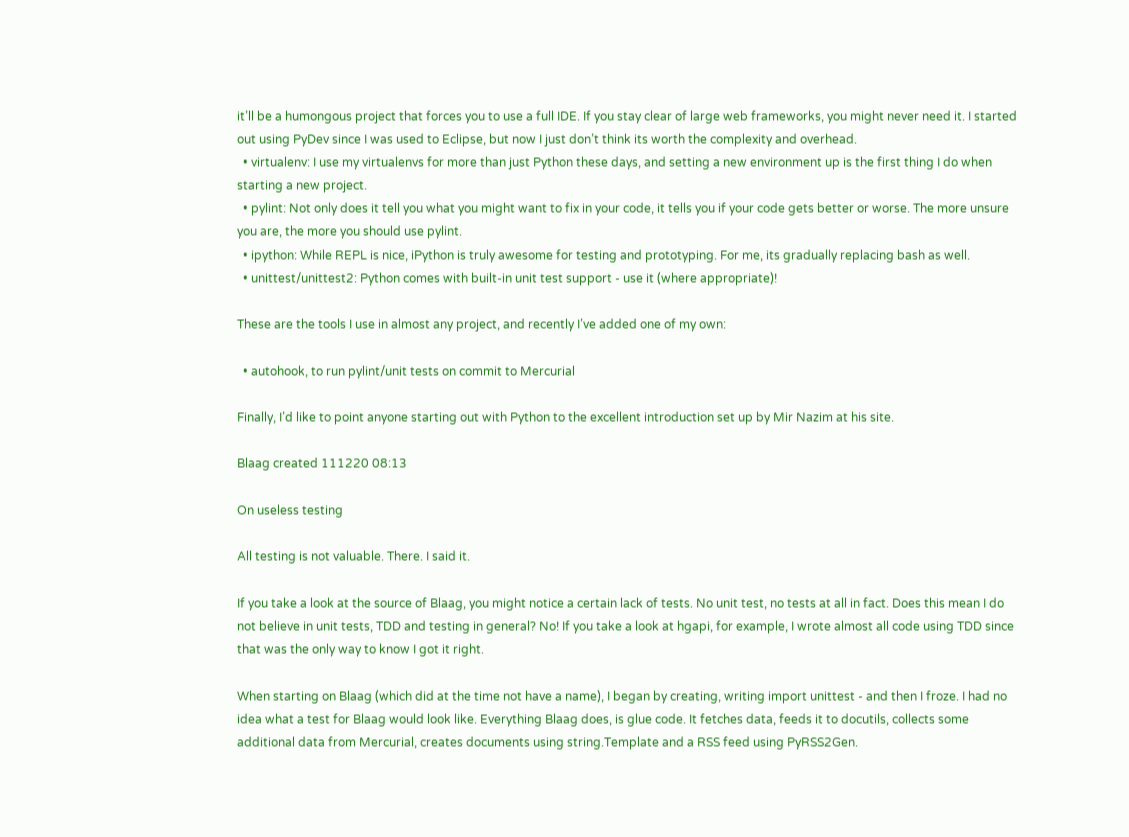it’ll be a humongous project that forces you to use a full IDE. If you stay clear of large web frameworks, you might never need it. I started out using PyDev since I was used to Eclipse, but now I just don’t think its worth the complexity and overhead.
  • virtualenv: I use my virtualenvs for more than just Python these days, and setting a new environment up is the first thing I do when starting a new project.
  • pylint: Not only does it tell you what you might want to fix in your code, it tells you if your code gets better or worse. The more unsure you are, the more you should use pylint.
  • ipython: While REPL is nice, iPython is truly awesome for testing and prototyping. For me, its gradually replacing bash as well.
  • unittest/unittest2: Python comes with built-in unit test support - use it (where appropriate)!

These are the tools I use in almost any project, and recently I’ve added one of my own:

  • autohook, to run pylint/unit tests on commit to Mercurial

Finally, I’d like to point anyone starting out with Python to the excellent introduction set up by Mir Nazim at his site.

Blaag created 111220 08:13

On useless testing

All testing is not valuable. There. I said it.

If you take a look at the source of Blaag, you might notice a certain lack of tests. No unit test, no tests at all in fact. Does this mean I do not believe in unit tests, TDD and testing in general? No! If you take a look at hgapi, for example, I wrote almost all code using TDD since that was the only way to know I got it right.

When starting on Blaag (which did at the time not have a name), I began by creating, writing import unittest - and then I froze. I had no idea what a test for Blaag would look like. Everything Blaag does, is glue code. It fetches data, feeds it to docutils, collects some additional data from Mercurial, creates documents using string.Template and a RSS feed using PyRSS2Gen.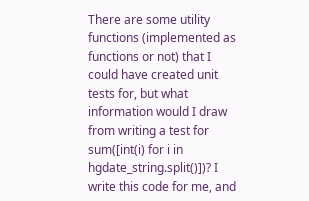There are some utility functions (implemented as functions or not) that I could have created unit tests for, but what information would I draw from writing a test for sum([int(i) for i in hgdate_string.split()])? I write this code for me, and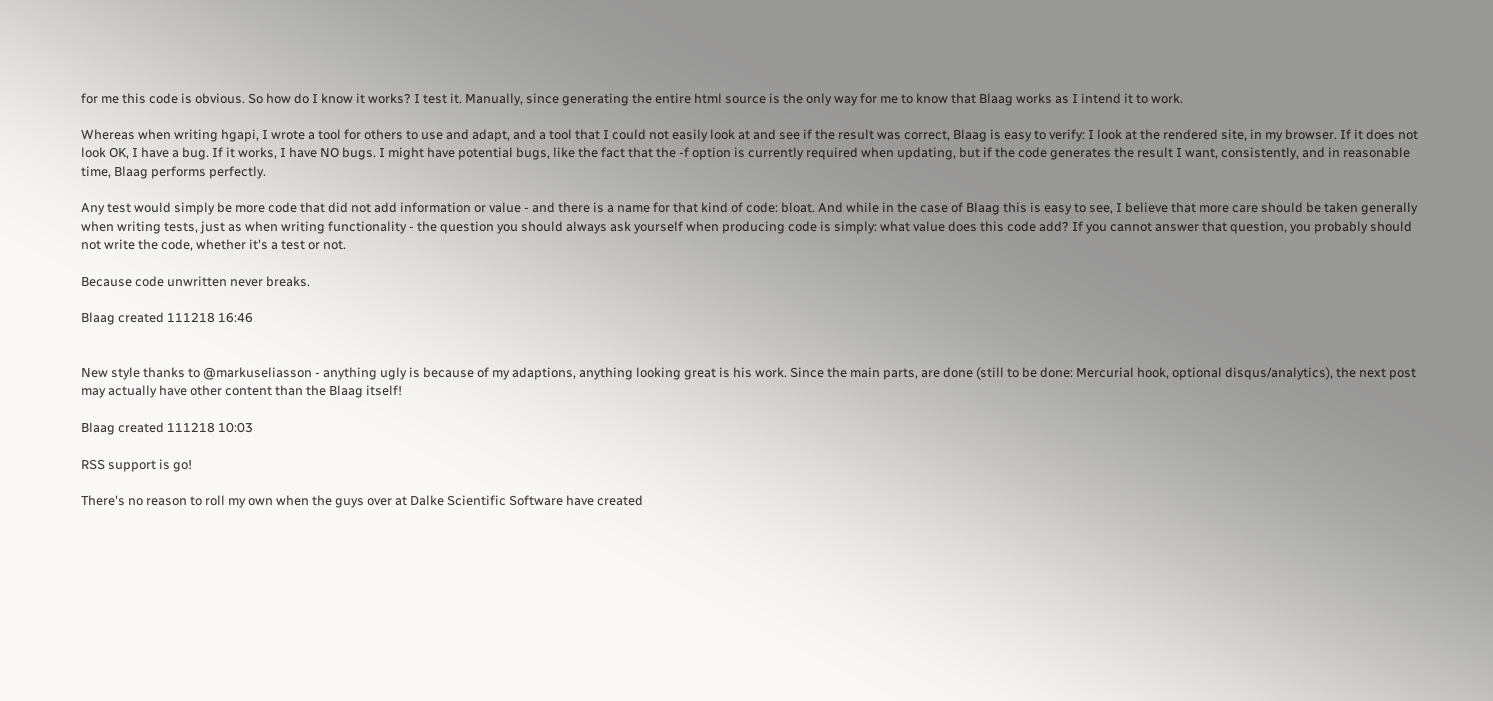for me this code is obvious. So how do I know it works? I test it. Manually, since generating the entire html source is the only way for me to know that Blaag works as I intend it to work.

Whereas when writing hgapi, I wrote a tool for others to use and adapt, and a tool that I could not easily look at and see if the result was correct, Blaag is easy to verify: I look at the rendered site, in my browser. If it does not look OK, I have a bug. If it works, I have NO bugs. I might have potential bugs, like the fact that the -f option is currently required when updating, but if the code generates the result I want, consistently, and in reasonable time, Blaag performs perfectly.

Any test would simply be more code that did not add information or value - and there is a name for that kind of code: bloat. And while in the case of Blaag this is easy to see, I believe that more care should be taken generally when writing tests, just as when writing functionality - the question you should always ask yourself when producing code is simply: what value does this code add? If you cannot answer that question, you probably should not write the code, whether it's a test or not.

Because code unwritten never breaks.

Blaag created 111218 16:46


New style thanks to @markuseliasson - anything ugly is because of my adaptions, anything looking great is his work. Since the main parts, are done (still to be done: Mercurial hook, optional disqus/analytics), the next post may actually have other content than the Blaag itself!

Blaag created 111218 10:03

RSS support is go!

There's no reason to roll my own when the guys over at Dalke Scientific Software have created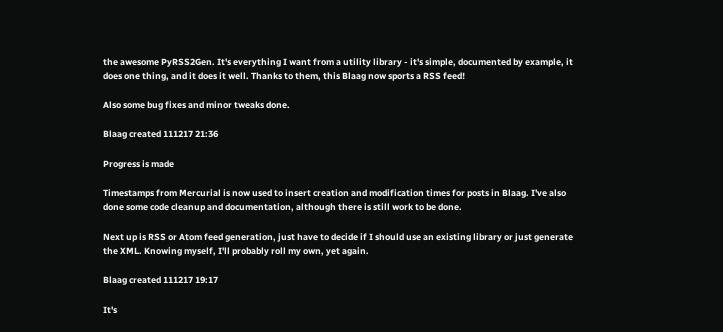the awesome PyRSS2Gen. It's everything I want from a utility library - it's simple, documented by example, it does one thing, and it does it well. Thanks to them, this Blaag now sports a RSS feed!

Also some bug fixes and minor tweaks done.

Blaag created 111217 21:36

Progress is made

Timestamps from Mercurial is now used to insert creation and modification times for posts in Blaag. I've also done some code cleanup and documentation, although there is still work to be done.

Next up is RSS or Atom feed generation, just have to decide if I should use an existing library or just generate the XML. Knowing myself, I'll probably roll my own, yet again.

Blaag created 111217 19:17

It's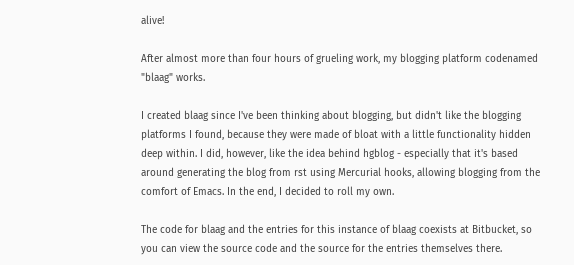alive!

After almost more than four hours of grueling work, my blogging platform codenamed "blaag" works.

I created blaag since I've been thinking about blogging, but didn't like the blogging platforms I found, because they were made of bloat with a little functionality hidden deep within. I did, however, like the idea behind hgblog - especially that it's based around generating the blog from rst using Mercurial hooks, allowing blogging from the comfort of Emacs. In the end, I decided to roll my own.

The code for blaag and the entries for this instance of blaag coexists at Bitbucket, so you can view the source code and the source for the entries themselves there.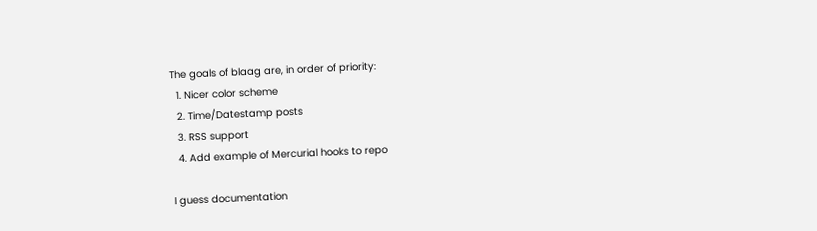The goals of blaag are, in order of priority:
  1. Nicer color scheme
  2. Time/Datestamp posts
  3. RSS support
  4. Add example of Mercurial hooks to repo

I guess documentation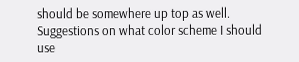should be somewhere up top as well. Suggestions on what color scheme I should use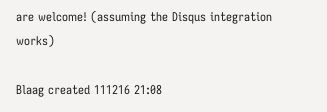are welcome! (assuming the Disqus integration works)

Blaag created 111216 21:08